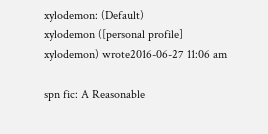xylodemon: (Default)
xylodemon ([personal profile] xylodemon) wrote2016-06-27 11:06 am

spn fic: A Reasonable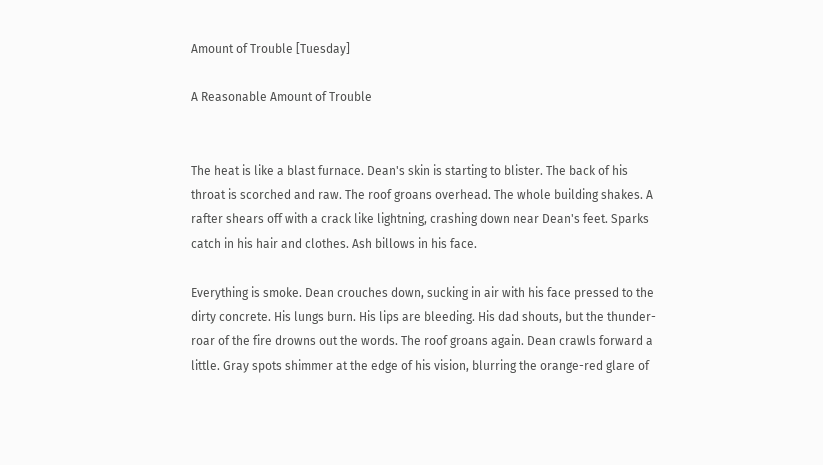Amount of Trouble [Tuesday]

A Reasonable Amount of Trouble


The heat is like a blast furnace. Dean's skin is starting to blister. The back of his throat is scorched and raw. The roof groans overhead. The whole building shakes. A rafter shears off with a crack like lightning, crashing down near Dean's feet. Sparks catch in his hair and clothes. Ash billows in his face.

Everything is smoke. Dean crouches down, sucking in air with his face pressed to the dirty concrete. His lungs burn. His lips are bleeding. His dad shouts, but the thunder-roar of the fire drowns out the words. The roof groans again. Dean crawls forward a little. Gray spots shimmer at the edge of his vision, blurring the orange-red glare of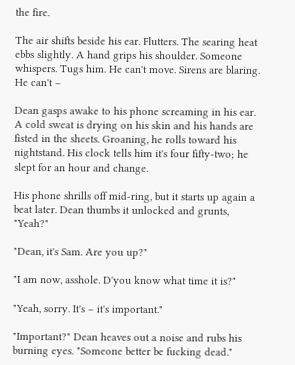the fire.

The air shifts beside his ear. Flutters. The searing heat ebbs slightly. A hand grips his shoulder. Someone whispers. Tugs him. He can't move. Sirens are blaring. He can't –

Dean gasps awake to his phone screaming in his ear. A cold sweat is drying on his skin and his hands are fisted in the sheets. Groaning, he rolls toward his nightstand. His clock tells him it's four fifty-two; he slept for an hour and change.

His phone shrills off mid-ring, but it starts up again a beat later. Dean thumbs it unlocked and grunts, "Yeah?"

"Dean, it's Sam. Are you up?"

"I am now, asshole. D'you know what time it is?"

"Yeah, sorry. It's – it's important."

"Important?" Dean heaves out a noise and rubs his burning eyes. "Someone better be fucking dead."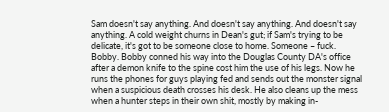Sam doesn't say anything. And doesn't say anything. And doesn't say anything. A cold weight churns in Dean's gut; if Sam's trying to be delicate, it's got to be someone close to home. Someone – fuck. Bobby. Bobby conned his way into the Douglas County DA's office after a demon knife to the spine cost him the use of his legs. Now he runs the phones for guys playing fed and sends out the monster signal when a suspicious death crosses his desk. He also cleans up the mess when a hunter steps in their own shit, mostly by making in-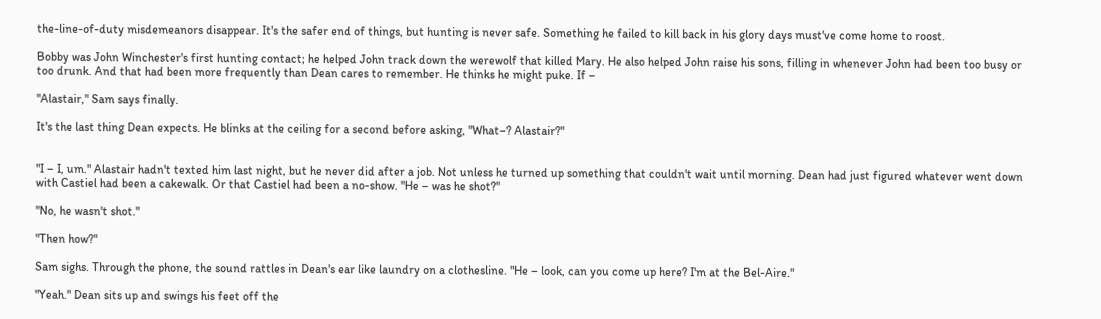the-line-of-duty misdemeanors disappear. It's the safer end of things, but hunting is never safe. Something he failed to kill back in his glory days must've come home to roost.

Bobby was John Winchester's first hunting contact; he helped John track down the werewolf that killed Mary. He also helped John raise his sons, filling in whenever John had been too busy or too drunk. And that had been more frequently than Dean cares to remember. He thinks he might puke. If –

"Alastair," Sam says finally.

It's the last thing Dean expects. He blinks at the ceiling for a second before asking, "What–? Alastair?"


"I – I, um." Alastair hadn't texted him last night, but he never did after a job. Not unless he turned up something that couldn't wait until morning. Dean had just figured whatever went down with Castiel had been a cakewalk. Or that Castiel had been a no-show. "He – was he shot?"

"No, he wasn't shot."

"Then how?"

Sam sighs. Through the phone, the sound rattles in Dean's ear like laundry on a clothesline. "He – look, can you come up here? I'm at the Bel-Aire."

"Yeah." Dean sits up and swings his feet off the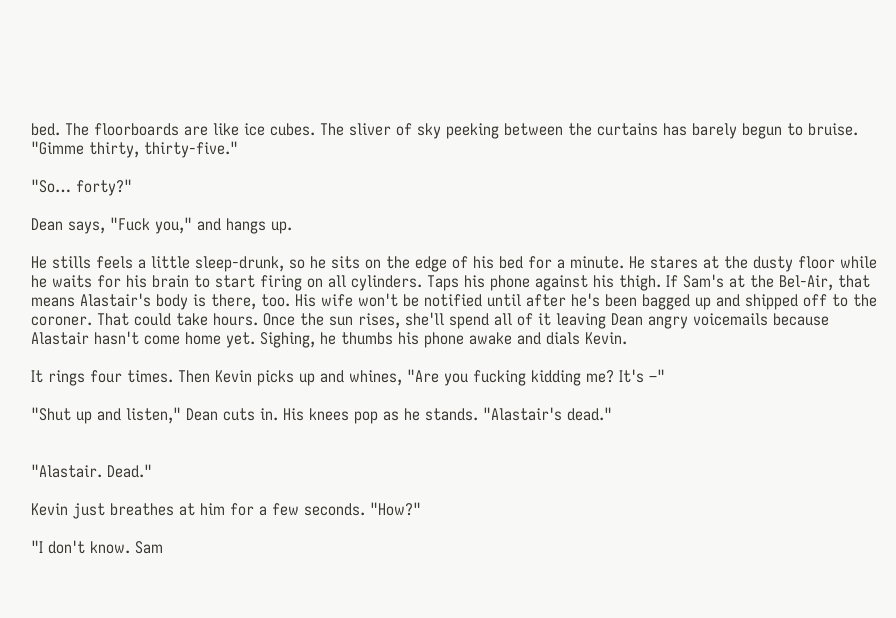bed. The floorboards are like ice cubes. The sliver of sky peeking between the curtains has barely begun to bruise. "Gimme thirty, thirty-five."

"So… forty?"

Dean says, "Fuck you," and hangs up.

He stills feels a little sleep-drunk, so he sits on the edge of his bed for a minute. He stares at the dusty floor while he waits for his brain to start firing on all cylinders. Taps his phone against his thigh. If Sam's at the Bel-Air, that means Alastair's body is there, too. His wife won't be notified until after he's been bagged up and shipped off to the coroner. That could take hours. Once the sun rises, she'll spend all of it leaving Dean angry voicemails because Alastair hasn't come home yet. Sighing, he thumbs his phone awake and dials Kevin.

It rings four times. Then Kevin picks up and whines, "Are you fucking kidding me? It's –"

"Shut up and listen," Dean cuts in. His knees pop as he stands. "Alastair's dead."


"Alastair. Dead."

Kevin just breathes at him for a few seconds. "How?"

"I don't know. Sam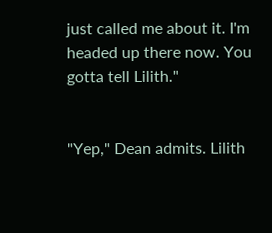just called me about it. I'm headed up there now. You gotta tell Lilith."


"Yep," Dean admits. Lilith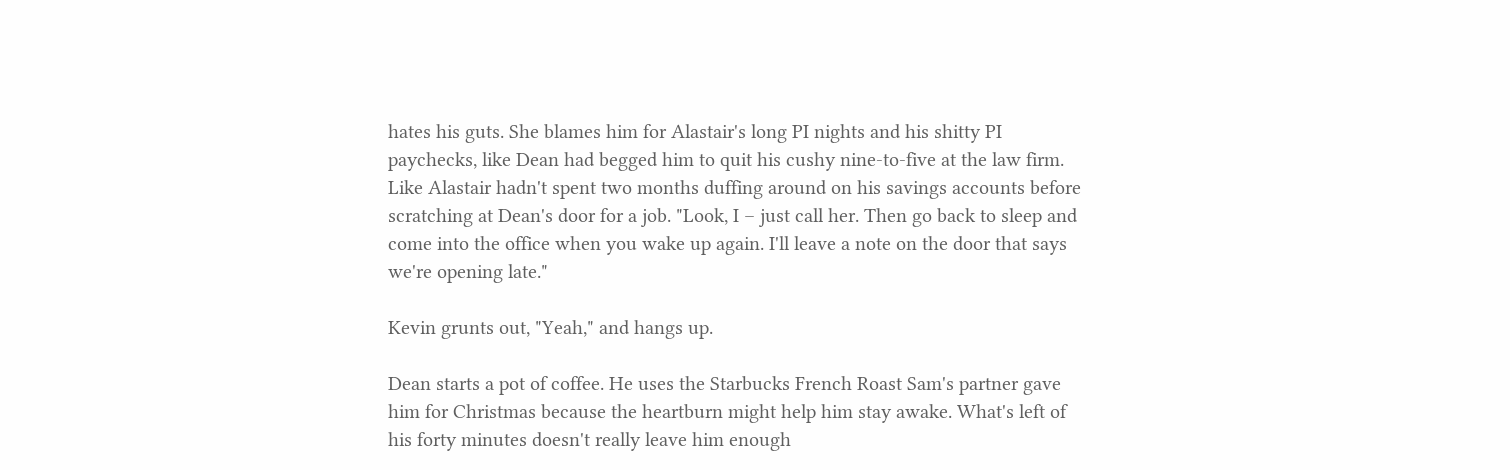hates his guts. She blames him for Alastair's long PI nights and his shitty PI paychecks, like Dean had begged him to quit his cushy nine-to-five at the law firm. Like Alastair hadn't spent two months duffing around on his savings accounts before scratching at Dean's door for a job. "Look, I – just call her. Then go back to sleep and come into the office when you wake up again. I'll leave a note on the door that says we're opening late."

Kevin grunts out, "Yeah," and hangs up.

Dean starts a pot of coffee. He uses the Starbucks French Roast Sam's partner gave him for Christmas because the heartburn might help him stay awake. What's left of his forty minutes doesn't really leave him enough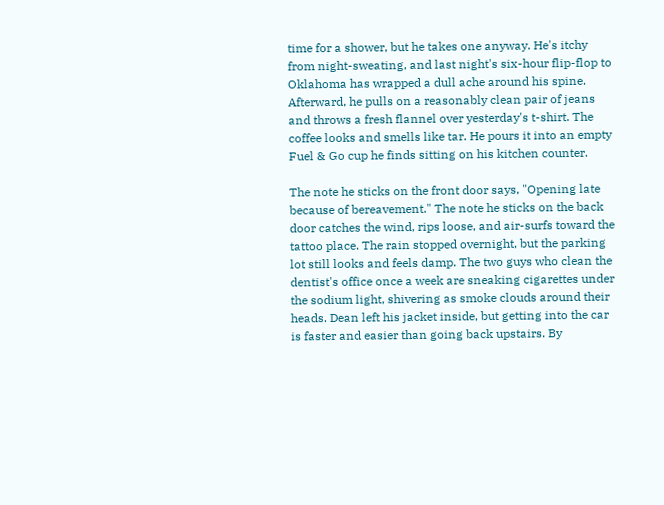time for a shower, but he takes one anyway. He's itchy from night-sweating, and last night's six-hour flip-flop to Oklahoma has wrapped a dull ache around his spine. Afterward, he pulls on a reasonably clean pair of jeans and throws a fresh flannel over yesterday's t-shirt. The coffee looks and smells like tar. He pours it into an empty Fuel & Go cup he finds sitting on his kitchen counter.

The note he sticks on the front door says, "Opening late because of bereavement." The note he sticks on the back door catches the wind, rips loose, and air-surfs toward the tattoo place. The rain stopped overnight, but the parking lot still looks and feels damp. The two guys who clean the dentist's office once a week are sneaking cigarettes under the sodium light, shivering as smoke clouds around their heads. Dean left his jacket inside, but getting into the car is faster and easier than going back upstairs. By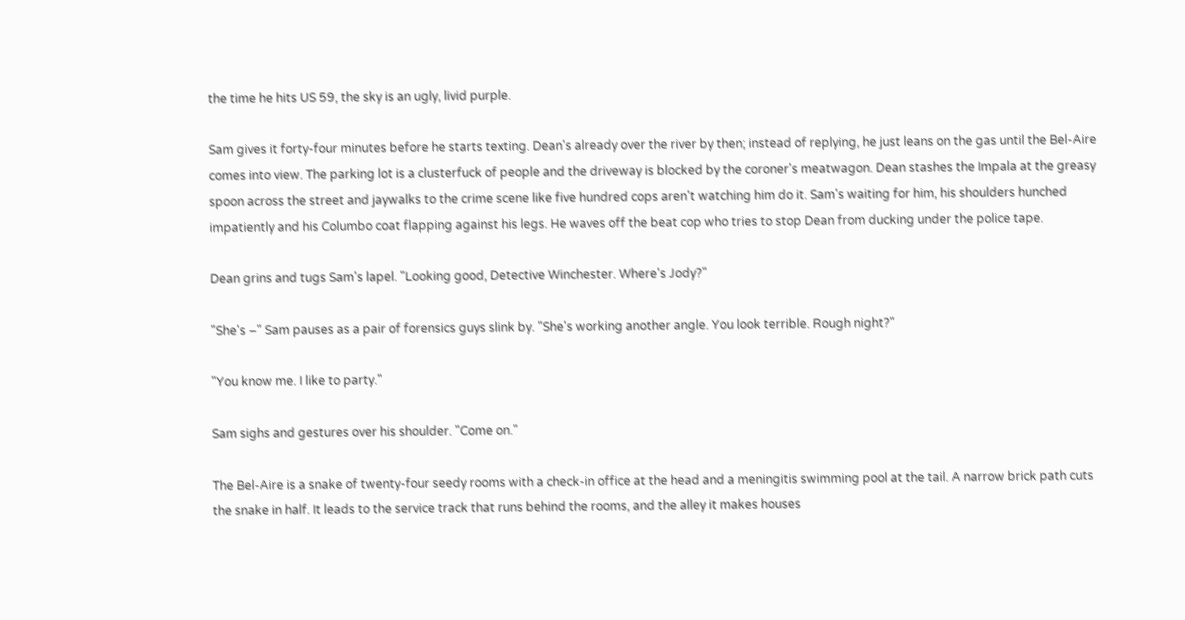the time he hits US 59, the sky is an ugly, livid purple.

Sam gives it forty-four minutes before he starts texting. Dean's already over the river by then; instead of replying, he just leans on the gas until the Bel-Aire comes into view. The parking lot is a clusterfuck of people and the driveway is blocked by the coroner's meatwagon. Dean stashes the Impala at the greasy spoon across the street and jaywalks to the crime scene like five hundred cops aren't watching him do it. Sam's waiting for him, his shoulders hunched impatiently and his Columbo coat flapping against his legs. He waves off the beat cop who tries to stop Dean from ducking under the police tape.

Dean grins and tugs Sam's lapel. "Looking good, Detective Winchester. Where's Jody?"

"She's –" Sam pauses as a pair of forensics guys slink by. "She's working another angle. You look terrible. Rough night?"

"You know me. I like to party."

Sam sighs and gestures over his shoulder. "Come on."

The Bel-Aire is a snake of twenty-four seedy rooms with a check-in office at the head and a meningitis swimming pool at the tail. A narrow brick path cuts the snake in half. It leads to the service track that runs behind the rooms, and the alley it makes houses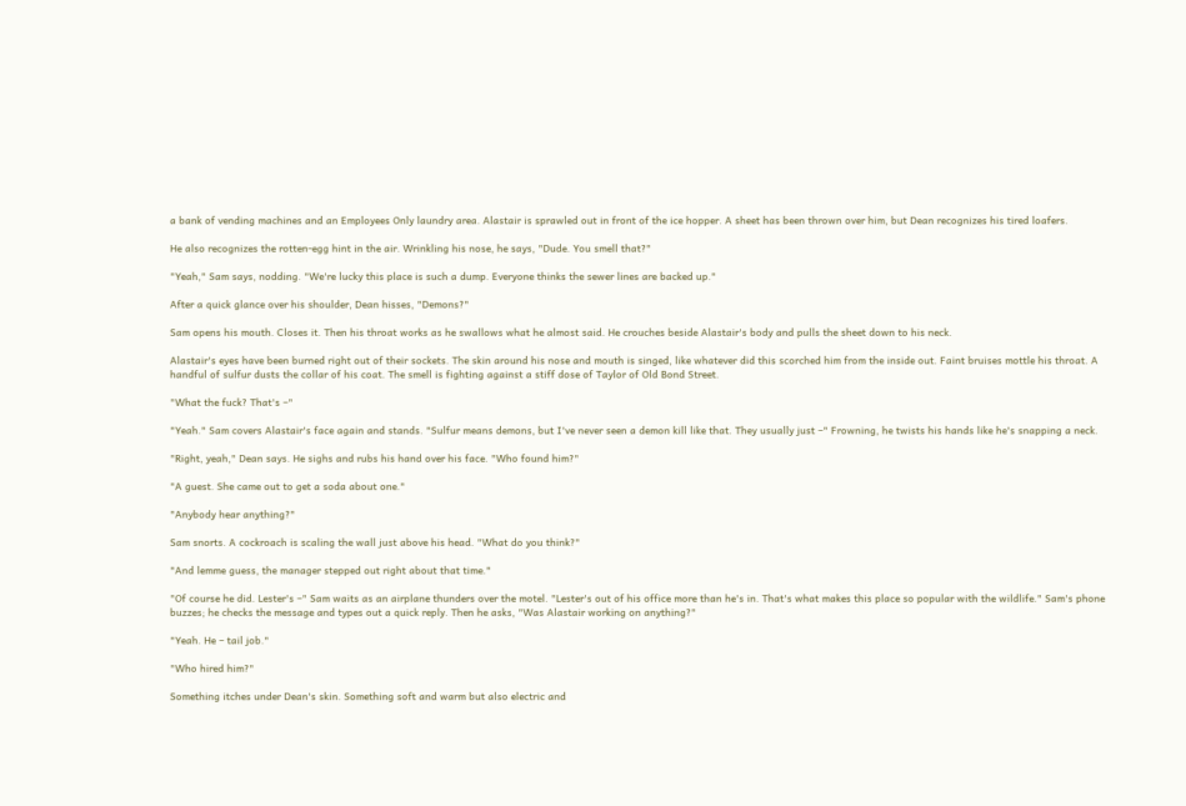a bank of vending machines and an Employees Only laundry area. Alastair is sprawled out in front of the ice hopper. A sheet has been thrown over him, but Dean recognizes his tired loafers.

He also recognizes the rotten-egg hint in the air. Wrinkling his nose, he says, "Dude. You smell that?"

"Yeah," Sam says, nodding. "We're lucky this place is such a dump. Everyone thinks the sewer lines are backed up."

After a quick glance over his shoulder, Dean hisses, "Demons?"

Sam opens his mouth. Closes it. Then his throat works as he swallows what he almost said. He crouches beside Alastair's body and pulls the sheet down to his neck.

Alastair's eyes have been burned right out of their sockets. The skin around his nose and mouth is singed, like whatever did this scorched him from the inside out. Faint bruises mottle his throat. A handful of sulfur dusts the collar of his coat. The smell is fighting against a stiff dose of Taylor of Old Bond Street.

"What the fuck? That's –"

"Yeah." Sam covers Alastair's face again and stands. "Sulfur means demons, but I've never seen a demon kill like that. They usually just –" Frowning, he twists his hands like he's snapping a neck.

"Right, yeah," Dean says. He sighs and rubs his hand over his face. "Who found him?"

"A guest. She came out to get a soda about one."

"Anybody hear anything?"

Sam snorts. A cockroach is scaling the wall just above his head. "What do you think?"

"And lemme guess, the manager stepped out right about that time."

"Of course he did. Lester's –" Sam waits as an airplane thunders over the motel. "Lester's out of his office more than he's in. That's what makes this place so popular with the wildlife." Sam's phone buzzes; he checks the message and types out a quick reply. Then he asks, "Was Alastair working on anything?"

"Yeah. He – tail job."

"Who hired him?"

Something itches under Dean's skin. Something soft and warm but also electric and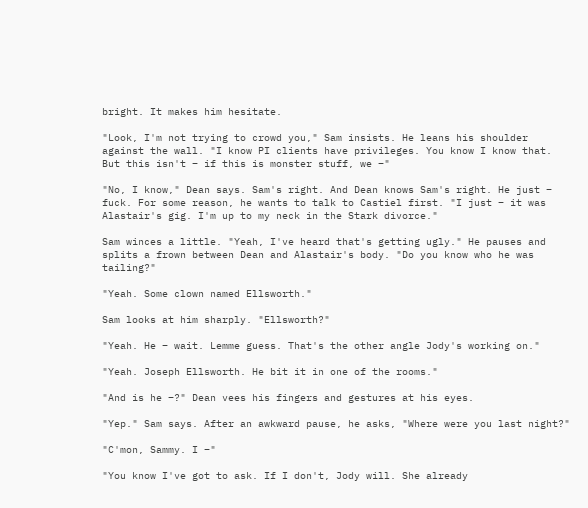bright. It makes him hesitate.

"Look, I'm not trying to crowd you," Sam insists. He leans his shoulder against the wall. "I know PI clients have privileges. You know I know that. But this isn't – if this is monster stuff, we –"

"No, I know," Dean says. Sam's right. And Dean knows Sam's right. He just – fuck. For some reason, he wants to talk to Castiel first. "I just – it was Alastair's gig. I'm up to my neck in the Stark divorce."

Sam winces a little. "Yeah, I've heard that's getting ugly." He pauses and splits a frown between Dean and Alastair's body. "Do you know who he was tailing?"

"Yeah. Some clown named Ellsworth."

Sam looks at him sharply. "Ellsworth?"

"Yeah. He – wait. Lemme guess. That's the other angle Jody's working on."

"Yeah. Joseph Ellsworth. He bit it in one of the rooms."

"And is he –?" Dean vees his fingers and gestures at his eyes.

"Yep." Sam says. After an awkward pause, he asks, "Where were you last night?"

"C'mon, Sammy. I –"

"You know I've got to ask. If I don't, Jody will. She already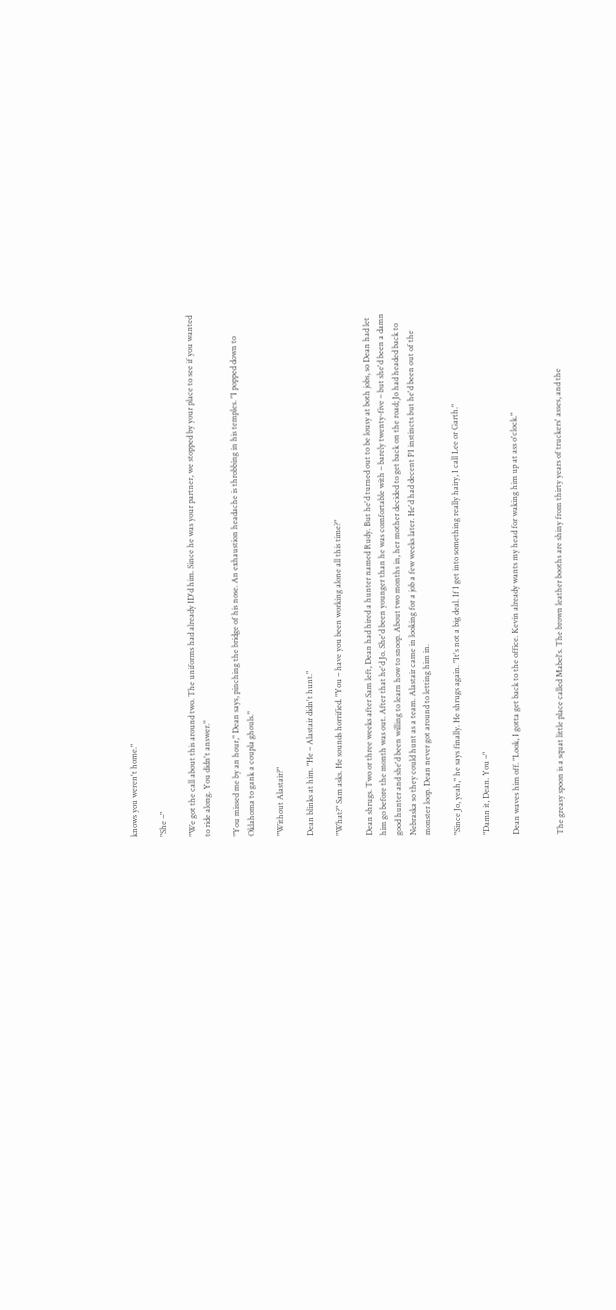knows you weren't home."

"She –"

"We got the call about this around two. The uniforms had already ID'd him. Since he was your partner, we stopped by your place to see if you wanted to ride along. You didn't answer."

"You missed me by an hour," Dean says, pinching the bridge of his nose. An exhaustion headache is throbbing in his temples. "I popped down to Oklahoma to gank a coupla ghouls."

"Without Alastair?"

Dean blinks at him. "He – Alastair didn't hunt."

"What?" Sam asks. He sounds horrified. "You – have you been working alone all this time?"

Dean shrugs. Two or three weeks after Sam left, Dean had hired a hunter named Rudy. But he'd turned out to be lousy at both jobs, so Dean had let him go before the month was out. After that he'd Jo. She'd been younger than he was comfortable with – barely twenty-five – but she'd been a damn good hunter and she'd been willing to learn how to snoop. About two months in, her mother decided to get back on the road; Jo had headed back to Nebraska so they could hunt as a team. Alastair came in looking for a job a few weeks later. He'd had decent PI instincts but he'd been out of the monster loop. Dean never got around to letting him in.

"Since Jo, yeah," he says finally. He shrugs again. "It's not a big deal. If I get into something really hairy, I call Lee or Garth."

"Damn it, Dean. You –"

Dean waves him off. "Look, I gotta get back to the office. Kevin already wants my head for waking him up at ass o'clock."


The greasy spoon is a squat little place called Mabel's. The brown leather booths are shiny from thirty years of truckers' asses, and the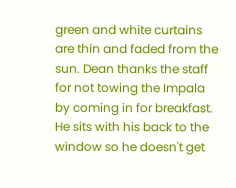green and white curtains are thin and faded from the sun. Dean thanks the staff for not towing the Impala by coming in for breakfast. He sits with his back to the window so he doesn't get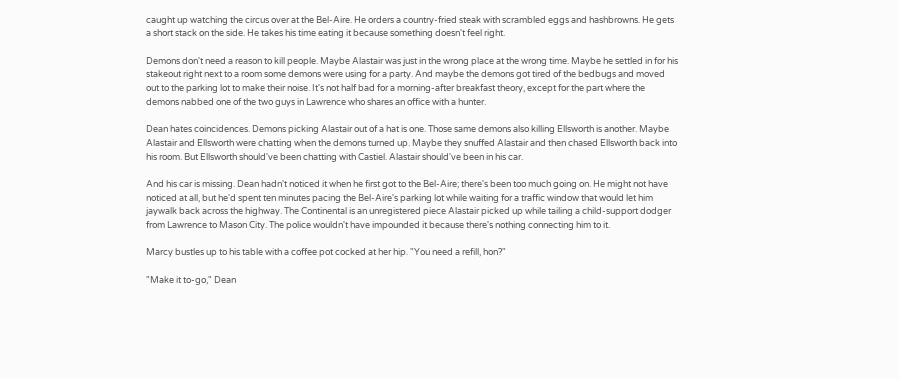caught up watching the circus over at the Bel-Aire. He orders a country-fried steak with scrambled eggs and hashbrowns. He gets a short stack on the side. He takes his time eating it because something doesn't feel right.

Demons don't need a reason to kill people. Maybe Alastair was just in the wrong place at the wrong time. Maybe he settled in for his stakeout right next to a room some demons were using for a party. And maybe the demons got tired of the bedbugs and moved out to the parking lot to make their noise. It's not half bad for a morning-after breakfast theory, except for the part where the demons nabbed one of the two guys in Lawrence who shares an office with a hunter.

Dean hates coincidences. Demons picking Alastair out of a hat is one. Those same demons also killing Ellsworth is another. Maybe Alastair and Ellsworth were chatting when the demons turned up. Maybe they snuffed Alastair and then chased Ellsworth back into his room. But Ellsworth should've been chatting with Castiel. Alastair should've been in his car.

And his car is missing. Dean hadn't noticed it when he first got to the Bel-Aire; there's been too much going on. He might not have noticed at all, but he'd spent ten minutes pacing the Bel-Aire's parking lot while waiting for a traffic window that would let him jaywalk back across the highway. The Continental is an unregistered piece Alastair picked up while tailing a child-support dodger from Lawrence to Mason City. The police wouldn't have impounded it because there's nothing connecting him to it.

Marcy bustles up to his table with a coffee pot cocked at her hip. "You need a refill, hon?"

"Make it to-go," Dean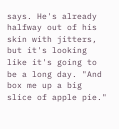says. He's already halfway out of his skin with jitters, but it's looking like it's going to be a long day. "And box me up a big slice of apple pie."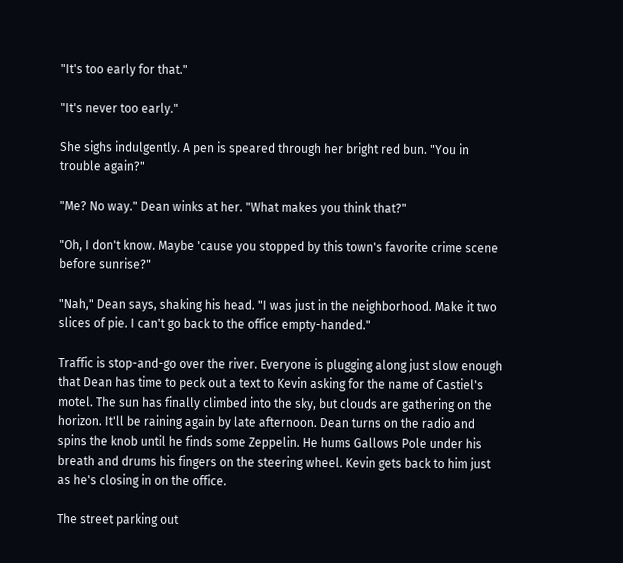"It's too early for that."

"It's never too early."

She sighs indulgently. A pen is speared through her bright red bun. "You in trouble again?"

"Me? No way." Dean winks at her. "What makes you think that?"

"Oh, I don't know. Maybe 'cause you stopped by this town's favorite crime scene before sunrise?"

"Nah," Dean says, shaking his head. "I was just in the neighborhood. Make it two slices of pie. I can't go back to the office empty-handed."

Traffic is stop-and-go over the river. Everyone is plugging along just slow enough that Dean has time to peck out a text to Kevin asking for the name of Castiel's motel. The sun has finally climbed into the sky, but clouds are gathering on the horizon. It'll be raining again by late afternoon. Dean turns on the radio and spins the knob until he finds some Zeppelin. He hums Gallows Pole under his breath and drums his fingers on the steering wheel. Kevin gets back to him just as he's closing in on the office.

The street parking out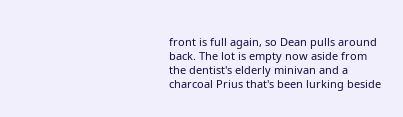front is full again, so Dean pulls around back. The lot is empty now aside from the dentist's elderly minivan and a charcoal Prius that's been lurking beside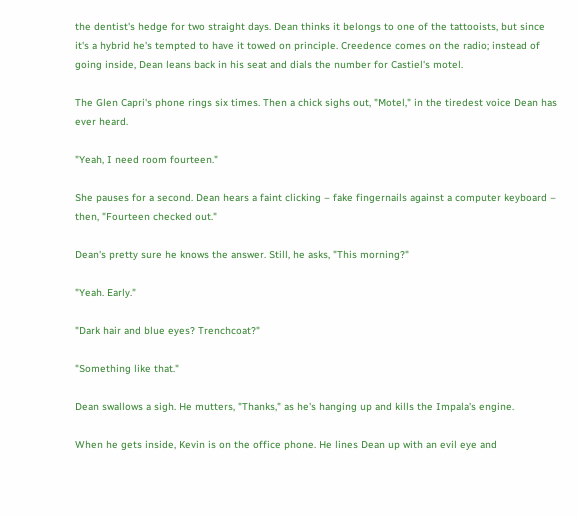the dentist's hedge for two straight days. Dean thinks it belongs to one of the tattooists, but since it's a hybrid he's tempted to have it towed on principle. Creedence comes on the radio; instead of going inside, Dean leans back in his seat and dials the number for Castiel's motel.

The Glen Capri's phone rings six times. Then a chick sighs out, "Motel," in the tiredest voice Dean has ever heard.

"Yeah, I need room fourteen."

She pauses for a second. Dean hears a faint clicking – fake fingernails against a computer keyboard – then, "Fourteen checked out."

Dean's pretty sure he knows the answer. Still, he asks, "This morning?"

"Yeah. Early."

"Dark hair and blue eyes? Trenchcoat?"

"Something like that."

Dean swallows a sigh. He mutters, "Thanks," as he's hanging up and kills the Impala's engine.

When he gets inside, Kevin is on the office phone. He lines Dean up with an evil eye and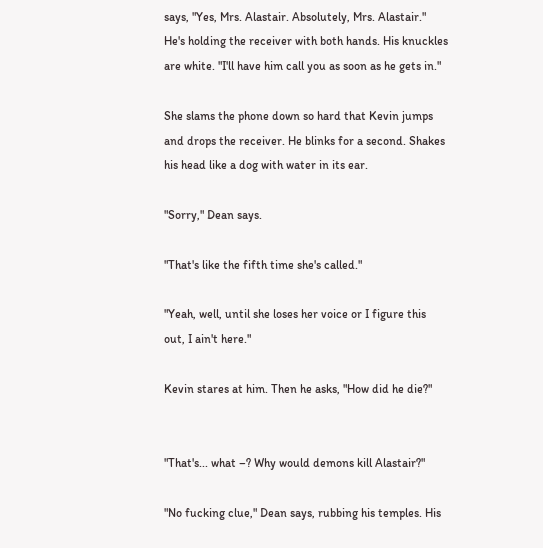says, "Yes, Mrs. Alastair. Absolutely, Mrs. Alastair." He's holding the receiver with both hands. His knuckles are white. "I'll have him call you as soon as he gets in."

She slams the phone down so hard that Kevin jumps and drops the receiver. He blinks for a second. Shakes his head like a dog with water in its ear.

"Sorry," Dean says.

"That's like the fifth time she's called."

"Yeah, well, until she loses her voice or I figure this out, I ain't here."

Kevin stares at him. Then he asks, "How did he die?"


"That's... what –? Why would demons kill Alastair?"

"No fucking clue," Dean says, rubbing his temples. His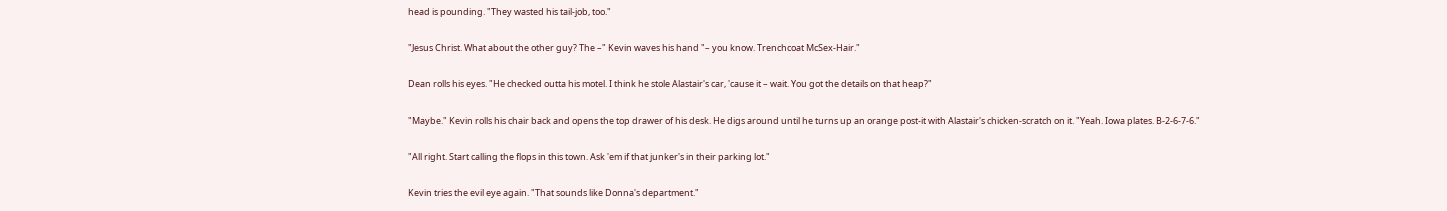head is pounding. "They wasted his tail-job, too."

"Jesus Christ. What about the other guy? The –" Kevin waves his hand "– you know. Trenchcoat McSex-Hair."

Dean rolls his eyes. "He checked outta his motel. I think he stole Alastair's car, 'cause it – wait. You got the details on that heap?"

"Maybe." Kevin rolls his chair back and opens the top drawer of his desk. He digs around until he turns up an orange post-it with Alastair's chicken-scratch on it. "Yeah. Iowa plates. B-2-6-7-6."

"All right. Start calling the flops in this town. Ask 'em if that junker's in their parking lot."

Kevin tries the evil eye again. "That sounds like Donna's department."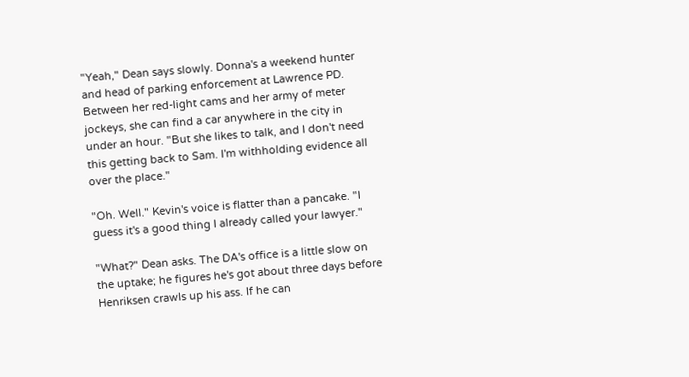"Yeah," Dean says slowly. Donna's a weekend hunter and head of parking enforcement at Lawrence PD. Between her red-light cams and her army of meter jockeys, she can find a car anywhere in the city in under an hour. "But she likes to talk, and I don't need this getting back to Sam. I'm withholding evidence all over the place."

"Oh. Well." Kevin's voice is flatter than a pancake. "I guess it's a good thing I already called your lawyer."

"What?" Dean asks. The DA's office is a little slow on the uptake; he figures he's got about three days before Henriksen crawls up his ass. If he can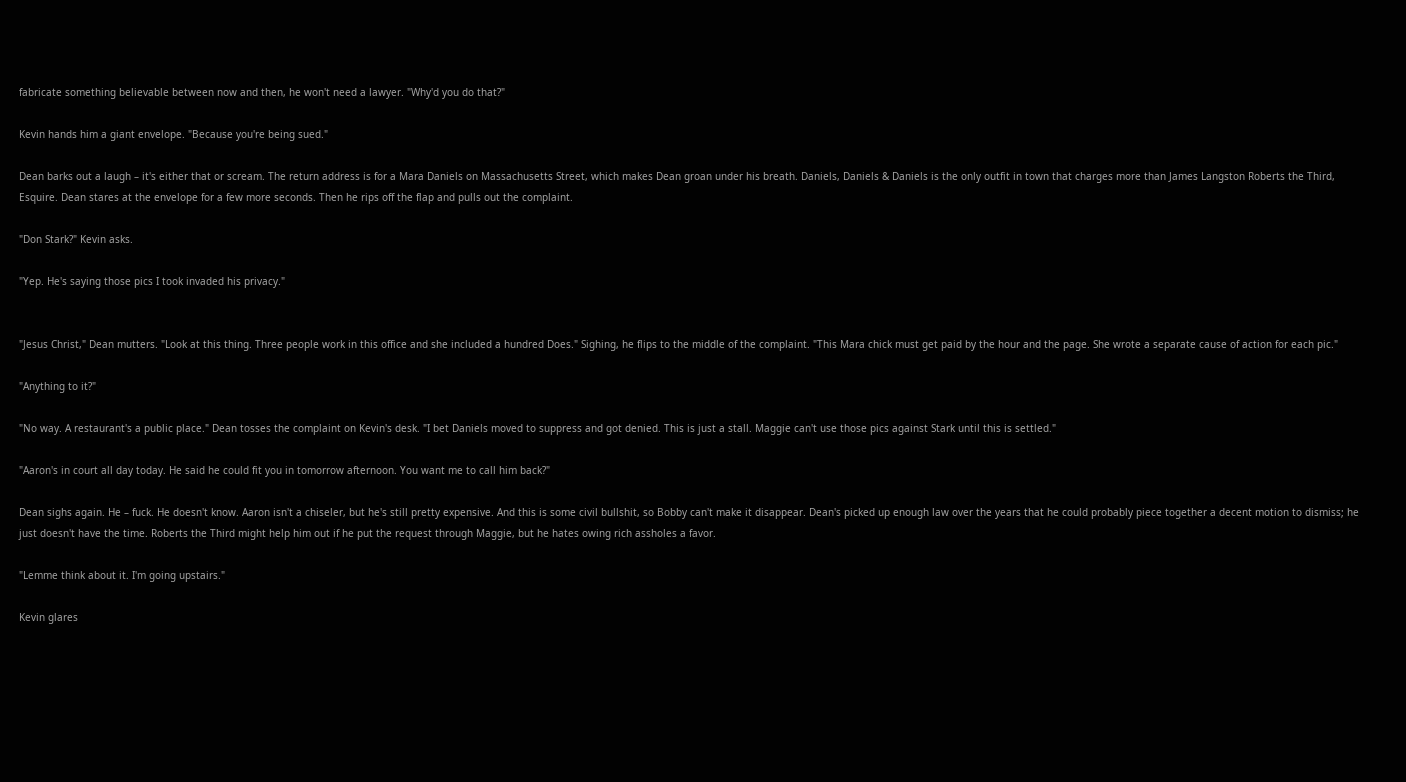fabricate something believable between now and then, he won't need a lawyer. "Why'd you do that?"

Kevin hands him a giant envelope. "Because you're being sued."

Dean barks out a laugh – it's either that or scream. The return address is for a Mara Daniels on Massachusetts Street, which makes Dean groan under his breath. Daniels, Daniels & Daniels is the only outfit in town that charges more than James Langston Roberts the Third, Esquire. Dean stares at the envelope for a few more seconds. Then he rips off the flap and pulls out the complaint.

"Don Stark?" Kevin asks.

"Yep. He's saying those pics I took invaded his privacy."


"Jesus Christ," Dean mutters. "Look at this thing. Three people work in this office and she included a hundred Does." Sighing, he flips to the middle of the complaint. "This Mara chick must get paid by the hour and the page. She wrote a separate cause of action for each pic."

"Anything to it?"

"No way. A restaurant's a public place." Dean tosses the complaint on Kevin's desk. "I bet Daniels moved to suppress and got denied. This is just a stall. Maggie can't use those pics against Stark until this is settled."

"Aaron's in court all day today. He said he could fit you in tomorrow afternoon. You want me to call him back?"

Dean sighs again. He – fuck. He doesn't know. Aaron isn't a chiseler, but he's still pretty expensive. And this is some civil bullshit, so Bobby can't make it disappear. Dean's picked up enough law over the years that he could probably piece together a decent motion to dismiss; he just doesn't have the time. Roberts the Third might help him out if he put the request through Maggie, but he hates owing rich assholes a favor.

"Lemme think about it. I'm going upstairs."

Kevin glares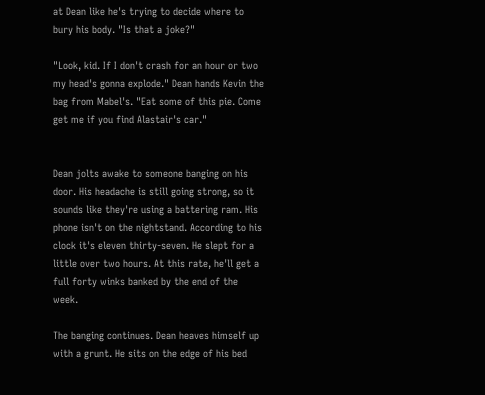at Dean like he's trying to decide where to bury his body. "Is that a joke?"

"Look, kid. If I don't crash for an hour or two my head's gonna explode." Dean hands Kevin the bag from Mabel's. "Eat some of this pie. Come get me if you find Alastair's car."


Dean jolts awake to someone banging on his door. His headache is still going strong, so it sounds like they're using a battering ram. His phone isn't on the nightstand. According to his clock it's eleven thirty-seven. He slept for a little over two hours. At this rate, he'll get a full forty winks banked by the end of the week.

The banging continues. Dean heaves himself up with a grunt. He sits on the edge of his bed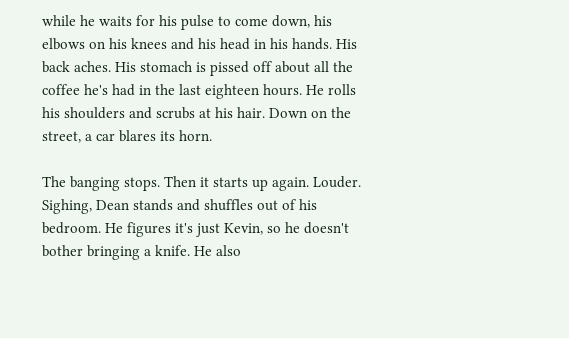while he waits for his pulse to come down, his elbows on his knees and his head in his hands. His back aches. His stomach is pissed off about all the coffee he's had in the last eighteen hours. He rolls his shoulders and scrubs at his hair. Down on the street, a car blares its horn.

The banging stops. Then it starts up again. Louder. Sighing, Dean stands and shuffles out of his bedroom. He figures it's just Kevin, so he doesn't bother bringing a knife. He also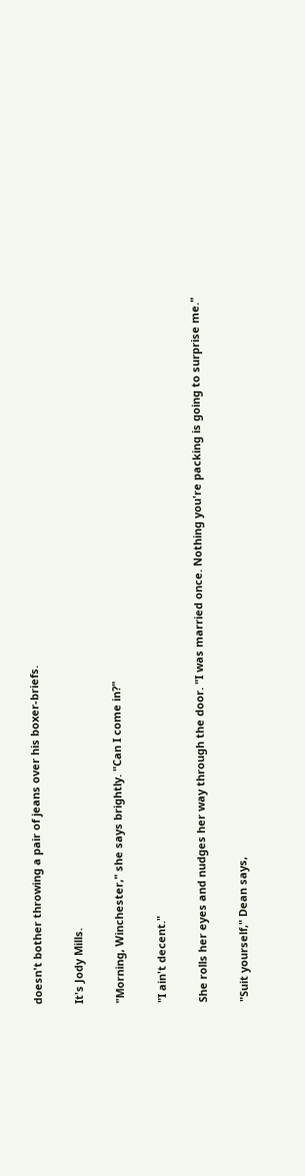doesn't bother throwing a pair of jeans over his boxer-briefs.

It's Jody Mills.

"Morning, Winchester," she says brightly. "Can I come in?"

"I ain't decent."

She rolls her eyes and nudges her way through the door. "I was married once. Nothing you're packing is going to surprise me."

"Suit yourself," Dean says,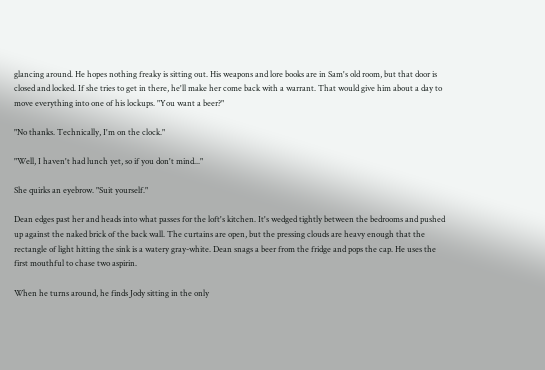glancing around. He hopes nothing freaky is sitting out. His weapons and lore books are in Sam's old room, but that door is closed and locked. If she tries to get in there, he'll make her come back with a warrant. That would give him about a day to move everything into one of his lockups. "You want a beer?"

"No thanks. Technically, I'm on the clock."

"Well, I haven't had lunch yet, so if you don't mind..."

She quirks an eyebrow. "Suit yourself."

Dean edges past her and heads into what passes for the loft's kitchen. It's wedged tightly between the bedrooms and pushed up against the naked brick of the back wall. The curtains are open, but the pressing clouds are heavy enough that the rectangle of light hitting the sink is a watery gray-white. Dean snags a beer from the fridge and pops the cap. He uses the first mouthful to chase two aspirin.

When he turns around, he finds Jody sitting in the only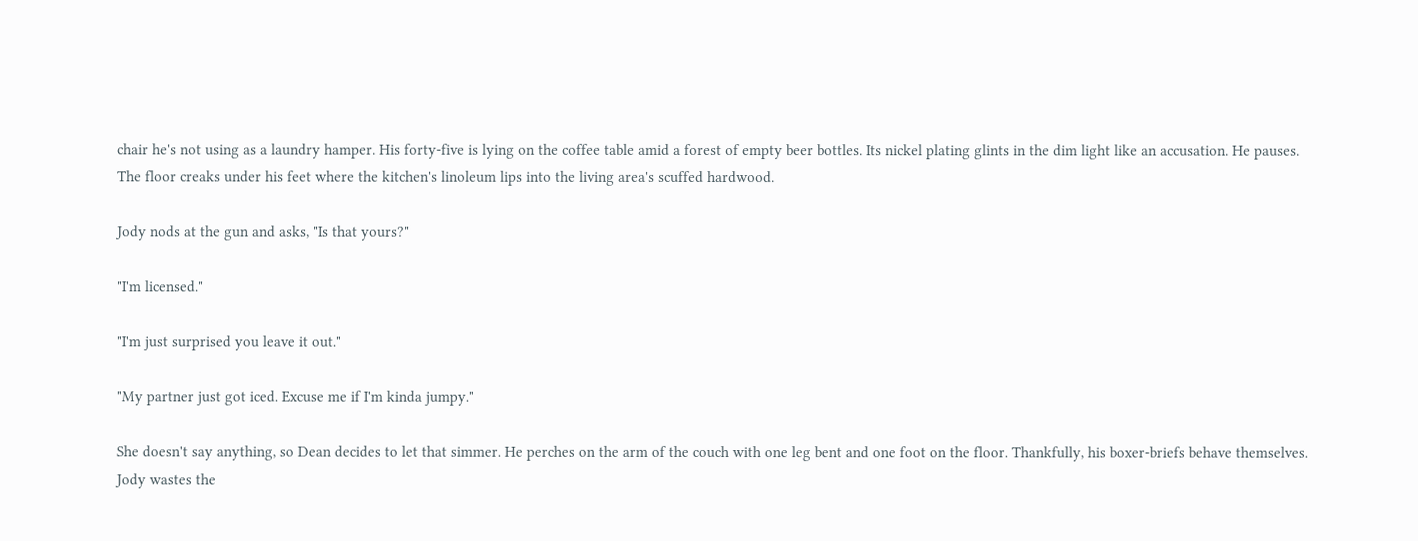chair he's not using as a laundry hamper. His forty-five is lying on the coffee table amid a forest of empty beer bottles. Its nickel plating glints in the dim light like an accusation. He pauses. The floor creaks under his feet where the kitchen's linoleum lips into the living area's scuffed hardwood.

Jody nods at the gun and asks, "Is that yours?"

"I'm licensed."

"I'm just surprised you leave it out."

"My partner just got iced. Excuse me if I'm kinda jumpy."

She doesn't say anything, so Dean decides to let that simmer. He perches on the arm of the couch with one leg bent and one foot on the floor. Thankfully, his boxer-briefs behave themselves. Jody wastes the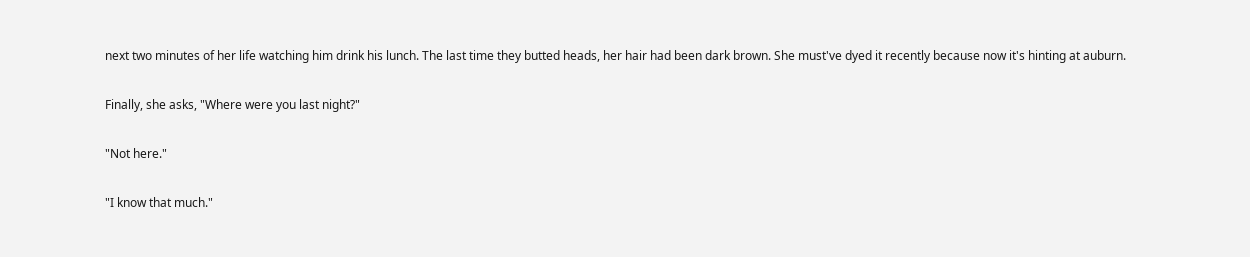next two minutes of her life watching him drink his lunch. The last time they butted heads, her hair had been dark brown. She must've dyed it recently because now it's hinting at auburn.

Finally, she asks, "Where were you last night?"

"Not here."

"I know that much."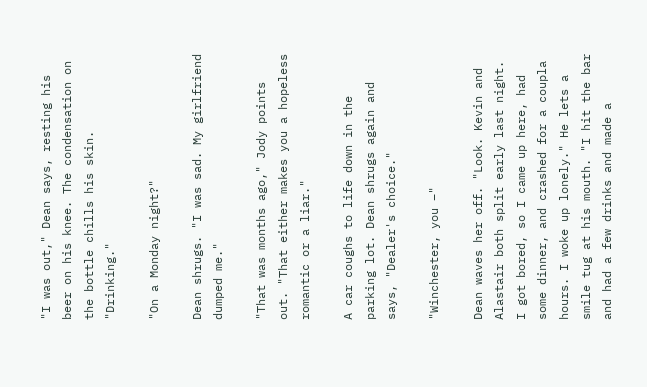"I was out," Dean says, resting his beer on his knee. The condensation on the bottle chills his skin. "Drinking."

"On a Monday night?"

Dean shrugs. "I was sad. My girlfriend dumped me."

"That was months ago," Jody points out. "That either makes you a hopeless romantic or a liar."

A car coughs to life down in the parking lot. Dean shrugs again and says, "Dealer's choice."

"Winchester, you –"

Dean waves her off. "Look. Kevin and Alastair both split early last night. I got bored, so I came up here, had some dinner, and crashed for a coupla hours. I woke up lonely." He lets a smile tug at his mouth. "I hit the bar and had a few drinks and made a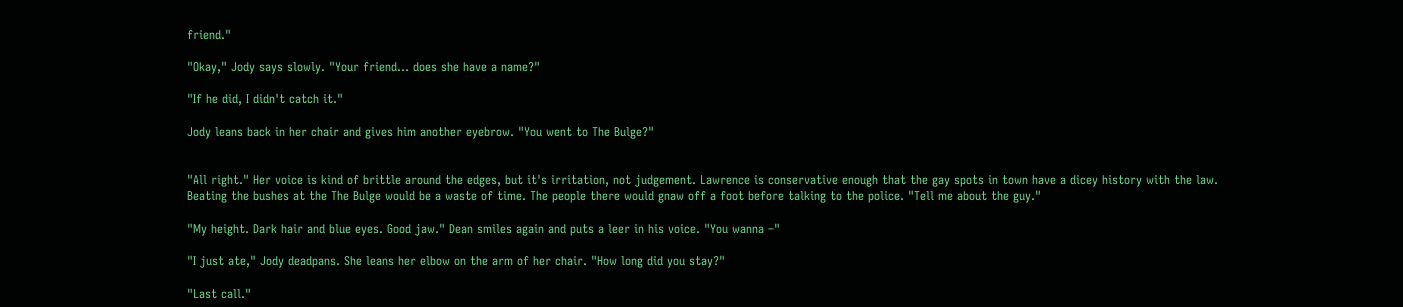friend."

"Okay," Jody says slowly. "Your friend... does she have a name?"

"If he did, I didn't catch it."

Jody leans back in her chair and gives him another eyebrow. "You went to The Bulge?"


"All right." Her voice is kind of brittle around the edges, but it's irritation, not judgement. Lawrence is conservative enough that the gay spots in town have a dicey history with the law. Beating the bushes at the The Bulge would be a waste of time. The people there would gnaw off a foot before talking to the police. "Tell me about the guy."

"My height. Dark hair and blue eyes. Good jaw." Dean smiles again and puts a leer in his voice. "You wanna –"

"I just ate," Jody deadpans. She leans her elbow on the arm of her chair. "How long did you stay?"

"Last call."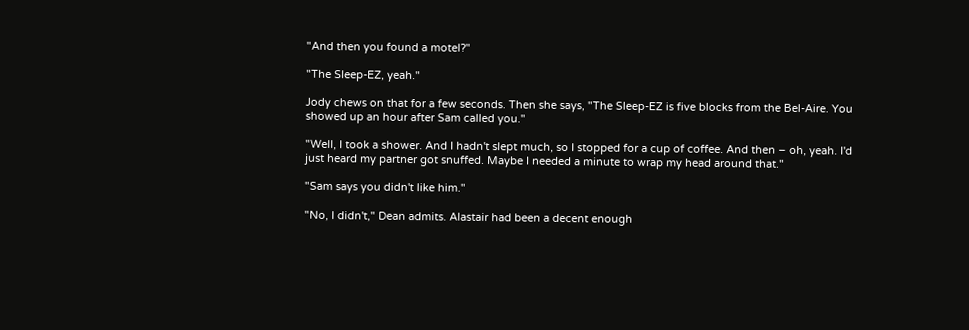"And then you found a motel?"

"The Sleep-EZ, yeah."

Jody chews on that for a few seconds. Then she says, "The Sleep-EZ is five blocks from the Bel-Aire. You showed up an hour after Sam called you."

"Well, I took a shower. And I hadn't slept much, so I stopped for a cup of coffee. And then – oh, yeah. I'd just heard my partner got snuffed. Maybe I needed a minute to wrap my head around that."

"Sam says you didn't like him."

"No, I didn't," Dean admits. Alastair had been a decent enough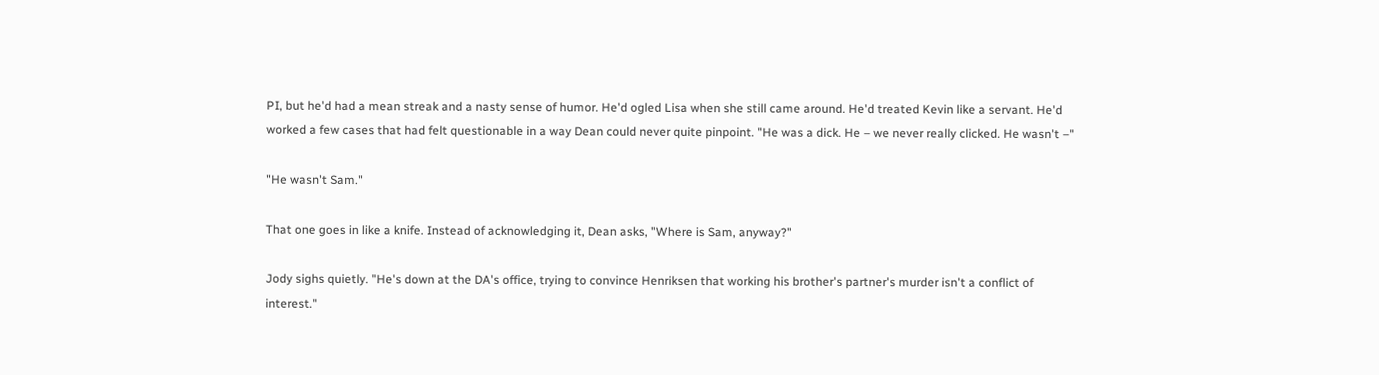PI, but he'd had a mean streak and a nasty sense of humor. He'd ogled Lisa when she still came around. He'd treated Kevin like a servant. He'd worked a few cases that had felt questionable in a way Dean could never quite pinpoint. "He was a dick. He – we never really clicked. He wasn't –"

"He wasn't Sam."

That one goes in like a knife. Instead of acknowledging it, Dean asks, "Where is Sam, anyway?"

Jody sighs quietly. "He's down at the DA's office, trying to convince Henriksen that working his brother's partner's murder isn't a conflict of interest."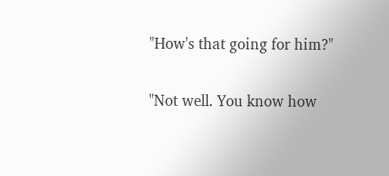"How's that going for him?"

"Not well. You know how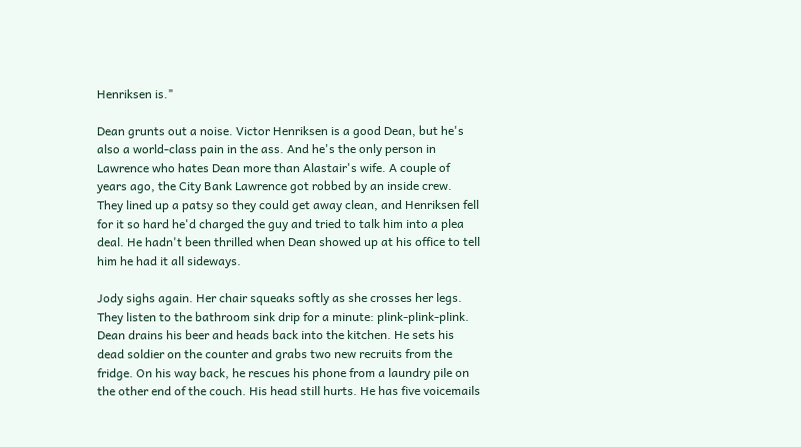Henriksen is."

Dean grunts out a noise. Victor Henriksen is a good Dean, but he's also a world-class pain in the ass. And he's the only person in Lawrence who hates Dean more than Alastair's wife. A couple of years ago, the City Bank Lawrence got robbed by an inside crew. They lined up a patsy so they could get away clean, and Henriksen fell for it so hard he'd charged the guy and tried to talk him into a plea deal. He hadn't been thrilled when Dean showed up at his office to tell him he had it all sideways.

Jody sighs again. Her chair squeaks softly as she crosses her legs. They listen to the bathroom sink drip for a minute: plink-plink-plink. Dean drains his beer and heads back into the kitchen. He sets his dead soldier on the counter and grabs two new recruits from the fridge. On his way back, he rescues his phone from a laundry pile on the other end of the couch. His head still hurts. He has five voicemails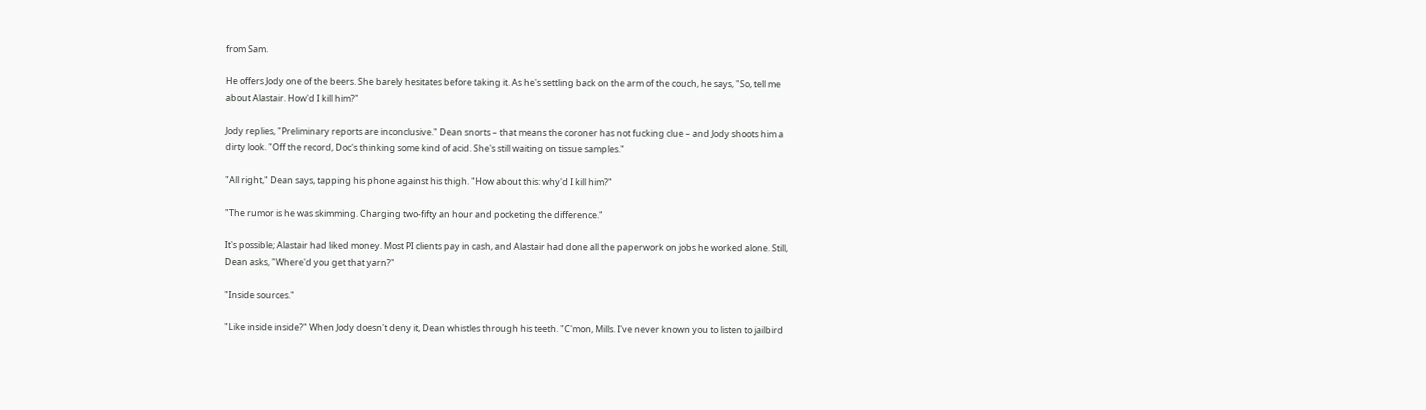from Sam.

He offers Jody one of the beers. She barely hesitates before taking it. As he's settling back on the arm of the couch, he says, "So, tell me about Alastair. How'd I kill him?"

Jody replies, "Preliminary reports are inconclusive." Dean snorts – that means the coroner has not fucking clue – and Jody shoots him a dirty look. "Off the record, Doc's thinking some kind of acid. She's still waiting on tissue samples."

"All right," Dean says, tapping his phone against his thigh. "How about this: why'd I kill him?"

"The rumor is he was skimming. Charging two-fifty an hour and pocketing the difference."

It's possible; Alastair had liked money. Most PI clients pay in cash, and Alastair had done all the paperwork on jobs he worked alone. Still, Dean asks, "Where'd you get that yarn?"

"Inside sources."

"Like inside inside?" When Jody doesn't deny it, Dean whistles through his teeth. "C'mon, Mills. I've never known you to listen to jailbird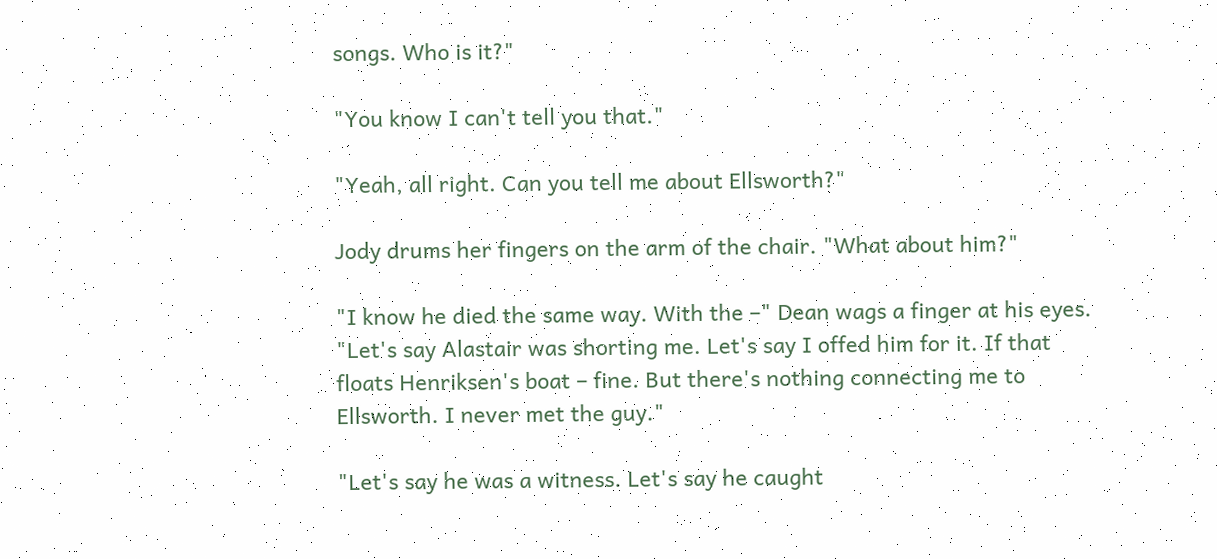songs. Who is it?"

"You know I can't tell you that."

"Yeah, all right. Can you tell me about Ellsworth?"

Jody drums her fingers on the arm of the chair. "What about him?"

"I know he died the same way. With the –" Dean wags a finger at his eyes. "Let's say Alastair was shorting me. Let's say I offed him for it. If that floats Henriksen's boat – fine. But there's nothing connecting me to Ellsworth. I never met the guy."

"Let's say he was a witness. Let's say he caught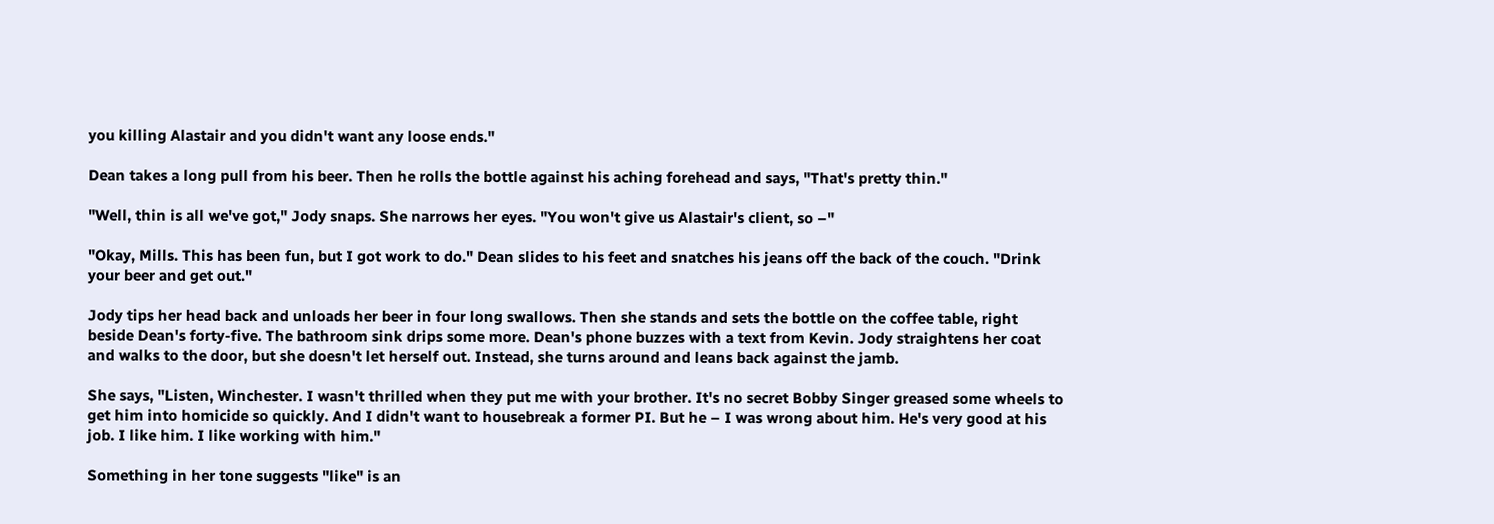you killing Alastair and you didn't want any loose ends."

Dean takes a long pull from his beer. Then he rolls the bottle against his aching forehead and says, "That's pretty thin."

"Well, thin is all we've got," Jody snaps. She narrows her eyes. "You won't give us Alastair's client, so –"

"Okay, Mills. This has been fun, but I got work to do." Dean slides to his feet and snatches his jeans off the back of the couch. "Drink your beer and get out."

Jody tips her head back and unloads her beer in four long swallows. Then she stands and sets the bottle on the coffee table, right beside Dean's forty-five. The bathroom sink drips some more. Dean's phone buzzes with a text from Kevin. Jody straightens her coat and walks to the door, but she doesn't let herself out. Instead, she turns around and leans back against the jamb.

She says, "Listen, Winchester. I wasn't thrilled when they put me with your brother. It's no secret Bobby Singer greased some wheels to get him into homicide so quickly. And I didn't want to housebreak a former PI. But he – I was wrong about him. He's very good at his job. I like him. I like working with him."

Something in her tone suggests "like" is an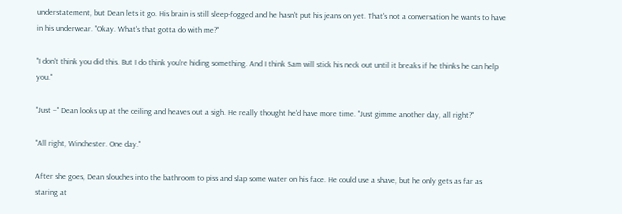understatement, but Dean lets it go. His brain is still sleep-fogged and he hasn't put his jeans on yet. That's not a conversation he wants to have in his underwear. "Okay. What's that gotta do with me?"

"I don't think you did this. But I do think you're hiding something. And I think Sam will stick his neck out until it breaks if he thinks he can help you."

"Just –" Dean looks up at the ceiling and heaves out a sigh. He really thought he'd have more time. "Just gimme another day, all right?"

"All right, Winchester. One day."

After she goes, Dean slouches into the bathroom to piss and slap some water on his face. He could use a shave, but he only gets as far as staring at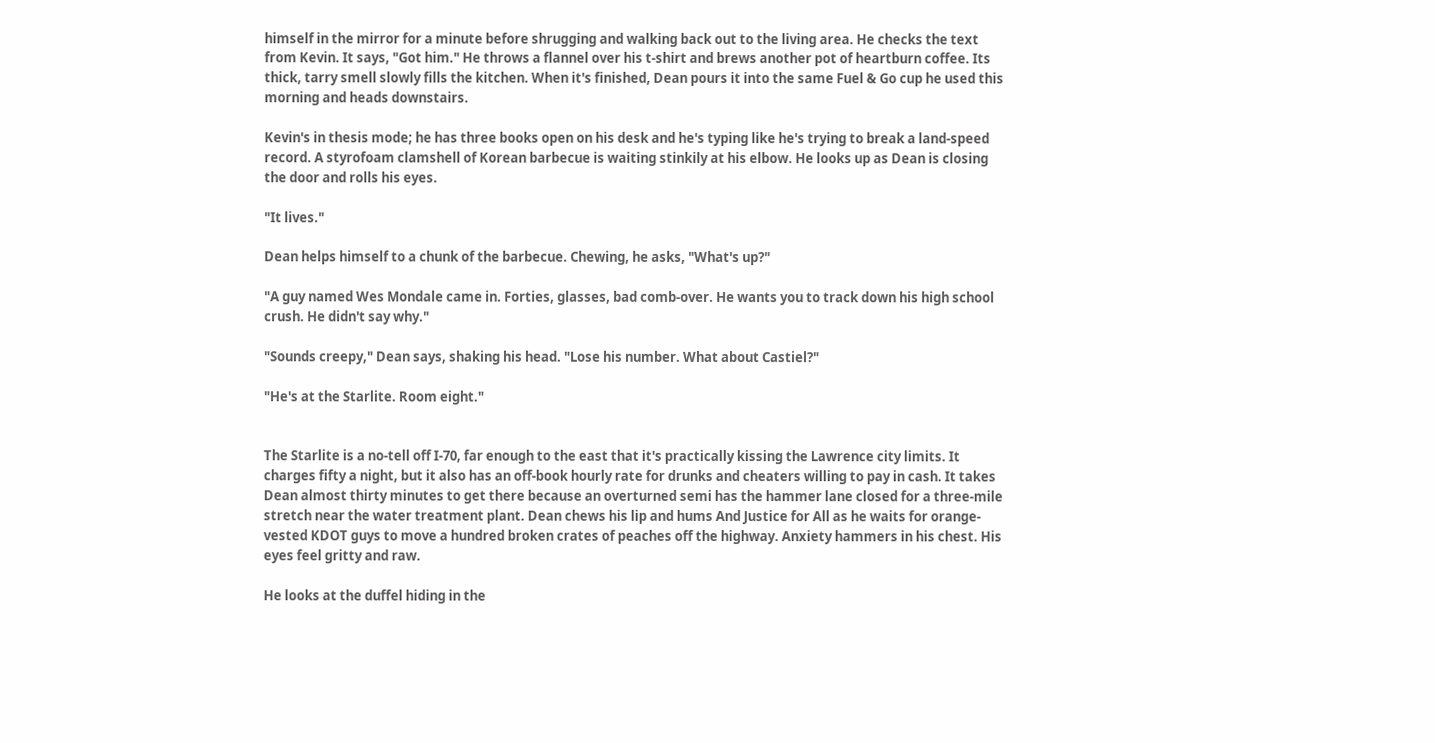himself in the mirror for a minute before shrugging and walking back out to the living area. He checks the text from Kevin. It says, "Got him." He throws a flannel over his t-shirt and brews another pot of heartburn coffee. Its thick, tarry smell slowly fills the kitchen. When it's finished, Dean pours it into the same Fuel & Go cup he used this morning and heads downstairs.

Kevin's in thesis mode; he has three books open on his desk and he's typing like he's trying to break a land-speed record. A styrofoam clamshell of Korean barbecue is waiting stinkily at his elbow. He looks up as Dean is closing the door and rolls his eyes.

"It lives."

Dean helps himself to a chunk of the barbecue. Chewing, he asks, "What's up?"

"A guy named Wes Mondale came in. Forties, glasses, bad comb-over. He wants you to track down his high school crush. He didn't say why."

"Sounds creepy," Dean says, shaking his head. "Lose his number. What about Castiel?"

"He's at the Starlite. Room eight."


The Starlite is a no-tell off I-70, far enough to the east that it's practically kissing the Lawrence city limits. It charges fifty a night, but it also has an off-book hourly rate for drunks and cheaters willing to pay in cash. It takes Dean almost thirty minutes to get there because an overturned semi has the hammer lane closed for a three-mile stretch near the water treatment plant. Dean chews his lip and hums And Justice for All as he waits for orange-vested KDOT guys to move a hundred broken crates of peaches off the highway. Anxiety hammers in his chest. His eyes feel gritty and raw.

He looks at the duffel hiding in the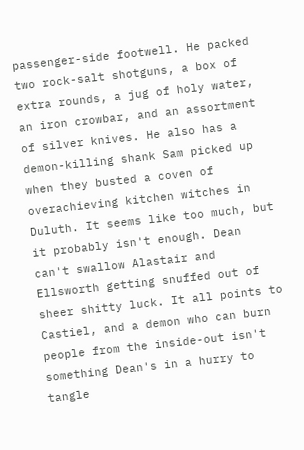passenger-side footwell. He packed two rock-salt shotguns, a box of extra rounds, a jug of holy water, an iron crowbar, and an assortment of silver knives. He also has a demon-killing shank Sam picked up when they busted a coven of overachieving kitchen witches in Duluth. It seems like too much, but it probably isn't enough. Dean can't swallow Alastair and Ellsworth getting snuffed out of sheer shitty luck. It all points to Castiel, and a demon who can burn people from the inside-out isn't something Dean's in a hurry to tangle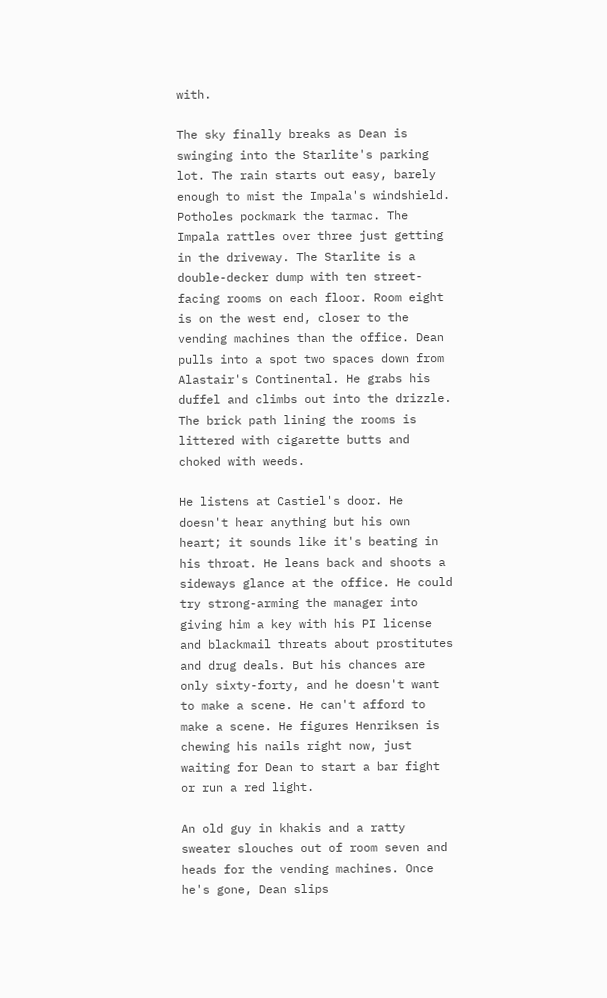with.

The sky finally breaks as Dean is swinging into the Starlite's parking lot. The rain starts out easy, barely enough to mist the Impala's windshield. Potholes pockmark the tarmac. The Impala rattles over three just getting in the driveway. The Starlite is a double-decker dump with ten street-facing rooms on each floor. Room eight is on the west end, closer to the vending machines than the office. Dean pulls into a spot two spaces down from Alastair's Continental. He grabs his duffel and climbs out into the drizzle. The brick path lining the rooms is littered with cigarette butts and choked with weeds.

He listens at Castiel's door. He doesn't hear anything but his own heart; it sounds like it's beating in his throat. He leans back and shoots a sideways glance at the office. He could try strong-arming the manager into giving him a key with his PI license and blackmail threats about prostitutes and drug deals. But his chances are only sixty-forty, and he doesn't want to make a scene. He can't afford to make a scene. He figures Henriksen is chewing his nails right now, just waiting for Dean to start a bar fight or run a red light.

An old guy in khakis and a ratty sweater slouches out of room seven and heads for the vending machines. Once he's gone, Dean slips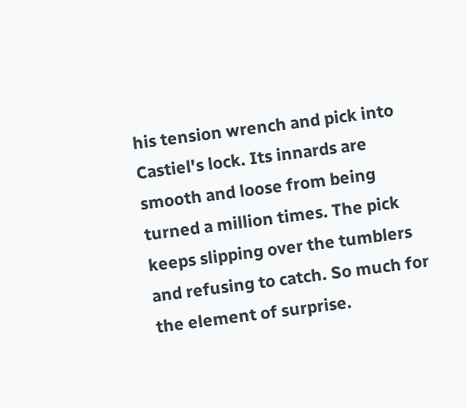his tension wrench and pick into Castiel's lock. Its innards are smooth and loose from being turned a million times. The pick keeps slipping over the tumblers and refusing to catch. So much for the element of surprise.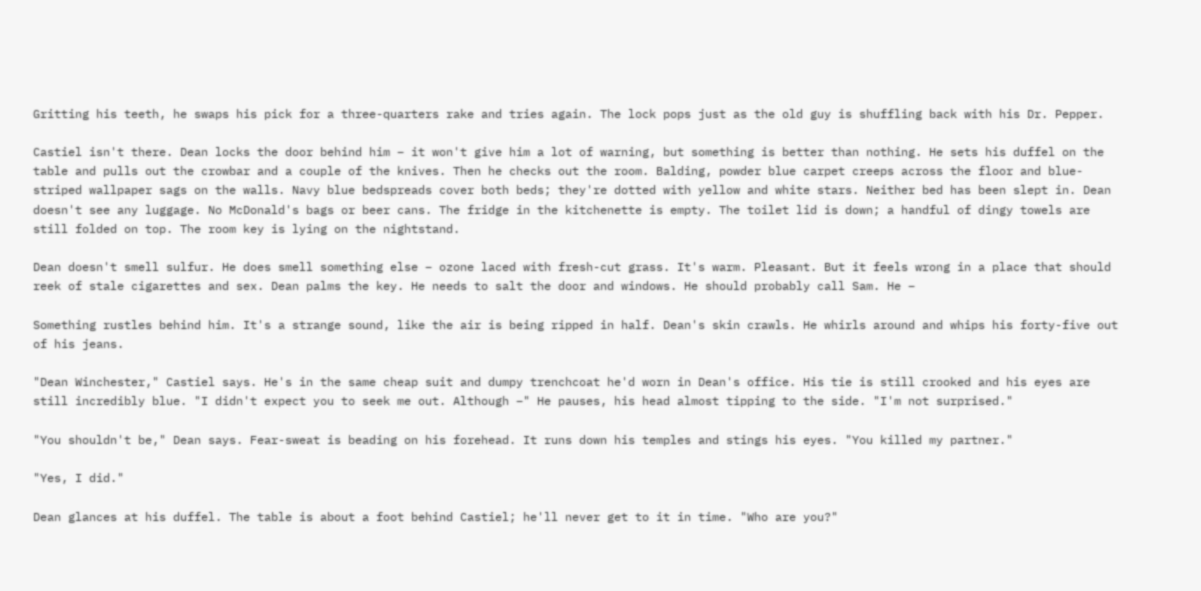Gritting his teeth, he swaps his pick for a three-quarters rake and tries again. The lock pops just as the old guy is shuffling back with his Dr. Pepper.

Castiel isn't there. Dean locks the door behind him – it won't give him a lot of warning, but something is better than nothing. He sets his duffel on the table and pulls out the crowbar and a couple of the knives. Then he checks out the room. Balding, powder blue carpet creeps across the floor and blue-striped wallpaper sags on the walls. Navy blue bedspreads cover both beds; they're dotted with yellow and white stars. Neither bed has been slept in. Dean doesn't see any luggage. No McDonald's bags or beer cans. The fridge in the kitchenette is empty. The toilet lid is down; a handful of dingy towels are still folded on top. The room key is lying on the nightstand.

Dean doesn't smell sulfur. He does smell something else – ozone laced with fresh-cut grass. It's warm. Pleasant. But it feels wrong in a place that should reek of stale cigarettes and sex. Dean palms the key. He needs to salt the door and windows. He should probably call Sam. He –

Something rustles behind him. It's a strange sound, like the air is being ripped in half. Dean's skin crawls. He whirls around and whips his forty-five out of his jeans.

"Dean Winchester," Castiel says. He's in the same cheap suit and dumpy trenchcoat he'd worn in Dean's office. His tie is still crooked and his eyes are still incredibly blue. "I didn't expect you to seek me out. Although –" He pauses, his head almost tipping to the side. "I'm not surprised."

"You shouldn't be," Dean says. Fear-sweat is beading on his forehead. It runs down his temples and stings his eyes. "You killed my partner."

"Yes, I did."

Dean glances at his duffel. The table is about a foot behind Castiel; he'll never get to it in time. "Who are you?"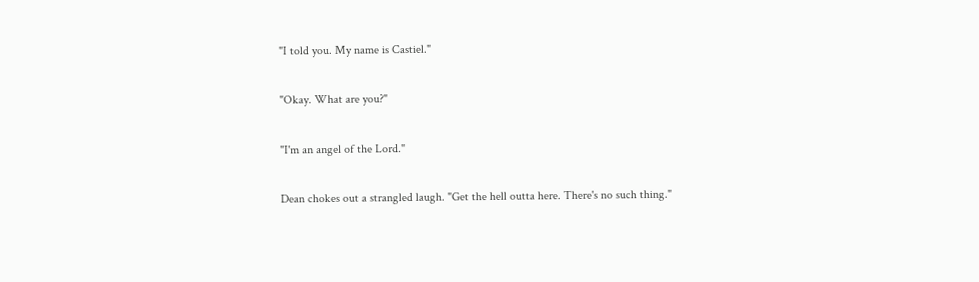"I told you. My name is Castiel."

"Okay. What are you?"

"I'm an angel of the Lord."

Dean chokes out a strangled laugh. "Get the hell outta here. There's no such thing."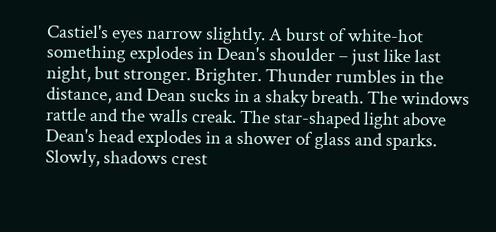Castiel's eyes narrow slightly. A burst of white-hot something explodes in Dean's shoulder – just like last night, but stronger. Brighter. Thunder rumbles in the distance, and Dean sucks in a shaky breath. The windows rattle and the walls creak. The star-shaped light above Dean's head explodes in a shower of glass and sparks. Slowly, shadows crest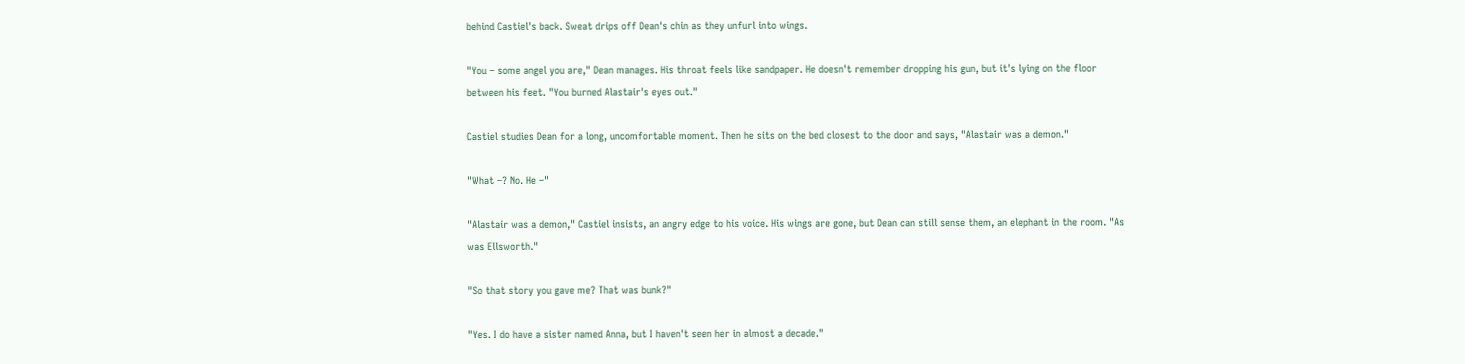behind Castiel's back. Sweat drips off Dean's chin as they unfurl into wings.

"You – some angel you are," Dean manages. His throat feels like sandpaper. He doesn't remember dropping his gun, but it's lying on the floor between his feet. "You burned Alastair's eyes out."

Castiel studies Dean for a long, uncomfortable moment. Then he sits on the bed closest to the door and says, "Alastair was a demon."

"What –? No. He –"

"Alastair was a demon," Castiel insists, an angry edge to his voice. His wings are gone, but Dean can still sense them, an elephant in the room. "As was Ellsworth."

"So that story you gave me? That was bunk?"

"Yes. I do have a sister named Anna, but I haven't seen her in almost a decade."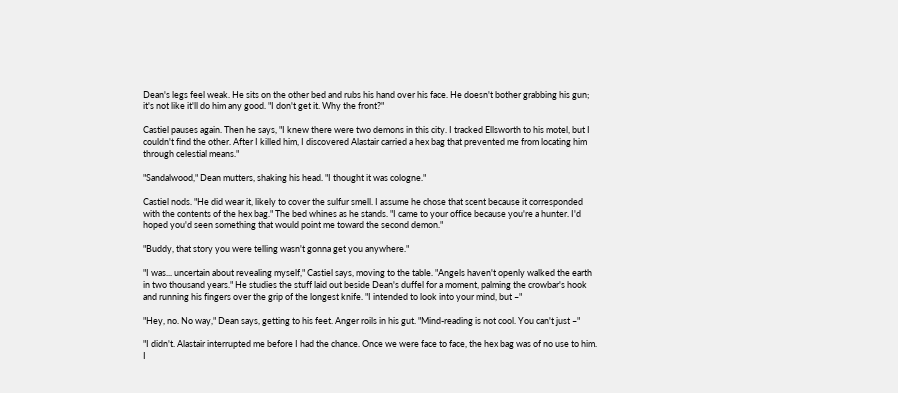Dean's legs feel weak. He sits on the other bed and rubs his hand over his face. He doesn't bother grabbing his gun; it's not like it'll do him any good. "I don't get it. Why the front?"

Castiel pauses again. Then he says, "I knew there were two demons in this city. I tracked Ellsworth to his motel, but I couldn't find the other. After I killed him, I discovered Alastair carried a hex bag that prevented me from locating him through celestial means."

"Sandalwood," Dean mutters, shaking his head. "I thought it was cologne."

Castiel nods. "He did wear it, likely to cover the sulfur smell. I assume he chose that scent because it corresponded with the contents of the hex bag." The bed whines as he stands. "I came to your office because you're a hunter. I'd hoped you'd seen something that would point me toward the second demon."

"Buddy, that story you were telling wasn't gonna get you anywhere."

"I was... uncertain about revealing myself," Castiel says, moving to the table. "Angels haven't openly walked the earth in two thousand years." He studies the stuff laid out beside Dean's duffel for a moment, palming the crowbar's hook and running his fingers over the grip of the longest knife. "I intended to look into your mind, but –"

"Hey, no. No way," Dean says, getting to his feet. Anger roils in his gut. "Mind-reading is not cool. You can't just –"

"I didn't. Alastair interrupted me before I had the chance. Once we were face to face, the hex bag was of no use to him. I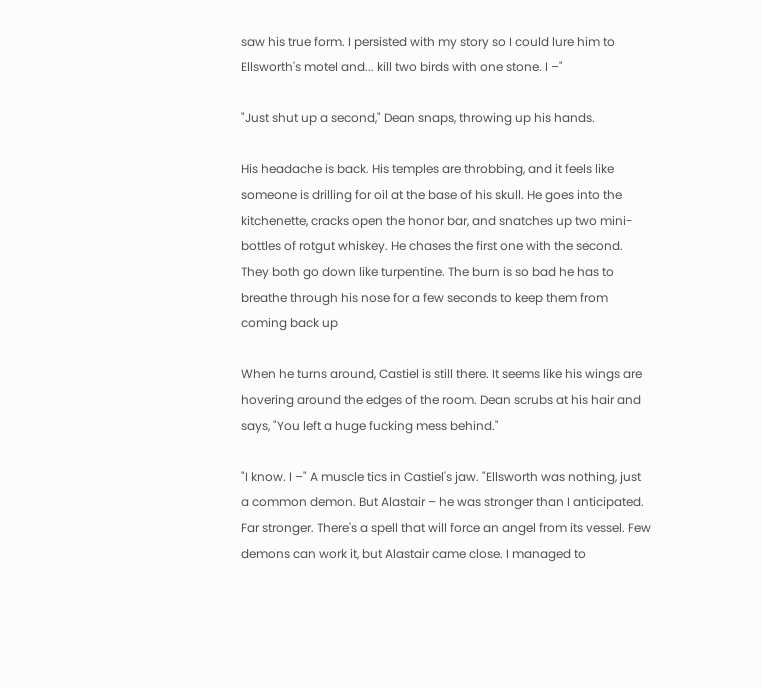saw his true form. I persisted with my story so I could lure him to Ellsworth's motel and... kill two birds with one stone. I –"

"Just shut up a second," Dean snaps, throwing up his hands.

His headache is back. His temples are throbbing, and it feels like someone is drilling for oil at the base of his skull. He goes into the kitchenette, cracks open the honor bar, and snatches up two mini-bottles of rotgut whiskey. He chases the first one with the second. They both go down like turpentine. The burn is so bad he has to breathe through his nose for a few seconds to keep them from coming back up

When he turns around, Castiel is still there. It seems like his wings are hovering around the edges of the room. Dean scrubs at his hair and says, "You left a huge fucking mess behind."

"I know. I –" A muscle tics in Castiel's jaw. "Ellsworth was nothing, just a common demon. But Alastair – he was stronger than I anticipated. Far stronger. There's a spell that will force an angel from its vessel. Few demons can work it, but Alastair came close. I managed to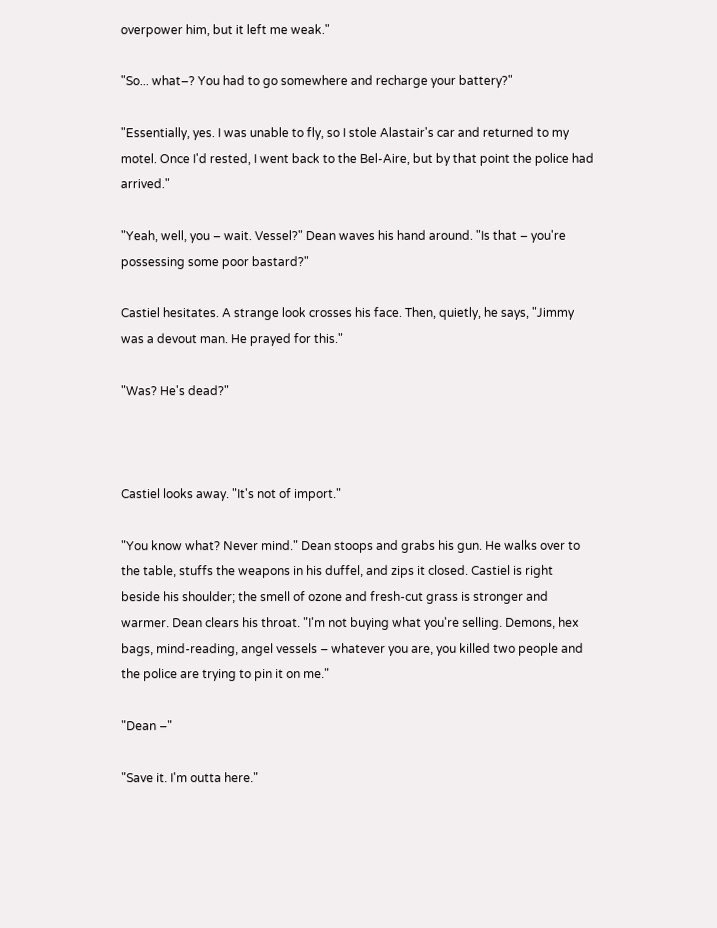overpower him, but it left me weak."

"So... what–? You had to go somewhere and recharge your battery?"

"Essentially, yes. I was unable to fly, so I stole Alastair's car and returned to my motel. Once I'd rested, I went back to the Bel-Aire, but by that point the police had arrived."

"Yeah, well, you – wait. Vessel?" Dean waves his hand around. "Is that – you're possessing some poor bastard?"

Castiel hesitates. A strange look crosses his face. Then, quietly, he says, "Jimmy was a devout man. He prayed for this."

"Was? He's dead?"



Castiel looks away. "It's not of import."

"You know what? Never mind." Dean stoops and grabs his gun. He walks over to the table, stuffs the weapons in his duffel, and zips it closed. Castiel is right beside his shoulder; the smell of ozone and fresh-cut grass is stronger and warmer. Dean clears his throat. "I'm not buying what you're selling. Demons, hex bags, mind-reading, angel vessels – whatever you are, you killed two people and the police are trying to pin it on me."

"Dean –"

"Save it. I'm outta here."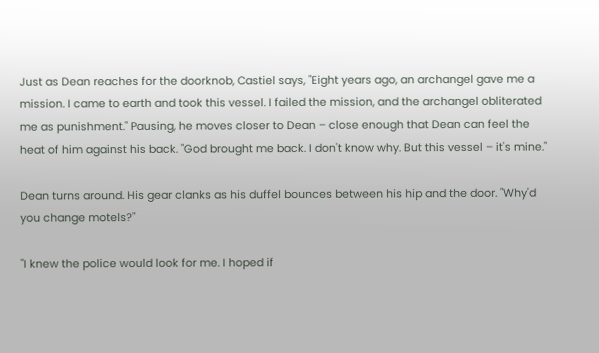Just as Dean reaches for the doorknob, Castiel says, "Eight years ago, an archangel gave me a mission. I came to earth and took this vessel. I failed the mission, and the archangel obliterated me as punishment." Pausing, he moves closer to Dean – close enough that Dean can feel the heat of him against his back. "God brought me back. I don't know why. But this vessel – it's mine."

Dean turns around. His gear clanks as his duffel bounces between his hip and the door. "Why'd you change motels?"

"I knew the police would look for me. I hoped if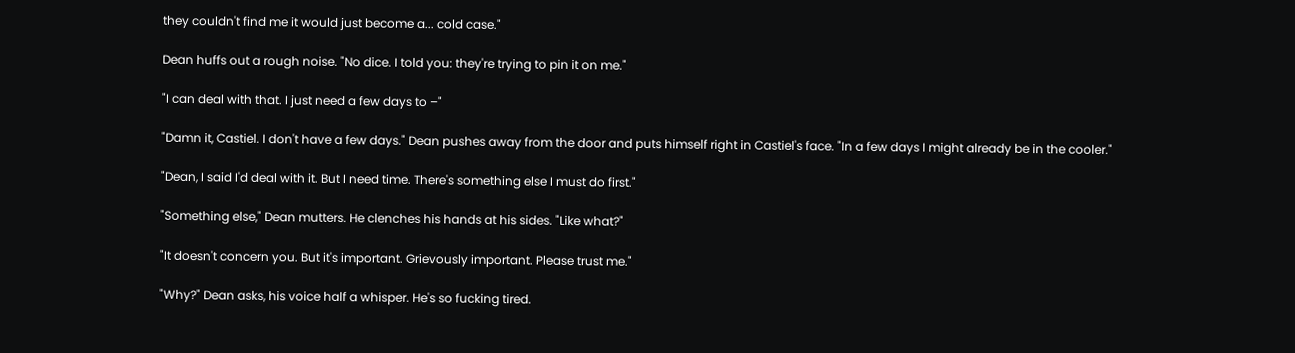they couldn't find me it would just become a... cold case."

Dean huffs out a rough noise. "No dice. I told you: they're trying to pin it on me."

"I can deal with that. I just need a few days to –"

"Damn it, Castiel. I don't have a few days." Dean pushes away from the door and puts himself right in Castiel's face. "In a few days I might already be in the cooler."

"Dean, I said I'd deal with it. But I need time. There's something else I must do first."

"Something else," Dean mutters. He clenches his hands at his sides. "Like what?"

"It doesn't concern you. But it's important. Grievously important. Please trust me."

"Why?" Dean asks, his voice half a whisper. He's so fucking tired.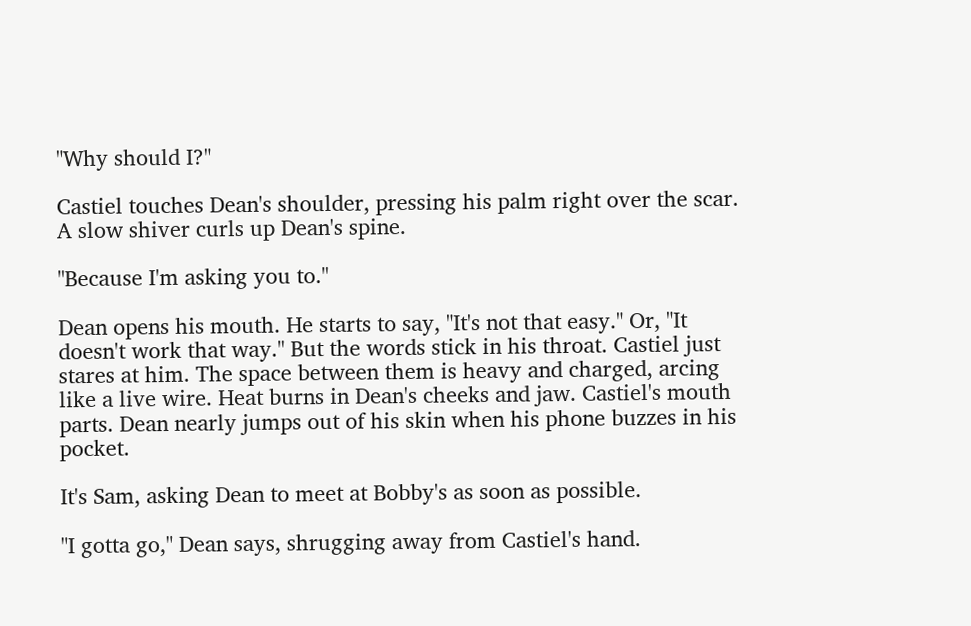"Why should I?"

Castiel touches Dean's shoulder, pressing his palm right over the scar. A slow shiver curls up Dean's spine.

"Because I'm asking you to."

Dean opens his mouth. He starts to say, "It's not that easy." Or, "It doesn't work that way." But the words stick in his throat. Castiel just stares at him. The space between them is heavy and charged, arcing like a live wire. Heat burns in Dean's cheeks and jaw. Castiel's mouth parts. Dean nearly jumps out of his skin when his phone buzzes in his pocket.

It's Sam, asking Dean to meet at Bobby's as soon as possible.

"I gotta go," Dean says, shrugging away from Castiel's hand.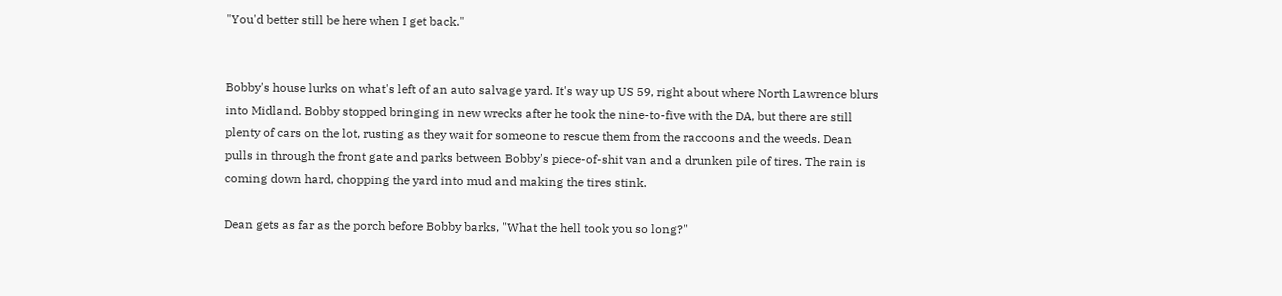"You'd better still be here when I get back."


Bobby's house lurks on what's left of an auto salvage yard. It's way up US 59, right about where North Lawrence blurs into Midland. Bobby stopped bringing in new wrecks after he took the nine-to-five with the DA, but there are still plenty of cars on the lot, rusting as they wait for someone to rescue them from the raccoons and the weeds. Dean pulls in through the front gate and parks between Bobby's piece-of-shit van and a drunken pile of tires. The rain is coming down hard, chopping the yard into mud and making the tires stink.

Dean gets as far as the porch before Bobby barks, "What the hell took you so long?"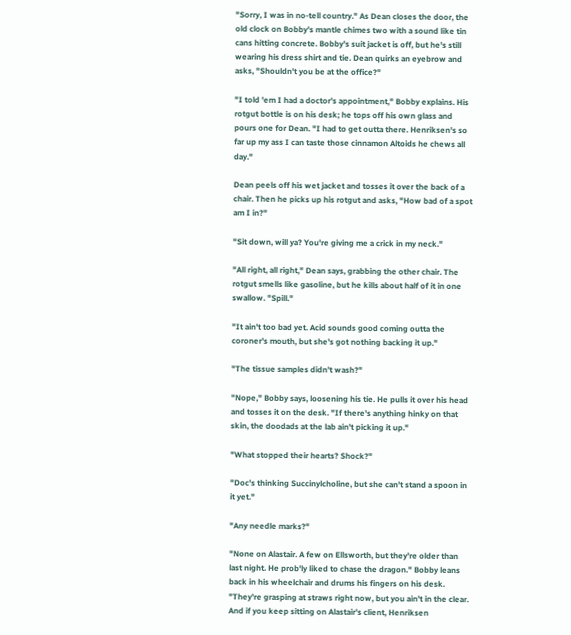"Sorry, I was in no-tell country." As Dean closes the door, the old clock on Bobby's mantle chimes two with a sound like tin cans hitting concrete. Bobby's suit jacket is off, but he's still wearing his dress shirt and tie. Dean quirks an eyebrow and asks, "Shouldn't you be at the office?"

"I told 'em I had a doctor's appointment," Bobby explains. His rotgut bottle is on his desk; he tops off his own glass and pours one for Dean. "I had to get outta there. Henriksen's so far up my ass I can taste those cinnamon Altoids he chews all day."

Dean peels off his wet jacket and tosses it over the back of a chair. Then he picks up his rotgut and asks, "How bad of a spot am I in?"

"Sit down, will ya? You're giving me a crick in my neck."

"All right, all right," Dean says, grabbing the other chair. The rotgut smells like gasoline, but he kills about half of it in one swallow. "Spill."

"It ain't too bad yet. Acid sounds good coming outta the coroner's mouth, but she's got nothing backing it up."

"The tissue samples didn't wash?"

"Nope," Bobby says, loosening his tie. He pulls it over his head and tosses it on the desk. "If there's anything hinky on that skin, the doodads at the lab ain't picking it up."

"What stopped their hearts? Shock?"

"Doc's thinking Succinylcholine, but she can't stand a spoon in it yet."

"Any needle marks?"

"None on Alastair. A few on Ellsworth, but they're older than last night. He prob'ly liked to chase the dragon." Bobby leans back in his wheelchair and drums his fingers on his desk. "They're grasping at straws right now, but you ain't in the clear. And if you keep sitting on Alastair's client, Henriksen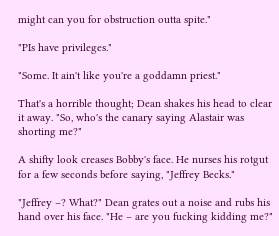might can you for obstruction outta spite."

"PIs have privileges."

"Some. It ain't like you're a goddamn priest."

That's a horrible thought; Dean shakes his head to clear it away. "So, who's the canary saying Alastair was shorting me?"

A shifty look creases Bobby's face. He nurses his rotgut for a few seconds before saying, "Jeffrey Becks."

"Jeffrey –? What?" Dean grates out a noise and rubs his hand over his face. "He – are you fucking kidding me?"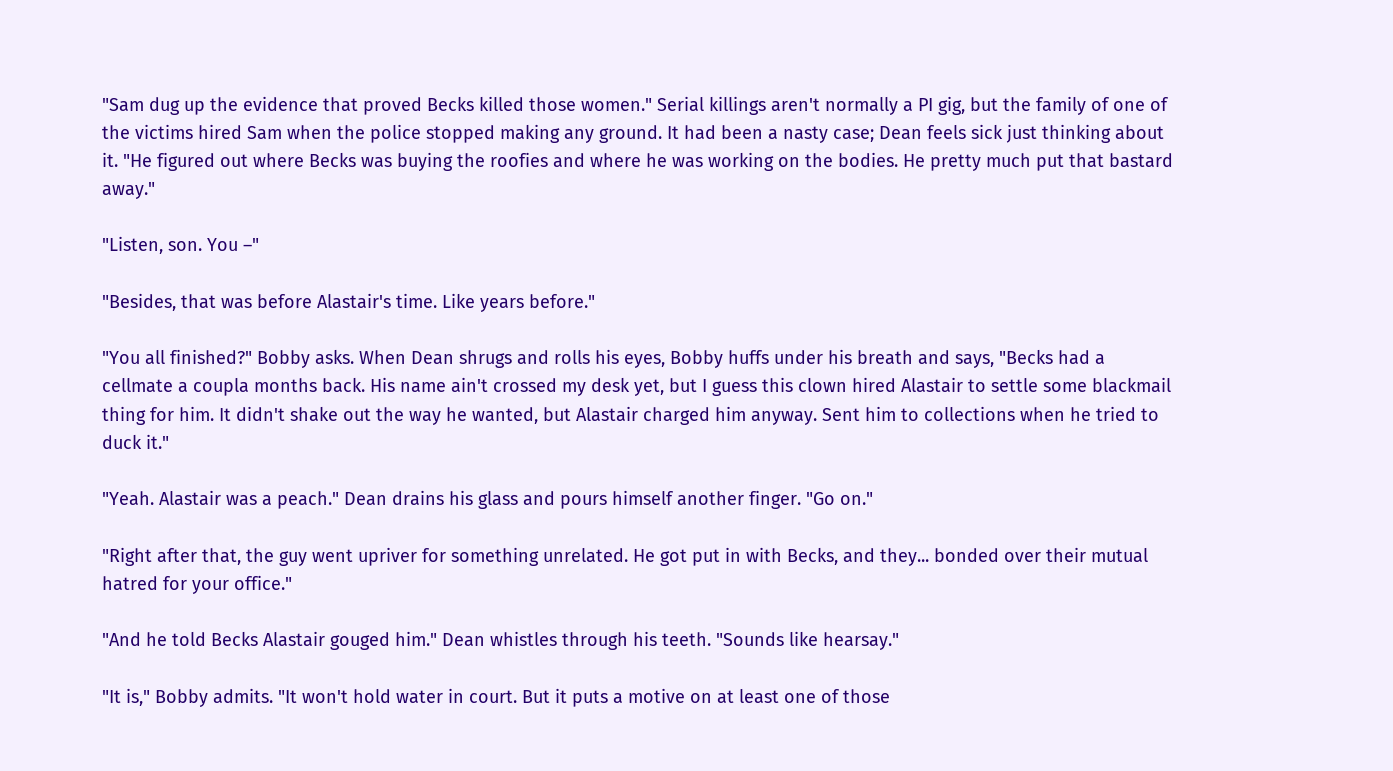"Sam dug up the evidence that proved Becks killed those women." Serial killings aren't normally a PI gig, but the family of one of the victims hired Sam when the police stopped making any ground. It had been a nasty case; Dean feels sick just thinking about it. "He figured out where Becks was buying the roofies and where he was working on the bodies. He pretty much put that bastard away."

"Listen, son. You –"

"Besides, that was before Alastair's time. Like years before."

"You all finished?" Bobby asks. When Dean shrugs and rolls his eyes, Bobby huffs under his breath and says, "Becks had a cellmate a coupla months back. His name ain't crossed my desk yet, but I guess this clown hired Alastair to settle some blackmail thing for him. It didn't shake out the way he wanted, but Alastair charged him anyway. Sent him to collections when he tried to duck it."

"Yeah. Alastair was a peach." Dean drains his glass and pours himself another finger. "Go on."

"Right after that, the guy went upriver for something unrelated. He got put in with Becks, and they... bonded over their mutual hatred for your office."

"And he told Becks Alastair gouged him." Dean whistles through his teeth. "Sounds like hearsay."

"It is," Bobby admits. "It won't hold water in court. But it puts a motive on at least one of those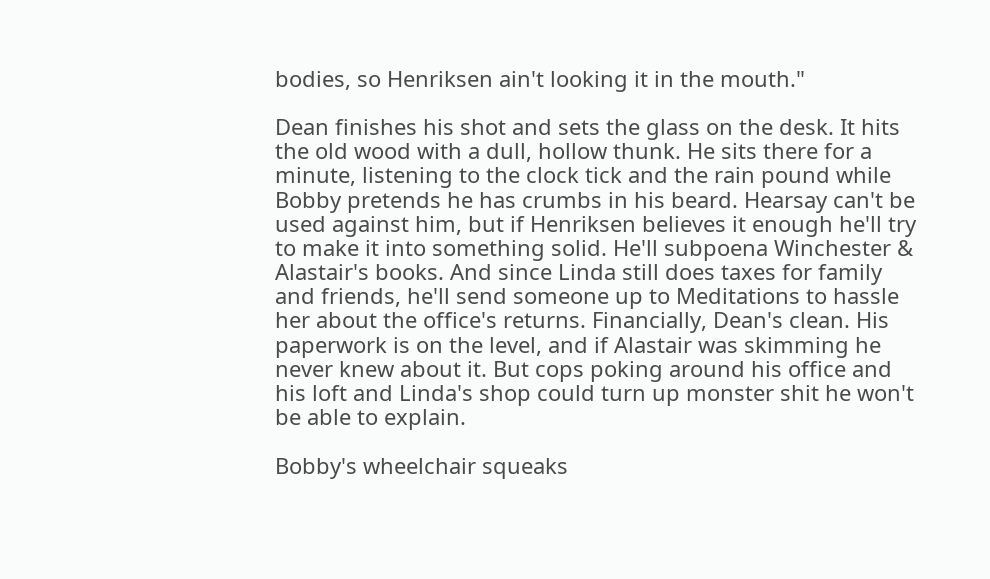bodies, so Henriksen ain't looking it in the mouth."

Dean finishes his shot and sets the glass on the desk. It hits the old wood with a dull, hollow thunk. He sits there for a minute, listening to the clock tick and the rain pound while Bobby pretends he has crumbs in his beard. Hearsay can't be used against him, but if Henriksen believes it enough he'll try to make it into something solid. He'll subpoena Winchester & Alastair's books. And since Linda still does taxes for family and friends, he'll send someone up to Meditations to hassle her about the office's returns. Financially, Dean's clean. His paperwork is on the level, and if Alastair was skimming he never knew about it. But cops poking around his office and his loft and Linda's shop could turn up monster shit he won't be able to explain.

Bobby's wheelchair squeaks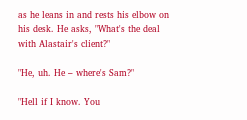as he leans in and rests his elbow on his desk. He asks, "What's the deal with Alastair's client?"

"He, uh. He – where's Sam?"

"Hell if I know. You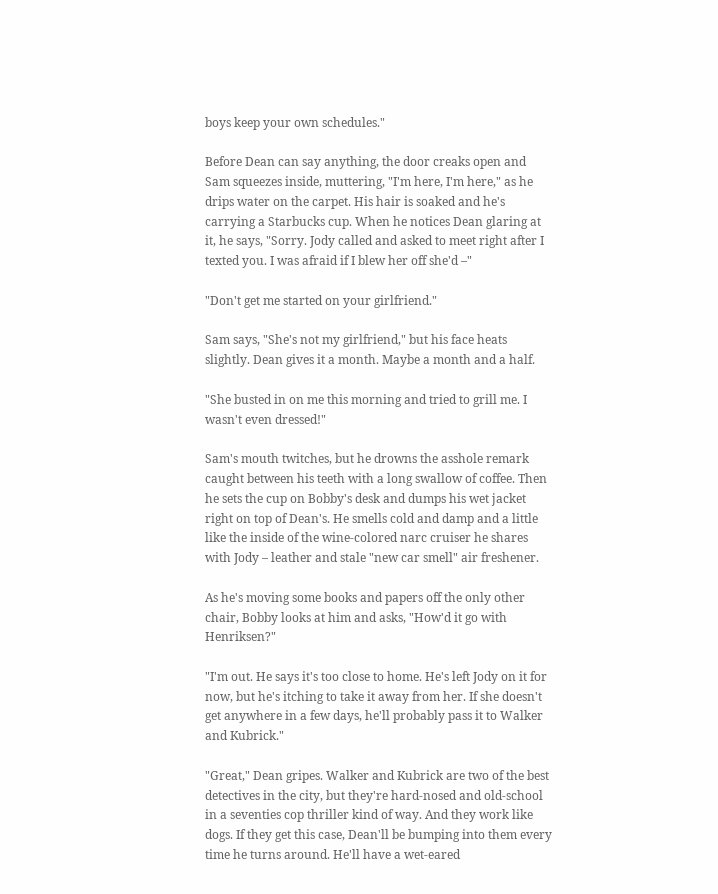boys keep your own schedules."

Before Dean can say anything, the door creaks open and Sam squeezes inside, muttering, "I'm here, I'm here," as he drips water on the carpet. His hair is soaked and he's carrying a Starbucks cup. When he notices Dean glaring at it, he says, "Sorry. Jody called and asked to meet right after I texted you. I was afraid if I blew her off she'd –"

"Don't get me started on your girlfriend."

Sam says, "She's not my girlfriend," but his face heats slightly. Dean gives it a month. Maybe a month and a half.

"She busted in on me this morning and tried to grill me. I wasn't even dressed!"

Sam's mouth twitches, but he drowns the asshole remark caught between his teeth with a long swallow of coffee. Then he sets the cup on Bobby's desk and dumps his wet jacket right on top of Dean's. He smells cold and damp and a little like the inside of the wine-colored narc cruiser he shares with Jody – leather and stale "new car smell" air freshener.

As he's moving some books and papers off the only other chair, Bobby looks at him and asks, "How'd it go with Henriksen?"

"I'm out. He says it's too close to home. He's left Jody on it for now, but he's itching to take it away from her. If she doesn't get anywhere in a few days, he'll probably pass it to Walker and Kubrick."

"Great," Dean gripes. Walker and Kubrick are two of the best detectives in the city, but they're hard-nosed and old-school in a seventies cop thriller kind of way. And they work like dogs. If they get this case, Dean'll be bumping into them every time he turns around. He'll have a wet-eared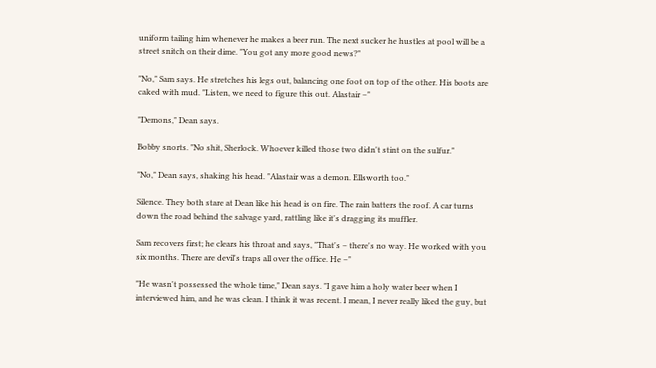uniform tailing him whenever he makes a beer run. The next sucker he hustles at pool will be a street snitch on their dime. "You got any more good news?"

"No," Sam says. He stretches his legs out, balancing one foot on top of the other. His boots are caked with mud. "Listen, we need to figure this out. Alastair –"

"Demons," Dean says.

Bobby snorts. "No shit, Sherlock. Whoever killed those two didn't stint on the sulfur."

"No," Dean says, shaking his head. "Alastair was a demon. Ellsworth too."

Silence. They both stare at Dean like his head is on fire. The rain batters the roof. A car turns down the road behind the salvage yard, rattling like it's dragging its muffler.

Sam recovers first; he clears his throat and says, "That's – there's no way. He worked with you six months. There are devil's traps all over the office. He –"

"He wasn't possessed the whole time," Dean says. "I gave him a holy water beer when I interviewed him, and he was clean. I think it was recent. I mean, I never really liked the guy, but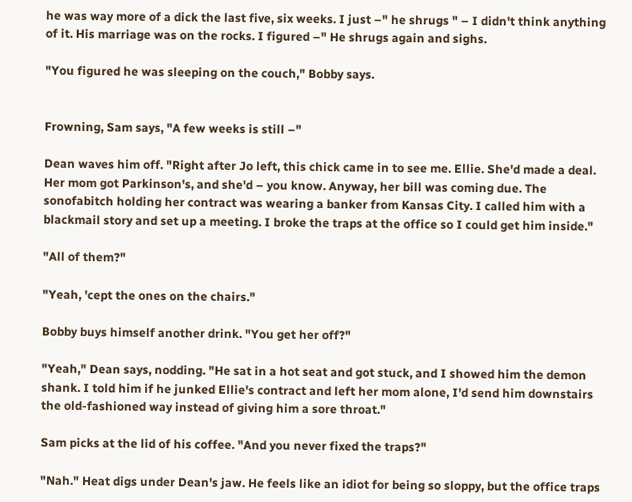he was way more of a dick the last five, six weeks. I just –" he shrugs " – I didn't think anything of it. His marriage was on the rocks. I figured –" He shrugs again and sighs.

"You figured he was sleeping on the couch," Bobby says.


Frowning, Sam says, "A few weeks is still –"

Dean waves him off. "Right after Jo left, this chick came in to see me. Ellie. She'd made a deal. Her mom got Parkinson's, and she'd – you know. Anyway, her bill was coming due. The sonofabitch holding her contract was wearing a banker from Kansas City. I called him with a blackmail story and set up a meeting. I broke the traps at the office so I could get him inside."

"All of them?"

"Yeah, 'cept the ones on the chairs."

Bobby buys himself another drink. "You get her off?"

"Yeah," Dean says, nodding. "He sat in a hot seat and got stuck, and I showed him the demon shank. I told him if he junked Ellie's contract and left her mom alone, I'd send him downstairs the old-fashioned way instead of giving him a sore throat."

Sam picks at the lid of his coffee. "And you never fixed the traps?"

"Nah." Heat digs under Dean's jaw. He feels like an idiot for being so sloppy, but the office traps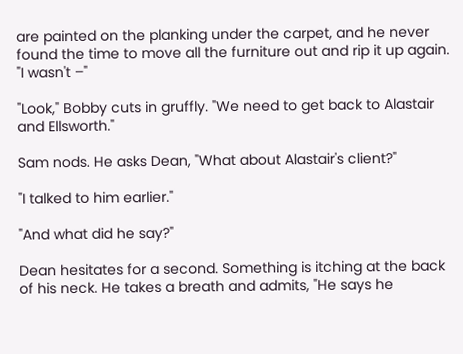are painted on the planking under the carpet, and he never found the time to move all the furniture out and rip it up again. "I wasn't –"

"Look," Bobby cuts in gruffly. "We need to get back to Alastair and Ellsworth."

Sam nods. He asks Dean, "What about Alastair's client?"

"I talked to him earlier."

"And what did he say?"

Dean hesitates for a second. Something is itching at the back of his neck. He takes a breath and admits, "He says he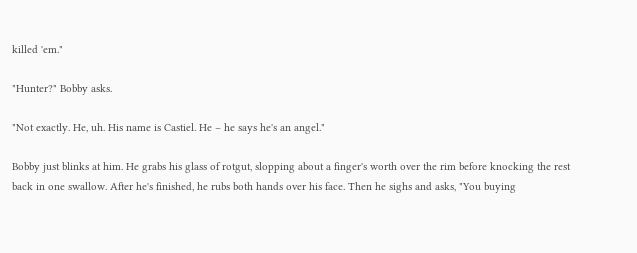killed 'em."

"Hunter?" Bobby asks.

"Not exactly. He, uh. His name is Castiel. He – he says he's an angel."

Bobby just blinks at him. He grabs his glass of rotgut, slopping about a finger's worth over the rim before knocking the rest back in one swallow. After he's finished, he rubs both hands over his face. Then he sighs and asks, "You buying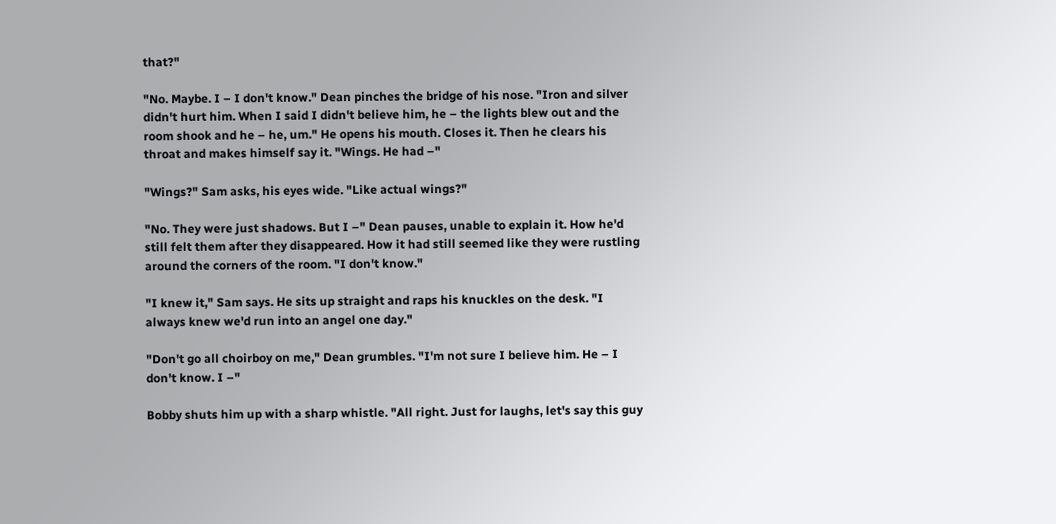that?"

"No. Maybe. I – I don't know." Dean pinches the bridge of his nose. "Iron and silver didn't hurt him. When I said I didn't believe him, he – the lights blew out and the room shook and he – he, um." He opens his mouth. Closes it. Then he clears his throat and makes himself say it. "Wings. He had –"

"Wings?" Sam asks, his eyes wide. "Like actual wings?"

"No. They were just shadows. But I –" Dean pauses, unable to explain it. How he'd still felt them after they disappeared. How it had still seemed like they were rustling around the corners of the room. "I don't know."

"I knew it," Sam says. He sits up straight and raps his knuckles on the desk. "I always knew we'd run into an angel one day."

"Don't go all choirboy on me," Dean grumbles. "I'm not sure I believe him. He – I don't know. I –"

Bobby shuts him up with a sharp whistle. "All right. Just for laughs, let's say this guy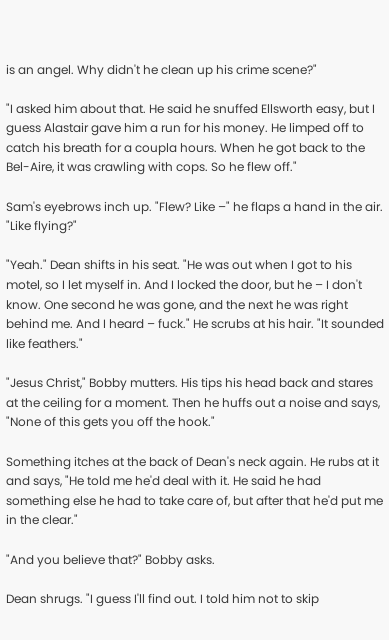is an angel. Why didn't he clean up his crime scene?"

"I asked him about that. He said he snuffed Ellsworth easy, but I guess Alastair gave him a run for his money. He limped off to catch his breath for a coupla hours. When he got back to the Bel-Aire, it was crawling with cops. So he flew off."

Sam's eyebrows inch up. "Flew? Like –" he flaps a hand in the air. "Like flying?"

"Yeah." Dean shifts in his seat. "He was out when I got to his motel, so I let myself in. And I locked the door, but he – I don't know. One second he was gone, and the next he was right behind me. And I heard – fuck." He scrubs at his hair. "It sounded like feathers."

"Jesus Christ," Bobby mutters. His tips his head back and stares at the ceiling for a moment. Then he huffs out a noise and says, "None of this gets you off the hook."

Something itches at the back of Dean's neck again. He rubs at it and says, "He told me he'd deal with it. He said he had something else he had to take care of, but after that he'd put me in the clear."

"And you believe that?" Bobby asks.

Dean shrugs. "I guess I'll find out. I told him not to skip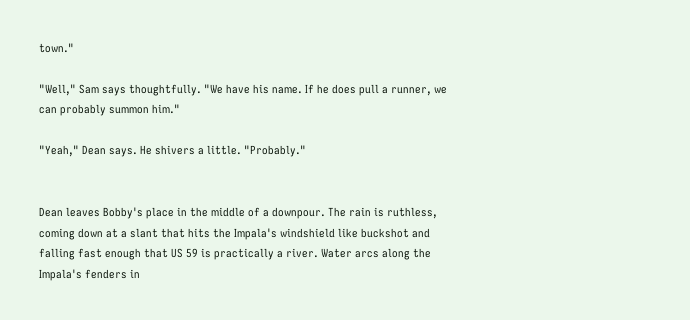town."

"Well," Sam says thoughtfully. "We have his name. If he does pull a runner, we can probably summon him."

"Yeah," Dean says. He shivers a little. "Probably."


Dean leaves Bobby's place in the middle of a downpour. The rain is ruthless, coming down at a slant that hits the Impala's windshield like buckshot and falling fast enough that US 59 is practically a river. Water arcs along the Impala's fenders in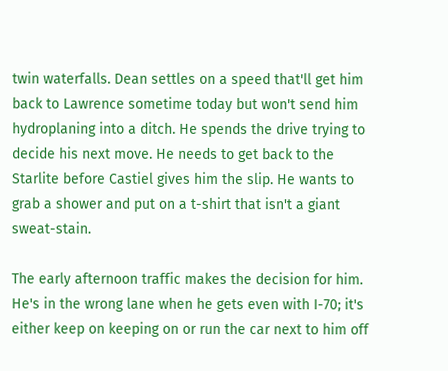twin waterfalls. Dean settles on a speed that'll get him back to Lawrence sometime today but won't send him hydroplaning into a ditch. He spends the drive trying to decide his next move. He needs to get back to the Starlite before Castiel gives him the slip. He wants to grab a shower and put on a t-shirt that isn't a giant sweat-stain.

The early afternoon traffic makes the decision for him. He's in the wrong lane when he gets even with I-70; it's either keep on keeping on or run the car next to him off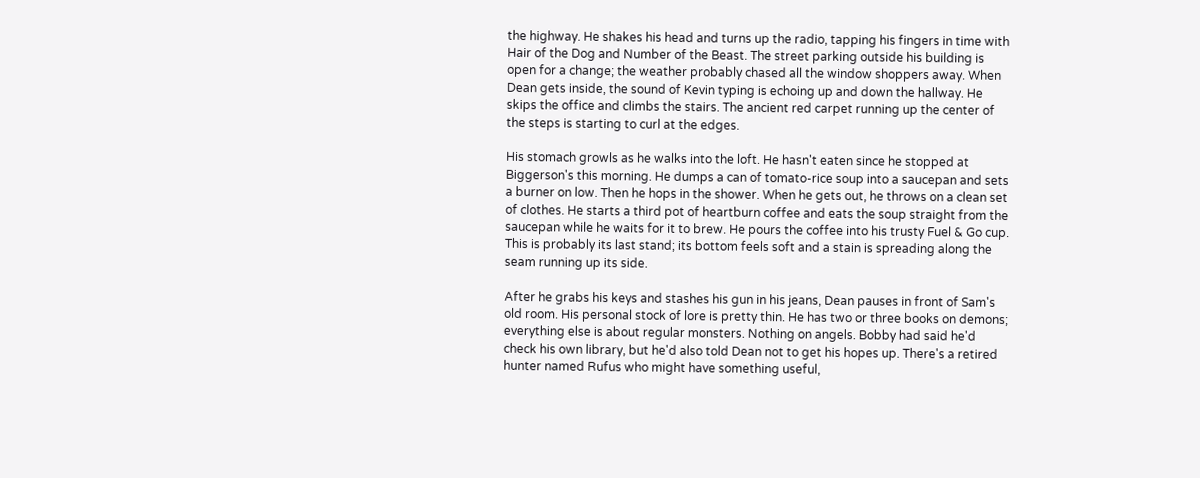the highway. He shakes his head and turns up the radio, tapping his fingers in time with Hair of the Dog and Number of the Beast. The street parking outside his building is open for a change; the weather probably chased all the window shoppers away. When Dean gets inside, the sound of Kevin typing is echoing up and down the hallway. He skips the office and climbs the stairs. The ancient red carpet running up the center of the steps is starting to curl at the edges.

His stomach growls as he walks into the loft. He hasn't eaten since he stopped at Biggerson's this morning. He dumps a can of tomato-rice soup into a saucepan and sets a burner on low. Then he hops in the shower. When he gets out, he throws on a clean set of clothes. He starts a third pot of heartburn coffee and eats the soup straight from the saucepan while he waits for it to brew. He pours the coffee into his trusty Fuel & Go cup. This is probably its last stand; its bottom feels soft and a stain is spreading along the seam running up its side.

After he grabs his keys and stashes his gun in his jeans, Dean pauses in front of Sam's old room. His personal stock of lore is pretty thin. He has two or three books on demons; everything else is about regular monsters. Nothing on angels. Bobby had said he'd check his own library, but he'd also told Dean not to get his hopes up. There's a retired hunter named Rufus who might have something useful,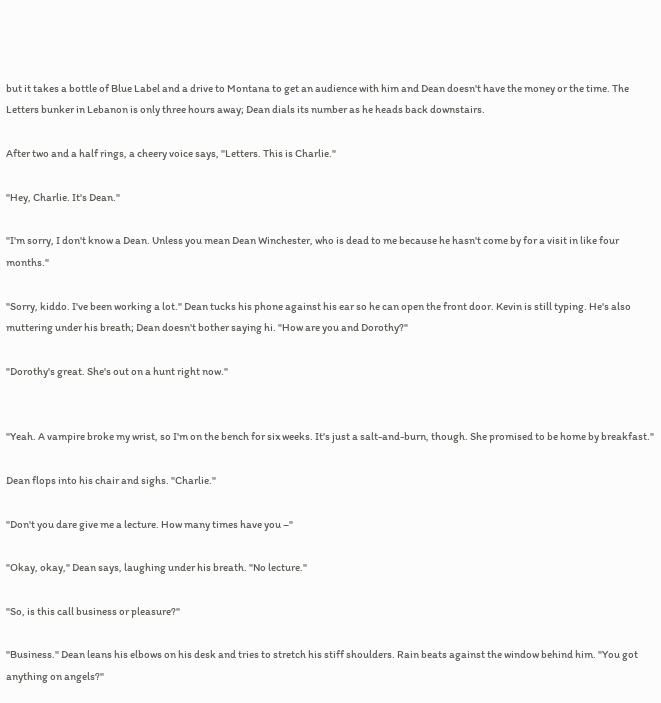but it takes a bottle of Blue Label and a drive to Montana to get an audience with him and Dean doesn't have the money or the time. The Letters bunker in Lebanon is only three hours away; Dean dials its number as he heads back downstairs.

After two and a half rings, a cheery voice says, "Letters. This is Charlie."

"Hey, Charlie. It's Dean."

"I'm sorry, I don't know a Dean. Unless you mean Dean Winchester, who is dead to me because he hasn't come by for a visit in like four months."

"Sorry, kiddo. I've been working a lot." Dean tucks his phone against his ear so he can open the front door. Kevin is still typing. He's also muttering under his breath; Dean doesn't bother saying hi. "How are you and Dorothy?"

"Dorothy's great. She's out on a hunt right now."


"Yeah. A vampire broke my wrist, so I'm on the bench for six weeks. It's just a salt-and-burn, though. She promised to be home by breakfast."

Dean flops into his chair and sighs. "Charlie."

"Don't you dare give me a lecture. How many times have you –"

"Okay, okay," Dean says, laughing under his breath. "No lecture."

"So, is this call business or pleasure?"

"Business." Dean leans his elbows on his desk and tries to stretch his stiff shoulders. Rain beats against the window behind him. "You got anything on angels?"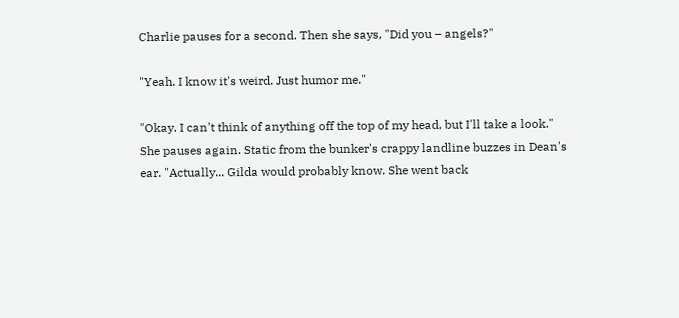Charlie pauses for a second. Then she says, "Did you – angels?"

"Yeah. I know it's weird. Just humor me."

"Okay. I can't think of anything off the top of my head, but I'll take a look." She pauses again. Static from the bunker's crappy landline buzzes in Dean's ear. "Actually... Gilda would probably know. She went back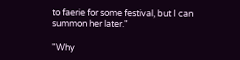to faerie for some festival, but I can summon her later."

"Why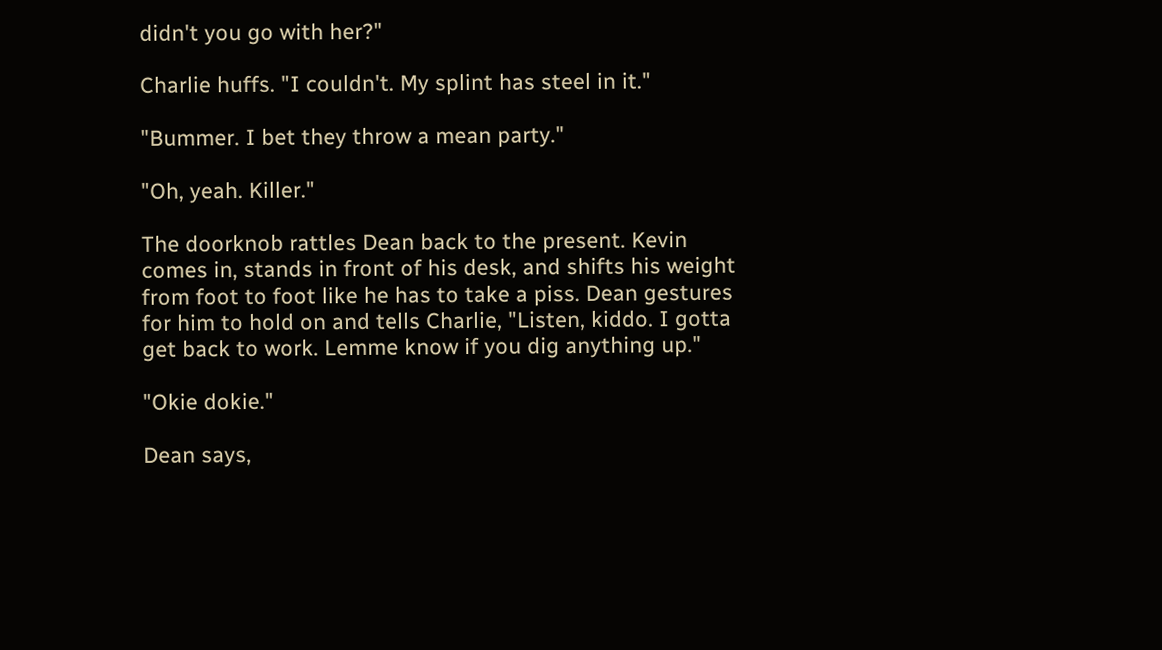didn't you go with her?"

Charlie huffs. "I couldn't. My splint has steel in it."

"Bummer. I bet they throw a mean party."

"Oh, yeah. Killer."

The doorknob rattles Dean back to the present. Kevin comes in, stands in front of his desk, and shifts his weight from foot to foot like he has to take a piss. Dean gestures for him to hold on and tells Charlie, "Listen, kiddo. I gotta get back to work. Lemme know if you dig anything up."

"Okie dokie."

Dean says,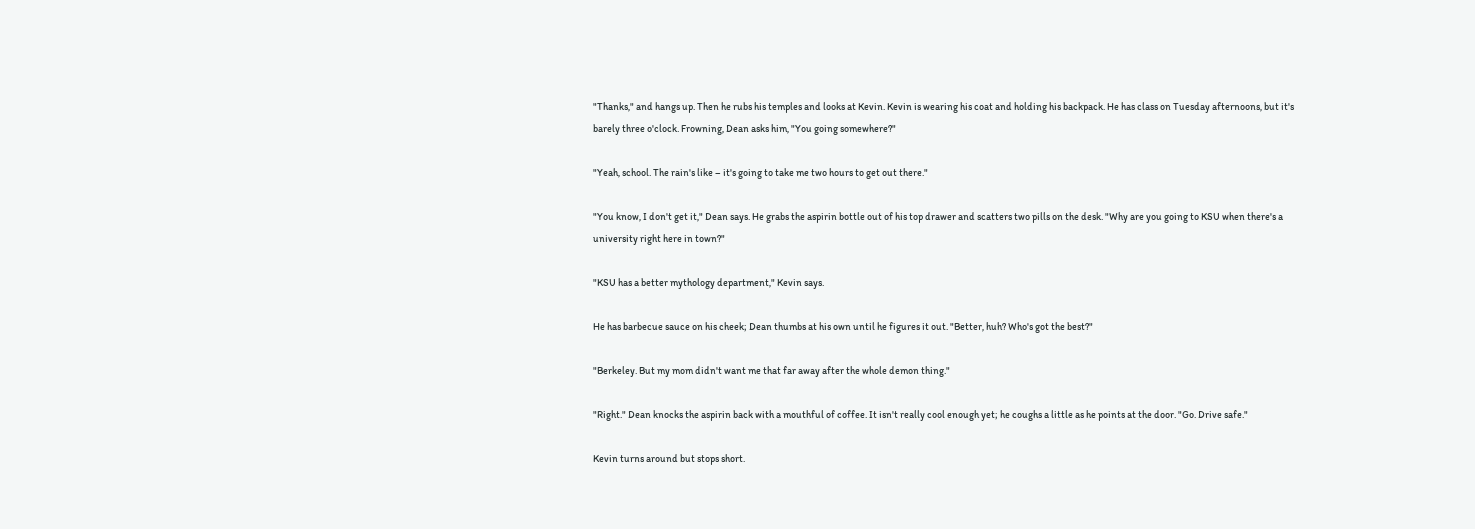"Thanks," and hangs up. Then he rubs his temples and looks at Kevin. Kevin is wearing his coat and holding his backpack. He has class on Tuesday afternoons, but it's barely three o'clock. Frowning, Dean asks him, "You going somewhere?"

"Yeah, school. The rain's like – it's going to take me two hours to get out there."

"You know, I don't get it," Dean says. He grabs the aspirin bottle out of his top drawer and scatters two pills on the desk. "Why are you going to KSU when there's a university right here in town?"

"KSU has a better mythology department," Kevin says.

He has barbecue sauce on his cheek; Dean thumbs at his own until he figures it out. "Better, huh? Who's got the best?"

"Berkeley. But my mom didn't want me that far away after the whole demon thing."

"Right." Dean knocks the aspirin back with a mouthful of coffee. It isn't really cool enough yet; he coughs a little as he points at the door. "Go. Drive safe."

Kevin turns around but stops short.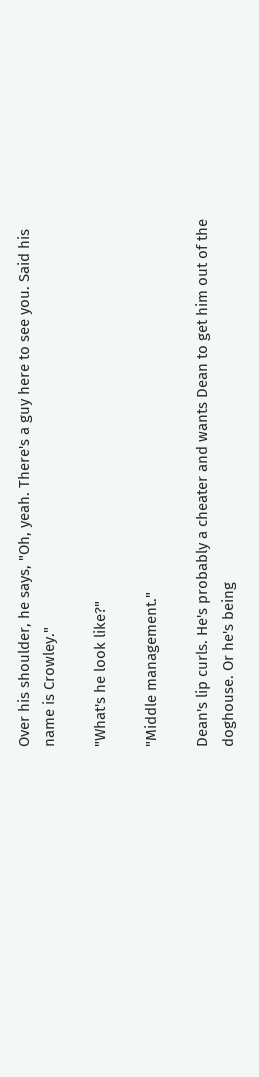Over his shoulder, he says, "Oh, yeah. There's a guy here to see you. Said his name is Crowley."

"What's he look like?"

"Middle management."

Dean's lip curls. He's probably a cheater and wants Dean to get him out of the doghouse. Or he's being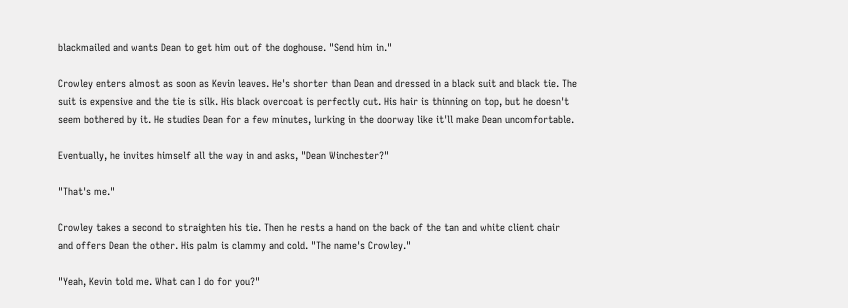blackmailed and wants Dean to get him out of the doghouse. "Send him in."

Crowley enters almost as soon as Kevin leaves. He's shorter than Dean and dressed in a black suit and black tie. The suit is expensive and the tie is silk. His black overcoat is perfectly cut. His hair is thinning on top, but he doesn't seem bothered by it. He studies Dean for a few minutes, lurking in the doorway like it'll make Dean uncomfortable.

Eventually, he invites himself all the way in and asks, "Dean Winchester?"

"That's me."

Crowley takes a second to straighten his tie. Then he rests a hand on the back of the tan and white client chair and offers Dean the other. His palm is clammy and cold. "The name's Crowley."

"Yeah, Kevin told me. What can I do for you?"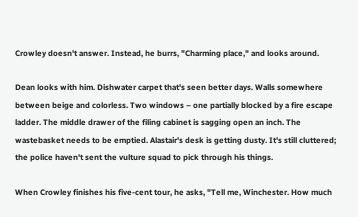Crowley doesn't answer. Instead, he burrs, "Charming place," and looks around.

Dean looks with him. Dishwater carpet that's seen better days. Walls somewhere between beige and colorless. Two windows – one partially blocked by a fire escape ladder. The middle drawer of the filing cabinet is sagging open an inch. The wastebasket needs to be emptied. Alastair's desk is getting dusty. It's still cluttered; the police haven't sent the vulture squad to pick through his things.

When Crowley finishes his five-cent tour, he asks, "Tell me, Winchester. How much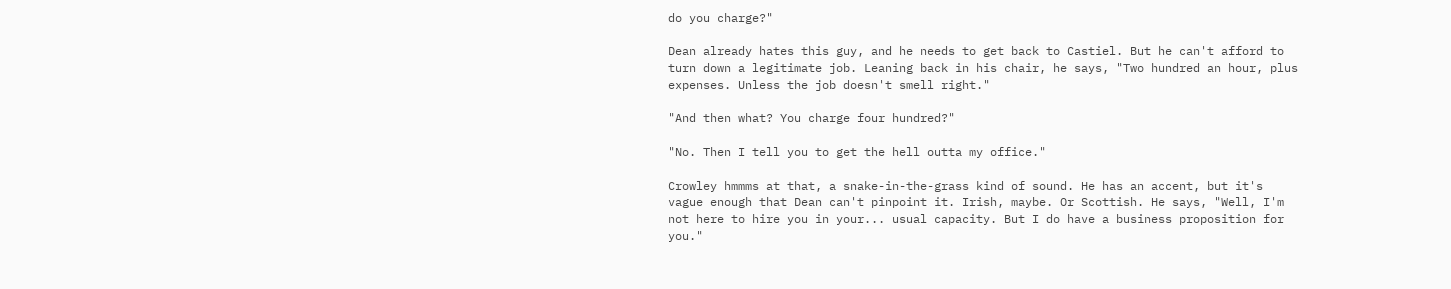do you charge?"

Dean already hates this guy, and he needs to get back to Castiel. But he can't afford to turn down a legitimate job. Leaning back in his chair, he says, "Two hundred an hour, plus expenses. Unless the job doesn't smell right."

"And then what? You charge four hundred?"

"No. Then I tell you to get the hell outta my office."

Crowley hmmms at that, a snake-in-the-grass kind of sound. He has an accent, but it's vague enough that Dean can't pinpoint it. Irish, maybe. Or Scottish. He says, "Well, I'm not here to hire you in your... usual capacity. But I do have a business proposition for you."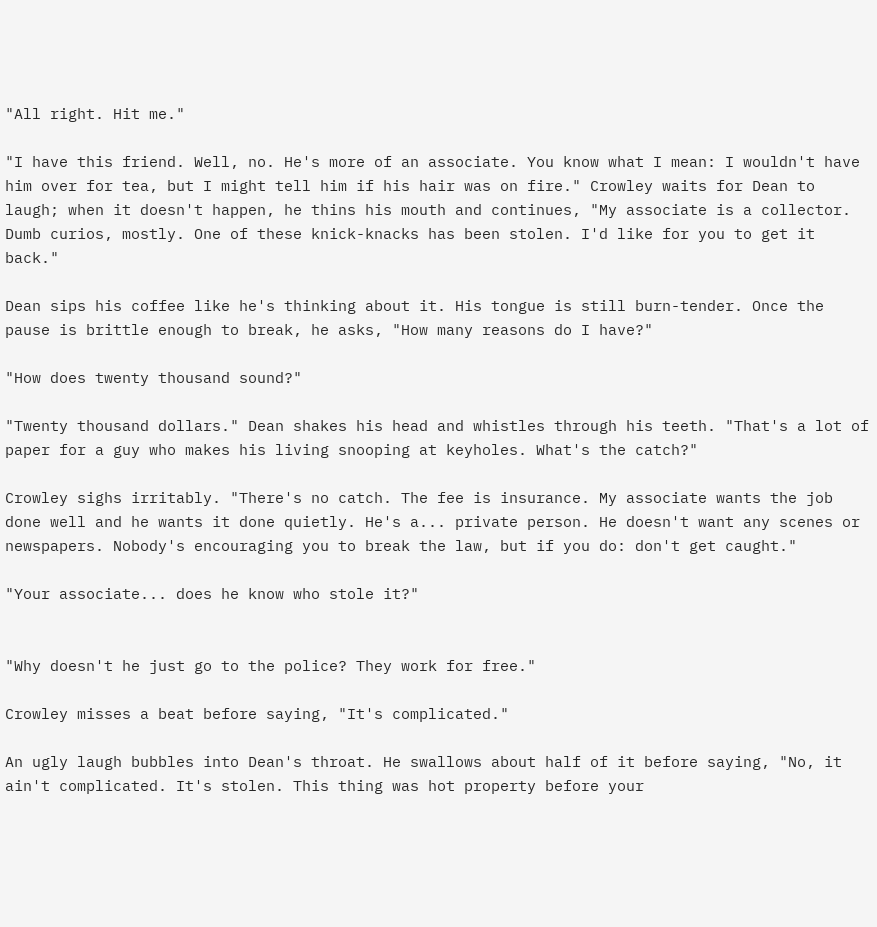"All right. Hit me."

"I have this friend. Well, no. He's more of an associate. You know what I mean: I wouldn't have him over for tea, but I might tell him if his hair was on fire." Crowley waits for Dean to laugh; when it doesn't happen, he thins his mouth and continues, "My associate is a collector. Dumb curios, mostly. One of these knick-knacks has been stolen. I'd like for you to get it back."

Dean sips his coffee like he's thinking about it. His tongue is still burn-tender. Once the pause is brittle enough to break, he asks, "How many reasons do I have?"

"How does twenty thousand sound?"

"Twenty thousand dollars." Dean shakes his head and whistles through his teeth. "That's a lot of paper for a guy who makes his living snooping at keyholes. What's the catch?"

Crowley sighs irritably. "There's no catch. The fee is insurance. My associate wants the job done well and he wants it done quietly. He's a... private person. He doesn't want any scenes or newspapers. Nobody's encouraging you to break the law, but if you do: don't get caught."

"Your associate... does he know who stole it?"


"Why doesn't he just go to the police? They work for free."

Crowley misses a beat before saying, "It's complicated."

An ugly laugh bubbles into Dean's throat. He swallows about half of it before saying, "No, it ain't complicated. It's stolen. This thing was hot property before your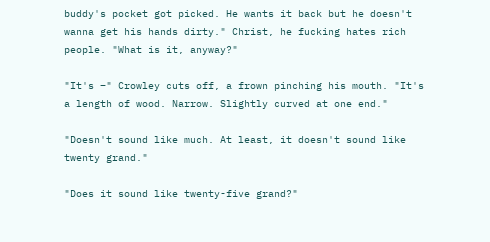buddy's pocket got picked. He wants it back but he doesn't wanna get his hands dirty." Christ, he fucking hates rich people. "What is it, anyway?"

"It's –" Crowley cuts off, a frown pinching his mouth. "It's a length of wood. Narrow. Slightly curved at one end."

"Doesn't sound like much. At least, it doesn't sound like twenty grand."

"Does it sound like twenty-five grand?"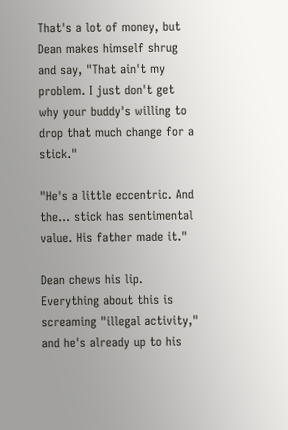That's a lot of money, but Dean makes himself shrug and say, "That ain't my problem. I just don't get why your buddy's willing to drop that much change for a stick."

"He's a little eccentric. And the... stick has sentimental value. His father made it."

Dean chews his lip. Everything about this is screaming "illegal activity," and he's already up to his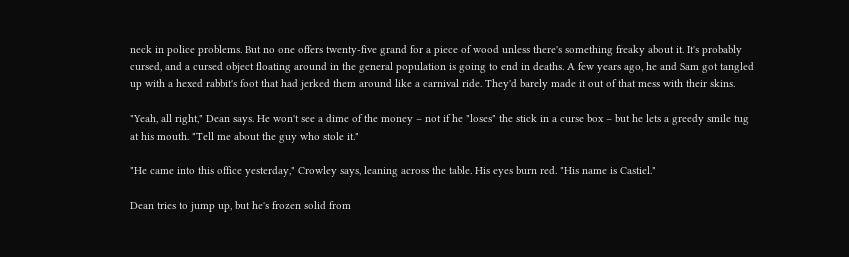neck in police problems. But no one offers twenty-five grand for a piece of wood unless there's something freaky about it. It's probably cursed, and a cursed object floating around in the general population is going to end in deaths. A few years ago, he and Sam got tangled up with a hexed rabbit's foot that had jerked them around like a carnival ride. They'd barely made it out of that mess with their skins.

"Yeah, all right," Dean says. He won't see a dime of the money – not if he "loses" the stick in a curse box – but he lets a greedy smile tug at his mouth. "Tell me about the guy who stole it."

"He came into this office yesterday," Crowley says, leaning across the table. His eyes burn red. "His name is Castiel."

Dean tries to jump up, but he's frozen solid from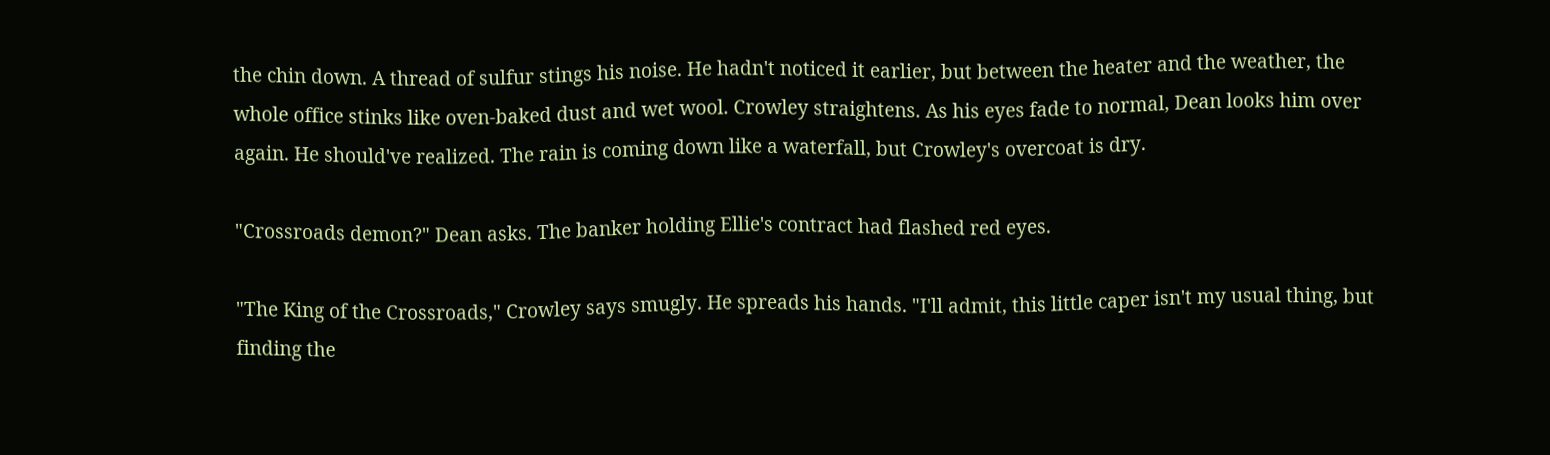the chin down. A thread of sulfur stings his noise. He hadn't noticed it earlier, but between the heater and the weather, the whole office stinks like oven-baked dust and wet wool. Crowley straightens. As his eyes fade to normal, Dean looks him over again. He should've realized. The rain is coming down like a waterfall, but Crowley's overcoat is dry.

"Crossroads demon?" Dean asks. The banker holding Ellie's contract had flashed red eyes.

"The King of the Crossroads," Crowley says smugly. He spreads his hands. "I'll admit, this little caper isn't my usual thing, but finding the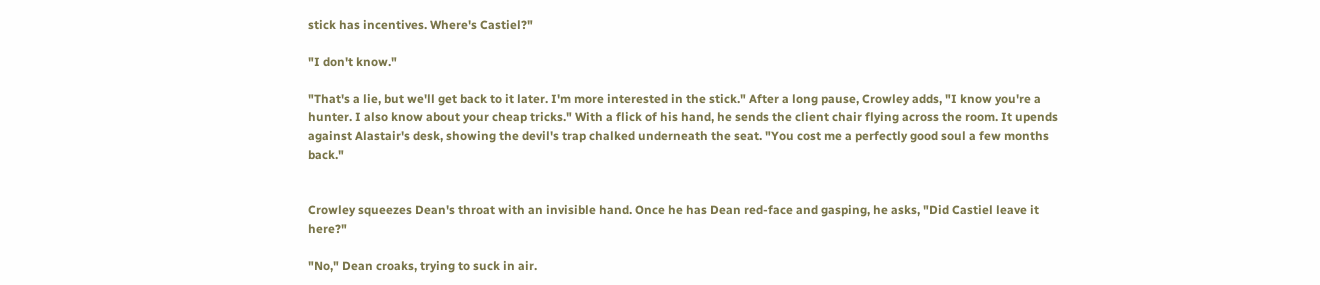stick has incentives. Where's Castiel?"

"I don't know."

"That's a lie, but we'll get back to it later. I'm more interested in the stick." After a long pause, Crowley adds, "I know you're a hunter. I also know about your cheap tricks." With a flick of his hand, he sends the client chair flying across the room. It upends against Alastair's desk, showing the devil's trap chalked underneath the seat. "You cost me a perfectly good soul a few months back."


Crowley squeezes Dean's throat with an invisible hand. Once he has Dean red-face and gasping, he asks, "Did Castiel leave it here?"

"No," Dean croaks, trying to suck in air.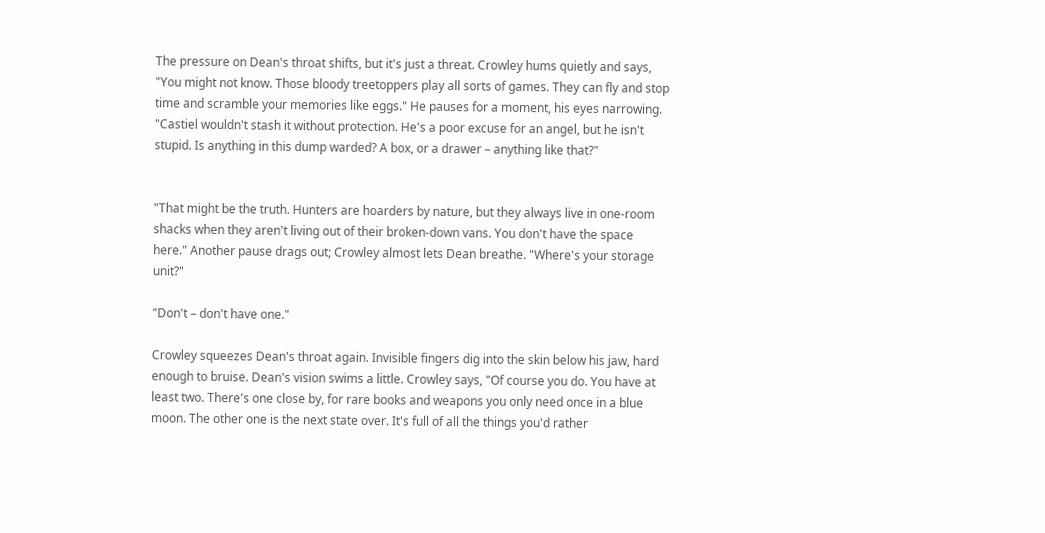The pressure on Dean's throat shifts, but it's just a threat. Crowley hums quietly and says, "You might not know. Those bloody treetoppers play all sorts of games. They can fly and stop time and scramble your memories like eggs." He pauses for a moment, his eyes narrowing. "Castiel wouldn't stash it without protection. He's a poor excuse for an angel, but he isn't stupid. Is anything in this dump warded? A box, or a drawer – anything like that?"


"That might be the truth. Hunters are hoarders by nature, but they always live in one-room shacks when they aren't living out of their broken-down vans. You don't have the space here." Another pause drags out; Crowley almost lets Dean breathe. "Where's your storage unit?"

"Don't – don't have one."

Crowley squeezes Dean's throat again. Invisible fingers dig into the skin below his jaw, hard enough to bruise. Dean's vision swims a little. Crowley says, "Of course you do. You have at least two. There's one close by, for rare books and weapons you only need once in a blue moon. The other one is the next state over. It's full of all the things you'd rather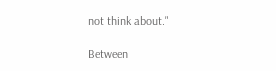not think about."

Between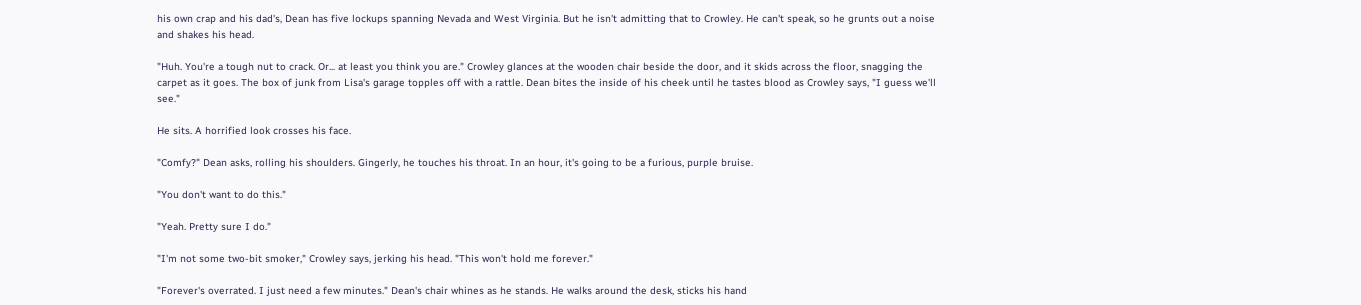his own crap and his dad's, Dean has five lockups spanning Nevada and West Virginia. But he isn't admitting that to Crowley. He can't speak, so he grunts out a noise and shakes his head.

"Huh. You're a tough nut to crack. Or... at least you think you are." Crowley glances at the wooden chair beside the door, and it skids across the floor, snagging the carpet as it goes. The box of junk from Lisa's garage topples off with a rattle. Dean bites the inside of his cheek until he tastes blood as Crowley says, "I guess we'll see."

He sits. A horrified look crosses his face.

"Comfy?" Dean asks, rolling his shoulders. Gingerly, he touches his throat. In an hour, it's going to be a furious, purple bruise.

"You don't want to do this."

"Yeah. Pretty sure I do."

"I'm not some two-bit smoker," Crowley says, jerking his head. "This won't hold me forever."

"Forever's overrated. I just need a few minutes." Dean's chair whines as he stands. He walks around the desk, sticks his hand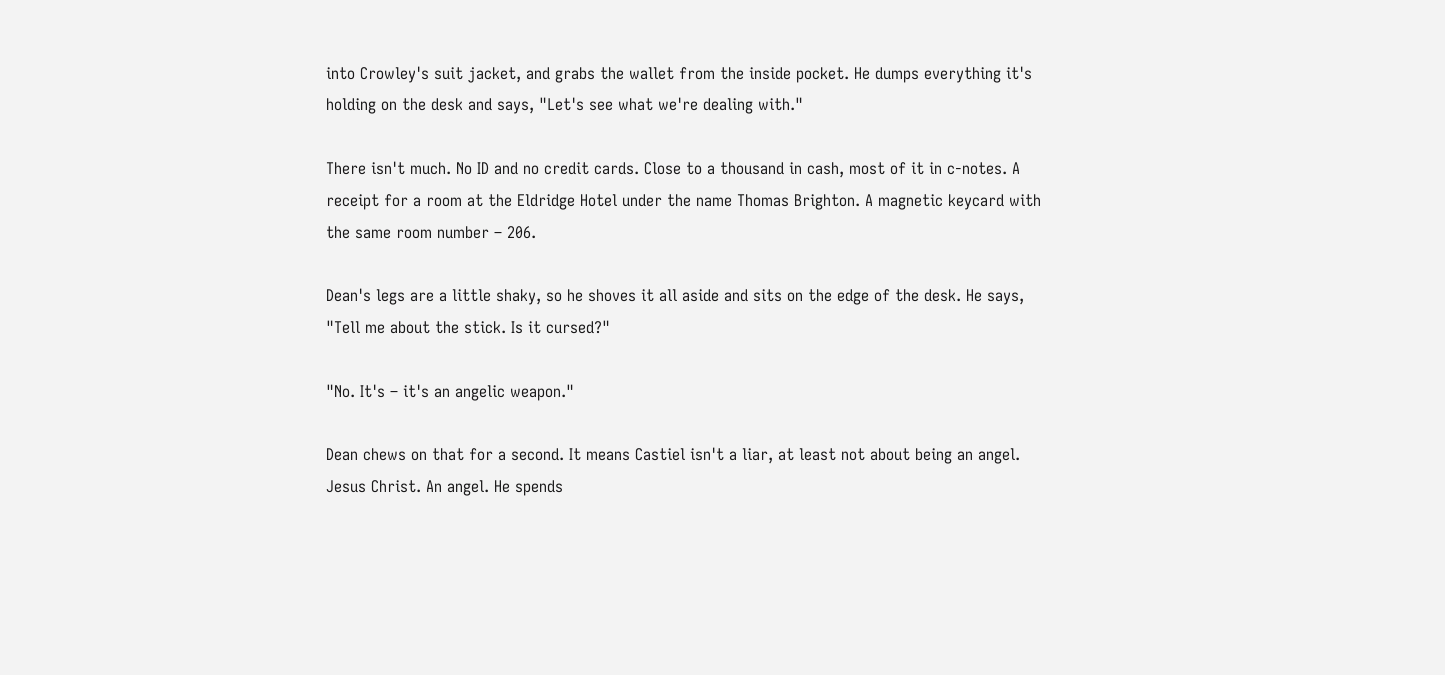into Crowley's suit jacket, and grabs the wallet from the inside pocket. He dumps everything it's holding on the desk and says, "Let's see what we're dealing with."

There isn't much. No ID and no credit cards. Close to a thousand in cash, most of it in c-notes. A receipt for a room at the Eldridge Hotel under the name Thomas Brighton. A magnetic keycard with the same room number – 206.

Dean's legs are a little shaky, so he shoves it all aside and sits on the edge of the desk. He says, "Tell me about the stick. Is it cursed?"

"No. It's – it's an angelic weapon."

Dean chews on that for a second. It means Castiel isn't a liar, at least not about being an angel. Jesus Christ. An angel. He spends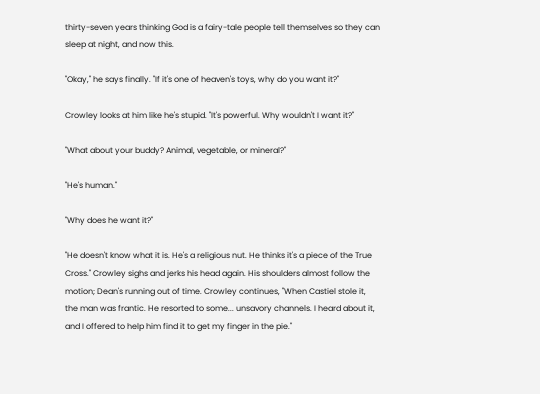thirty-seven years thinking God is a fairy-tale people tell themselves so they can sleep at night, and now this.

"Okay," he says finally. "If it's one of heaven's toys, why do you want it?"

Crowley looks at him like he's stupid. "It's powerful. Why wouldn't I want it?"

"What about your buddy? Animal, vegetable, or mineral?"

"He's human."

"Why does he want it?"

"He doesn't know what it is. He's a religious nut. He thinks it's a piece of the True Cross." Crowley sighs and jerks his head again. His shoulders almost follow the motion; Dean's running out of time. Crowley continues, "When Castiel stole it, the man was frantic. He resorted to some... unsavory channels. I heard about it, and I offered to help him find it to get my finger in the pie."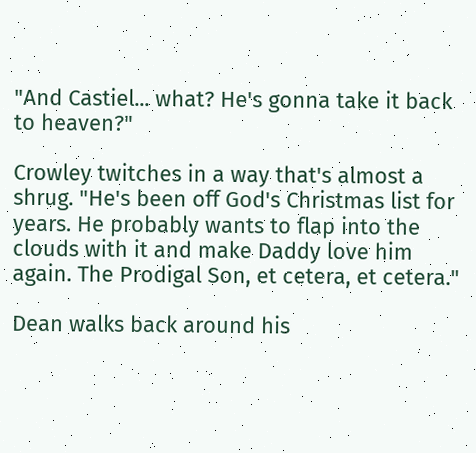"And Castiel... what? He's gonna take it back to heaven?"

Crowley twitches in a way that's almost a shrug. "He's been off God's Christmas list for years. He probably wants to flap into the clouds with it and make Daddy love him again. The Prodigal Son, et cetera, et cetera."

Dean walks back around his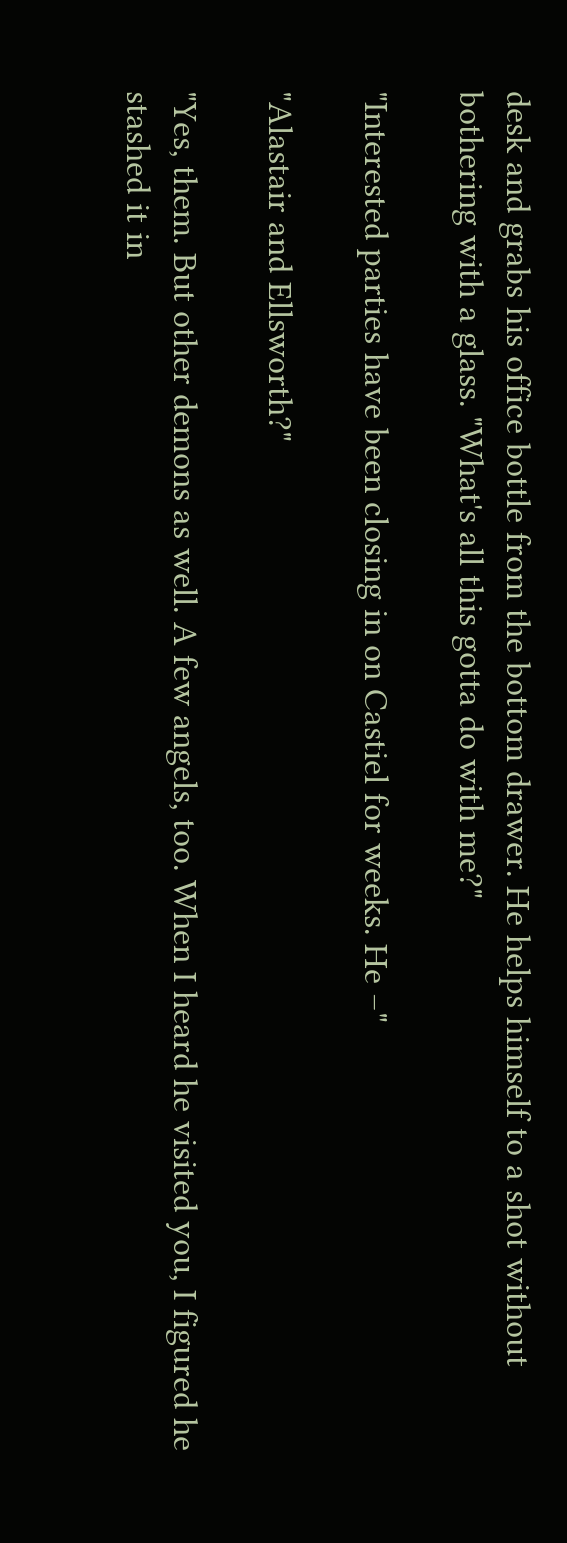desk and grabs his office bottle from the bottom drawer. He helps himself to a shot without bothering with a glass. "What's all this gotta do with me?"

"Interested parties have been closing in on Castiel for weeks. He –"

"Alastair and Ellsworth?"

"Yes, them. But other demons as well. A few angels, too. When I heard he visited you, I figured he stashed it in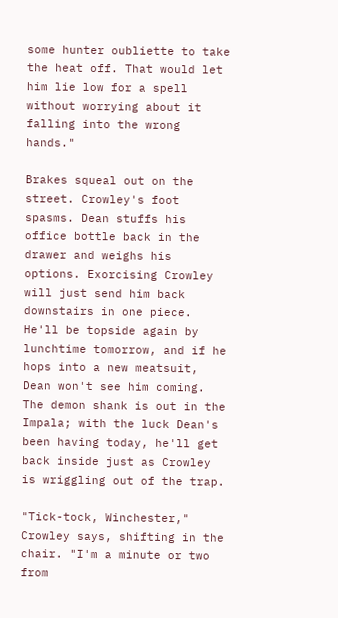some hunter oubliette to take the heat off. That would let him lie low for a spell without worrying about it falling into the wrong hands."

Brakes squeal out on the street. Crowley's foot spasms. Dean stuffs his office bottle back in the drawer and weighs his options. Exorcising Crowley will just send him back downstairs in one piece. He'll be topside again by lunchtime tomorrow, and if he hops into a new meatsuit, Dean won't see him coming. The demon shank is out in the Impala; with the luck Dean's been having today, he'll get back inside just as Crowley is wriggling out of the trap.

"Tick-tock, Winchester," Crowley says, shifting in the chair. "I'm a minute or two from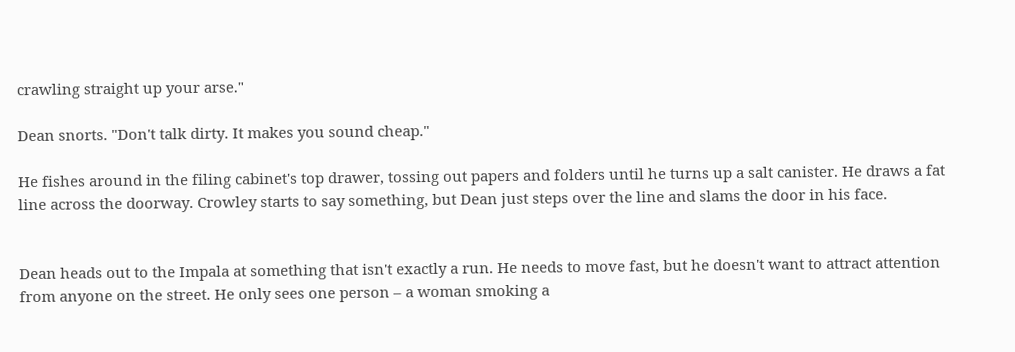crawling straight up your arse."

Dean snorts. "Don't talk dirty. It makes you sound cheap."

He fishes around in the filing cabinet's top drawer, tossing out papers and folders until he turns up a salt canister. He draws a fat line across the doorway. Crowley starts to say something, but Dean just steps over the line and slams the door in his face.


Dean heads out to the Impala at something that isn't exactly a run. He needs to move fast, but he doesn't want to attract attention from anyone on the street. He only sees one person – a woman smoking a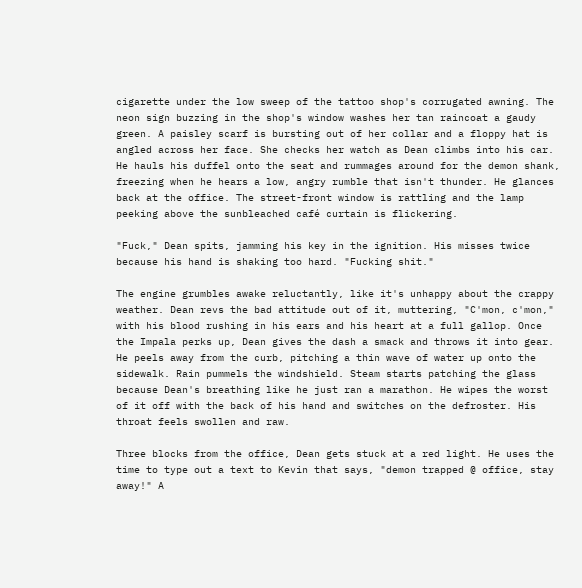cigarette under the low sweep of the tattoo shop's corrugated awning. The neon sign buzzing in the shop's window washes her tan raincoat a gaudy green. A paisley scarf is bursting out of her collar and a floppy hat is angled across her face. She checks her watch as Dean climbs into his car. He hauls his duffel onto the seat and rummages around for the demon shank, freezing when he hears a low, angry rumble that isn't thunder. He glances back at the office. The street-front window is rattling and the lamp peeking above the sunbleached café curtain is flickering.

"Fuck," Dean spits, jamming his key in the ignition. His misses twice because his hand is shaking too hard. "Fucking shit."

The engine grumbles awake reluctantly, like it's unhappy about the crappy weather. Dean revs the bad attitude out of it, muttering, "C'mon, c'mon," with his blood rushing in his ears and his heart at a full gallop. Once the Impala perks up, Dean gives the dash a smack and throws it into gear. He peels away from the curb, pitching a thin wave of water up onto the sidewalk. Rain pummels the windshield. Steam starts patching the glass because Dean's breathing like he just ran a marathon. He wipes the worst of it off with the back of his hand and switches on the defroster. His throat feels swollen and raw.

Three blocks from the office, Dean gets stuck at a red light. He uses the time to type out a text to Kevin that says, "demon trapped @ office, stay away!" A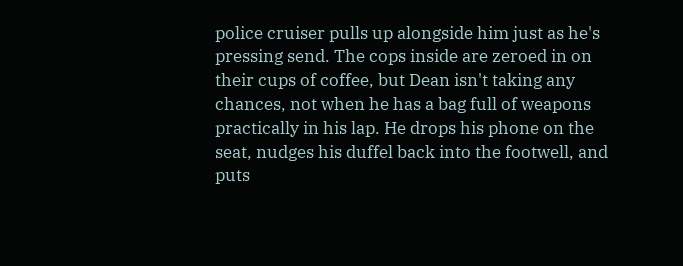police cruiser pulls up alongside him just as he's pressing send. The cops inside are zeroed in on their cups of coffee, but Dean isn't taking any chances, not when he has a bag full of weapons practically in his lap. He drops his phone on the seat, nudges his duffel back into the footwell, and puts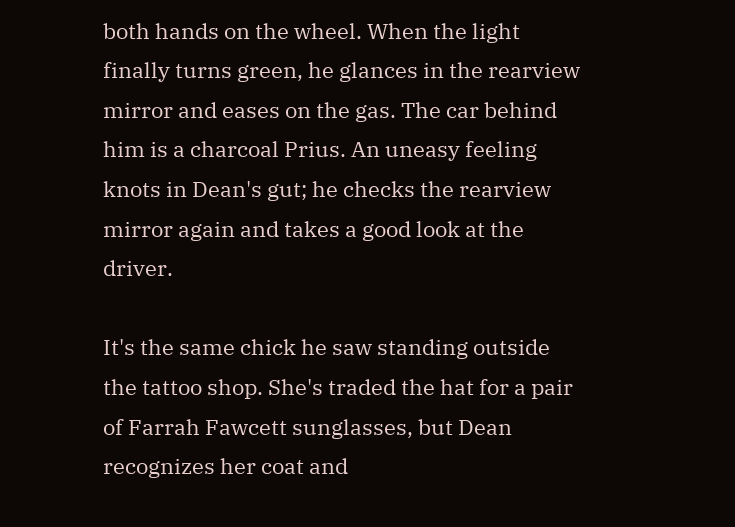both hands on the wheel. When the light finally turns green, he glances in the rearview mirror and eases on the gas. The car behind him is a charcoal Prius. An uneasy feeling knots in Dean's gut; he checks the rearview mirror again and takes a good look at the driver.

It's the same chick he saw standing outside the tattoo shop. She's traded the hat for a pair of Farrah Fawcett sunglasses, but Dean recognizes her coat and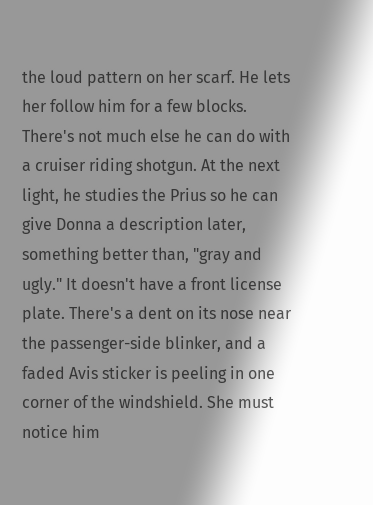the loud pattern on her scarf. He lets her follow him for a few blocks. There's not much else he can do with a cruiser riding shotgun. At the next light, he studies the Prius so he can give Donna a description later, something better than, "gray and ugly." It doesn't have a front license plate. There's a dent on its nose near the passenger-side blinker, and a faded Avis sticker is peeling in one corner of the windshield. She must notice him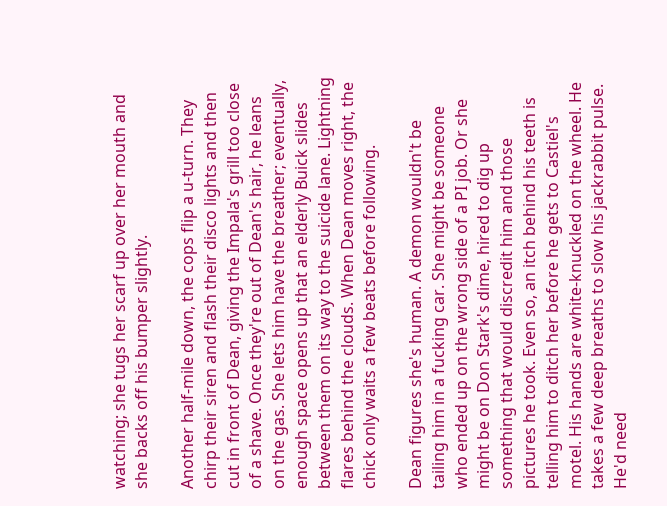watching; she tugs her scarf up over her mouth and she backs off his bumper slightly.

Another half-mile down, the cops flip a u-turn. They chirp their siren and flash their disco lights and then cut in front of Dean, giving the Impala's grill too close of a shave. Once they're out of Dean's hair, he leans on the gas. She lets him have the breather; eventually, enough space opens up that an elderly Buick slides between them on its way to the suicide lane. Lightning flares behind the clouds. When Dean moves right, the chick only waits a few beats before following.

Dean figures she's human. A demon wouldn't be tailing him in a fucking car. She might be someone who ended up on the wrong side of a PI job. Or she might be on Don Stark's dime, hired to dig up something that would discredit him and those pictures he took. Even so, an itch behind his teeth is telling him to ditch her before he gets to Castiel's motel. His hands are white-knuckled on the wheel. He takes a few deep breaths to slow his jackrabbit pulse. He'd need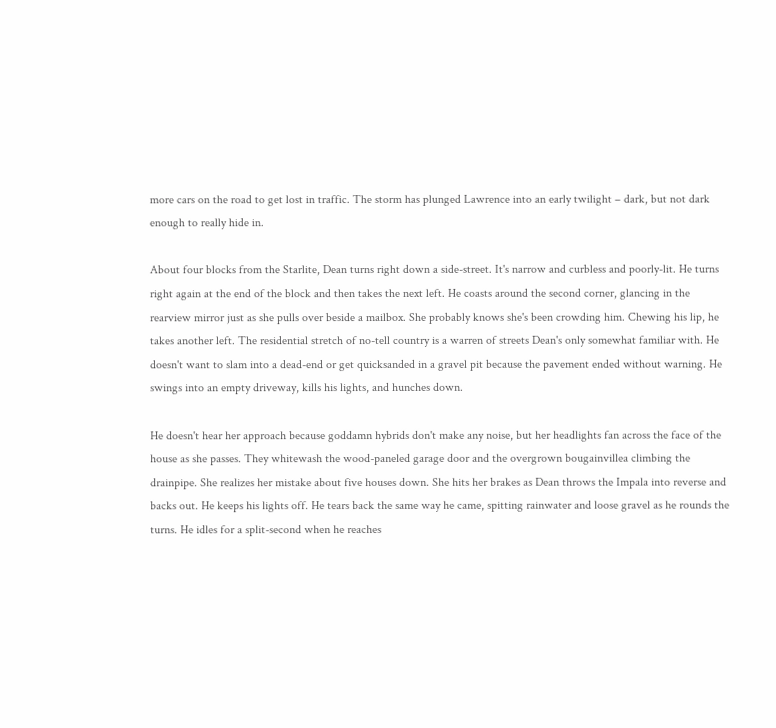more cars on the road to get lost in traffic. The storm has plunged Lawrence into an early twilight – dark, but not dark enough to really hide in.

About four blocks from the Starlite, Dean turns right down a side-street. It's narrow and curbless and poorly-lit. He turns right again at the end of the block and then takes the next left. He coasts around the second corner, glancing in the rearview mirror just as she pulls over beside a mailbox. She probably knows she's been crowding him. Chewing his lip, he takes another left. The residential stretch of no-tell country is a warren of streets Dean's only somewhat familiar with. He doesn't want to slam into a dead-end or get quicksanded in a gravel pit because the pavement ended without warning. He swings into an empty driveway, kills his lights, and hunches down.

He doesn't hear her approach because goddamn hybrids don't make any noise, but her headlights fan across the face of the house as she passes. They whitewash the wood-paneled garage door and the overgrown bougainvillea climbing the drainpipe. She realizes her mistake about five houses down. She hits her brakes as Dean throws the Impala into reverse and backs out. He keeps his lights off. He tears back the same way he came, spitting rainwater and loose gravel as he rounds the turns. He idles for a split-second when he reaches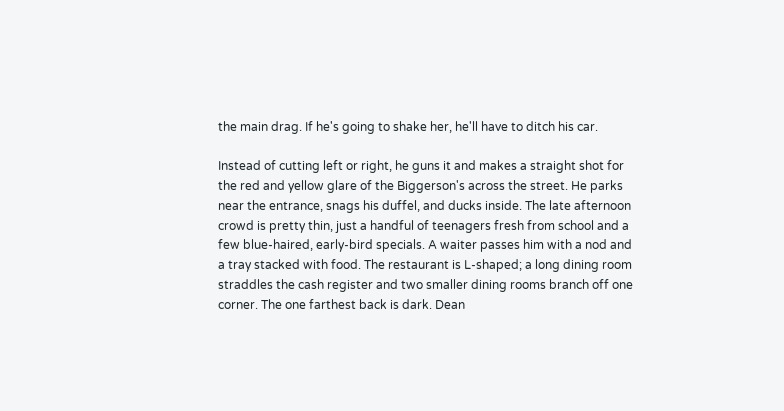the main drag. If he's going to shake her, he'll have to ditch his car.

Instead of cutting left or right, he guns it and makes a straight shot for the red and yellow glare of the Biggerson's across the street. He parks near the entrance, snags his duffel, and ducks inside. The late afternoon crowd is pretty thin, just a handful of teenagers fresh from school and a few blue-haired, early-bird specials. A waiter passes him with a nod and a tray stacked with food. The restaurant is L-shaped; a long dining room straddles the cash register and two smaller dining rooms branch off one corner. The one farthest back is dark. Dean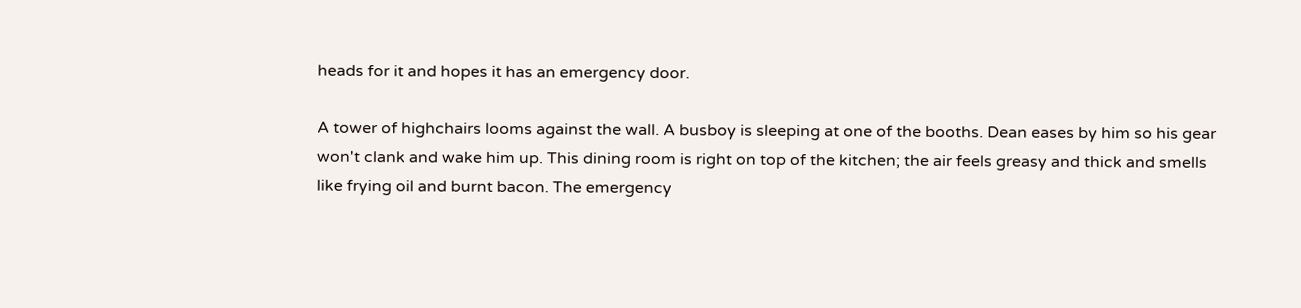heads for it and hopes it has an emergency door.

A tower of highchairs looms against the wall. A busboy is sleeping at one of the booths. Dean eases by him so his gear won't clank and wake him up. This dining room is right on top of the kitchen; the air feels greasy and thick and smells like frying oil and burnt bacon. The emergency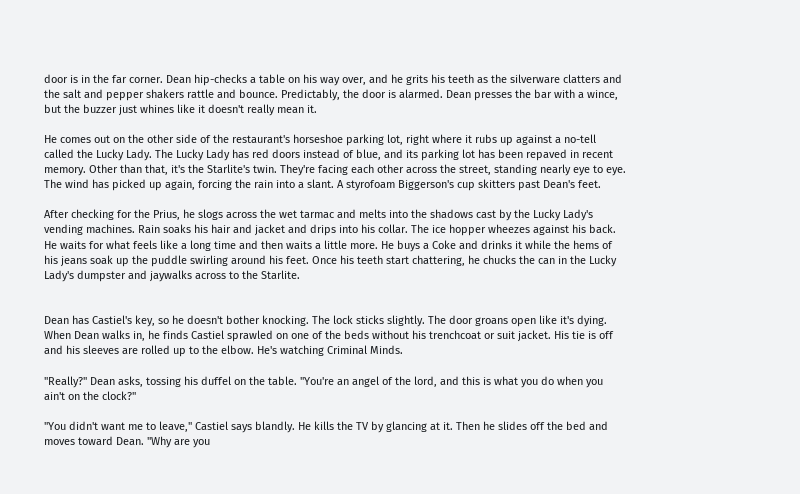door is in the far corner. Dean hip-checks a table on his way over, and he grits his teeth as the silverware clatters and the salt and pepper shakers rattle and bounce. Predictably, the door is alarmed. Dean presses the bar with a wince, but the buzzer just whines like it doesn't really mean it.

He comes out on the other side of the restaurant's horseshoe parking lot, right where it rubs up against a no-tell called the Lucky Lady. The Lucky Lady has red doors instead of blue, and its parking lot has been repaved in recent memory. Other than that, it's the Starlite's twin. They're facing each other across the street, standing nearly eye to eye. The wind has picked up again, forcing the rain into a slant. A styrofoam Biggerson's cup skitters past Dean's feet.

After checking for the Prius, he slogs across the wet tarmac and melts into the shadows cast by the Lucky Lady's vending machines. Rain soaks his hair and jacket and drips into his collar. The ice hopper wheezes against his back. He waits for what feels like a long time and then waits a little more. He buys a Coke and drinks it while the hems of his jeans soak up the puddle swirling around his feet. Once his teeth start chattering, he chucks the can in the Lucky Lady's dumpster and jaywalks across to the Starlite.


Dean has Castiel's key, so he doesn't bother knocking. The lock sticks slightly. The door groans open like it's dying. When Dean walks in, he finds Castiel sprawled on one of the beds without his trenchcoat or suit jacket. His tie is off and his sleeves are rolled up to the elbow. He's watching Criminal Minds.

"Really?" Dean asks, tossing his duffel on the table. "You're an angel of the lord, and this is what you do when you ain't on the clock?"

"You didn't want me to leave," Castiel says blandly. He kills the TV by glancing at it. Then he slides off the bed and moves toward Dean. "Why are you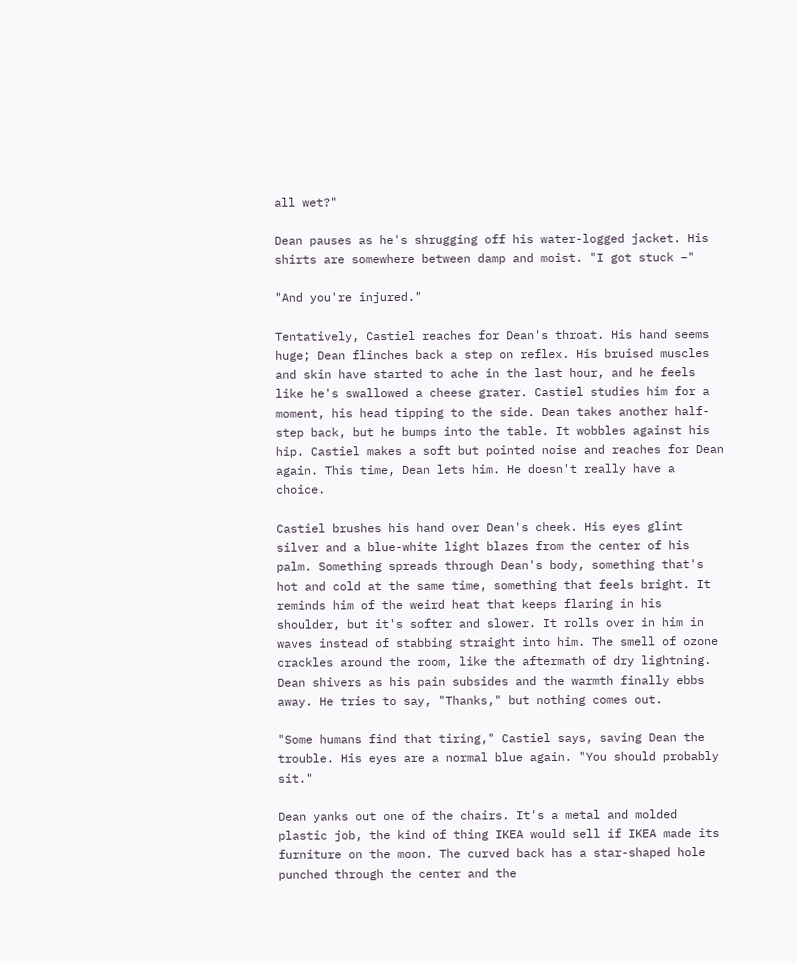all wet?"

Dean pauses as he's shrugging off his water-logged jacket. His shirts are somewhere between damp and moist. "I got stuck –"

"And you're injured."

Tentatively, Castiel reaches for Dean's throat. His hand seems huge; Dean flinches back a step on reflex. His bruised muscles and skin have started to ache in the last hour, and he feels like he's swallowed a cheese grater. Castiel studies him for a moment, his head tipping to the side. Dean takes another half-step back, but he bumps into the table. It wobbles against his hip. Castiel makes a soft but pointed noise and reaches for Dean again. This time, Dean lets him. He doesn't really have a choice.

Castiel brushes his hand over Dean's cheek. His eyes glint silver and a blue-white light blazes from the center of his palm. Something spreads through Dean's body, something that's hot and cold at the same time, something that feels bright. It reminds him of the weird heat that keeps flaring in his shoulder, but it's softer and slower. It rolls over in him in waves instead of stabbing straight into him. The smell of ozone crackles around the room, like the aftermath of dry lightning. Dean shivers as his pain subsides and the warmth finally ebbs away. He tries to say, "Thanks," but nothing comes out.

"Some humans find that tiring," Castiel says, saving Dean the trouble. His eyes are a normal blue again. "You should probably sit."

Dean yanks out one of the chairs. It's a metal and molded plastic job, the kind of thing IKEA would sell if IKEA made its furniture on the moon. The curved back has a star-shaped hole punched through the center and the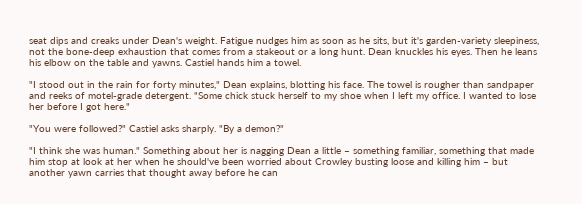seat dips and creaks under Dean's weight. Fatigue nudges him as soon as he sits, but it's garden-variety sleepiness, not the bone-deep exhaustion that comes from a stakeout or a long hunt. Dean knuckles his eyes. Then he leans his elbow on the table and yawns. Castiel hands him a towel.

"I stood out in the rain for forty minutes," Dean explains, blotting his face. The towel is rougher than sandpaper and reeks of motel-grade detergent. "Some chick stuck herself to my shoe when I left my office. I wanted to lose her before I got here."

"You were followed?" Castiel asks sharply. "By a demon?"

"I think she was human." Something about her is nagging Dean a little – something familiar, something that made him stop at look at her when he should've been worried about Crowley busting loose and killing him – but another yawn carries that thought away before he can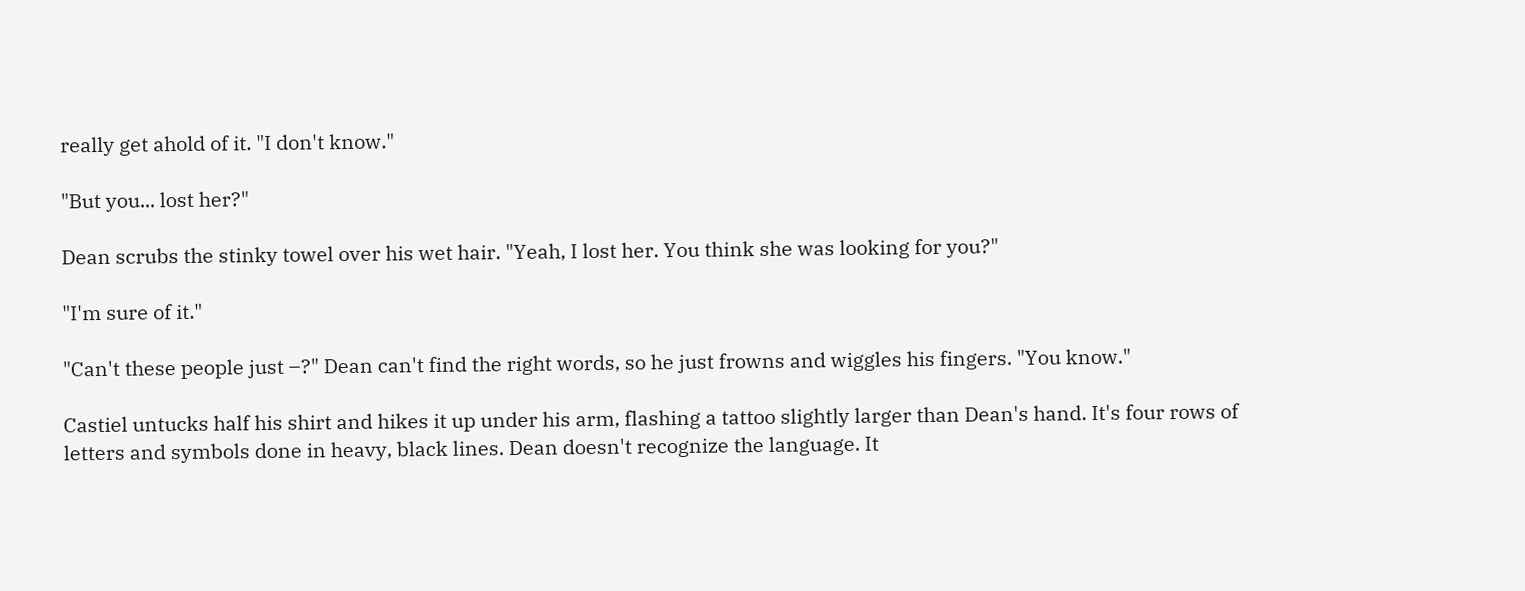really get ahold of it. "I don't know."

"But you... lost her?"

Dean scrubs the stinky towel over his wet hair. "Yeah, I lost her. You think she was looking for you?"

"I'm sure of it."

"Can't these people just –?" Dean can't find the right words, so he just frowns and wiggles his fingers. "You know."

Castiel untucks half his shirt and hikes it up under his arm, flashing a tattoo slightly larger than Dean's hand. It's four rows of letters and symbols done in heavy, black lines. Dean doesn't recognize the language. It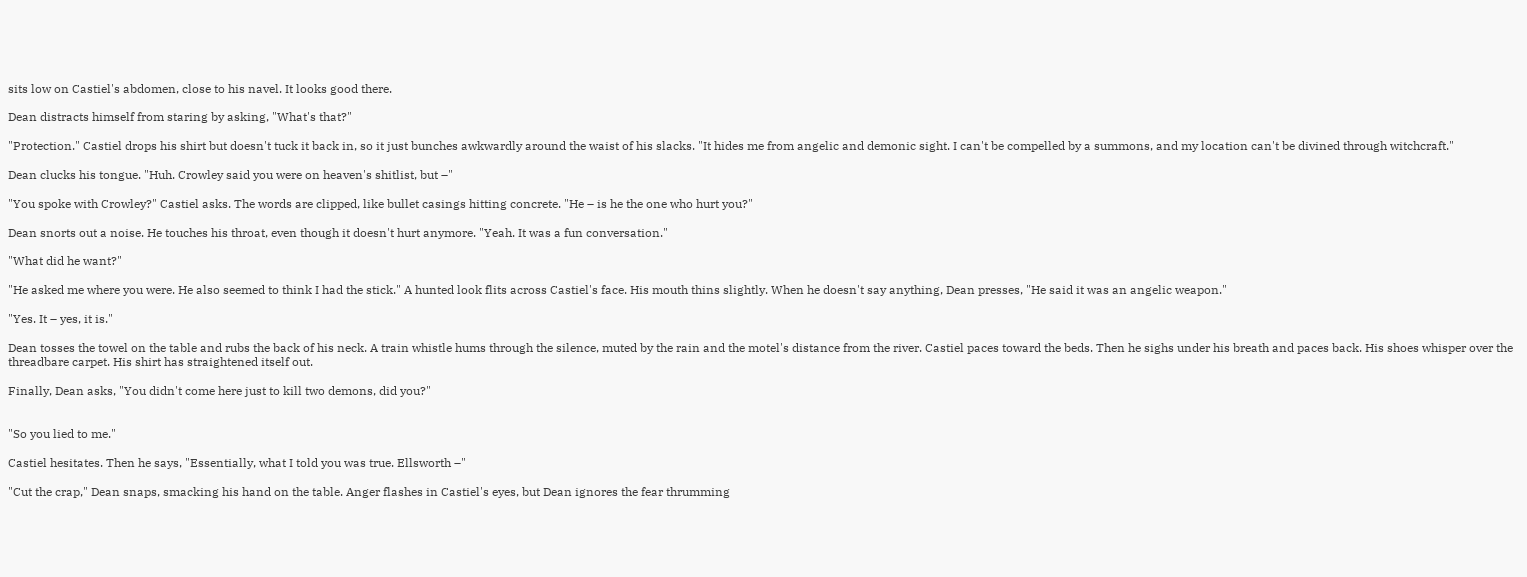sits low on Castiel's abdomen, close to his navel. It looks good there.

Dean distracts himself from staring by asking, "What's that?"

"Protection." Castiel drops his shirt but doesn't tuck it back in, so it just bunches awkwardly around the waist of his slacks. "It hides me from angelic and demonic sight. I can't be compelled by a summons, and my location can't be divined through witchcraft."

Dean clucks his tongue. "Huh. Crowley said you were on heaven's shitlist, but –"

"You spoke with Crowley?" Castiel asks. The words are clipped, like bullet casings hitting concrete. "He – is he the one who hurt you?"

Dean snorts out a noise. He touches his throat, even though it doesn't hurt anymore. "Yeah. It was a fun conversation."

"What did he want?"

"He asked me where you were. He also seemed to think I had the stick." A hunted look flits across Castiel's face. His mouth thins slightly. When he doesn't say anything, Dean presses, "He said it was an angelic weapon."

"Yes. It – yes, it is."

Dean tosses the towel on the table and rubs the back of his neck. A train whistle hums through the silence, muted by the rain and the motel's distance from the river. Castiel paces toward the beds. Then he sighs under his breath and paces back. His shoes whisper over the threadbare carpet. His shirt has straightened itself out.

Finally, Dean asks, "You didn't come here just to kill two demons, did you?"


"So you lied to me."

Castiel hesitates. Then he says, "Essentially, what I told you was true. Ellsworth –"

"Cut the crap," Dean snaps, smacking his hand on the table. Anger flashes in Castiel's eyes, but Dean ignores the fear thrumming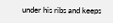under his ribs and keeps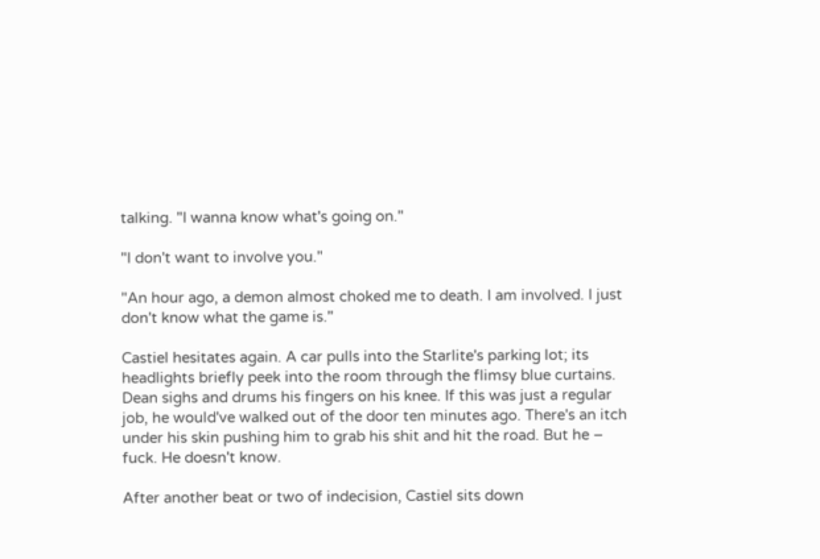talking. "I wanna know what's going on."

"I don't want to involve you."

"An hour ago, a demon almost choked me to death. I am involved. I just don't know what the game is."

Castiel hesitates again. A car pulls into the Starlite's parking lot; its headlights briefly peek into the room through the flimsy blue curtains. Dean sighs and drums his fingers on his knee. If this was just a regular job, he would've walked out of the door ten minutes ago. There's an itch under his skin pushing him to grab his shit and hit the road. But he – fuck. He doesn't know.

After another beat or two of indecision, Castiel sits down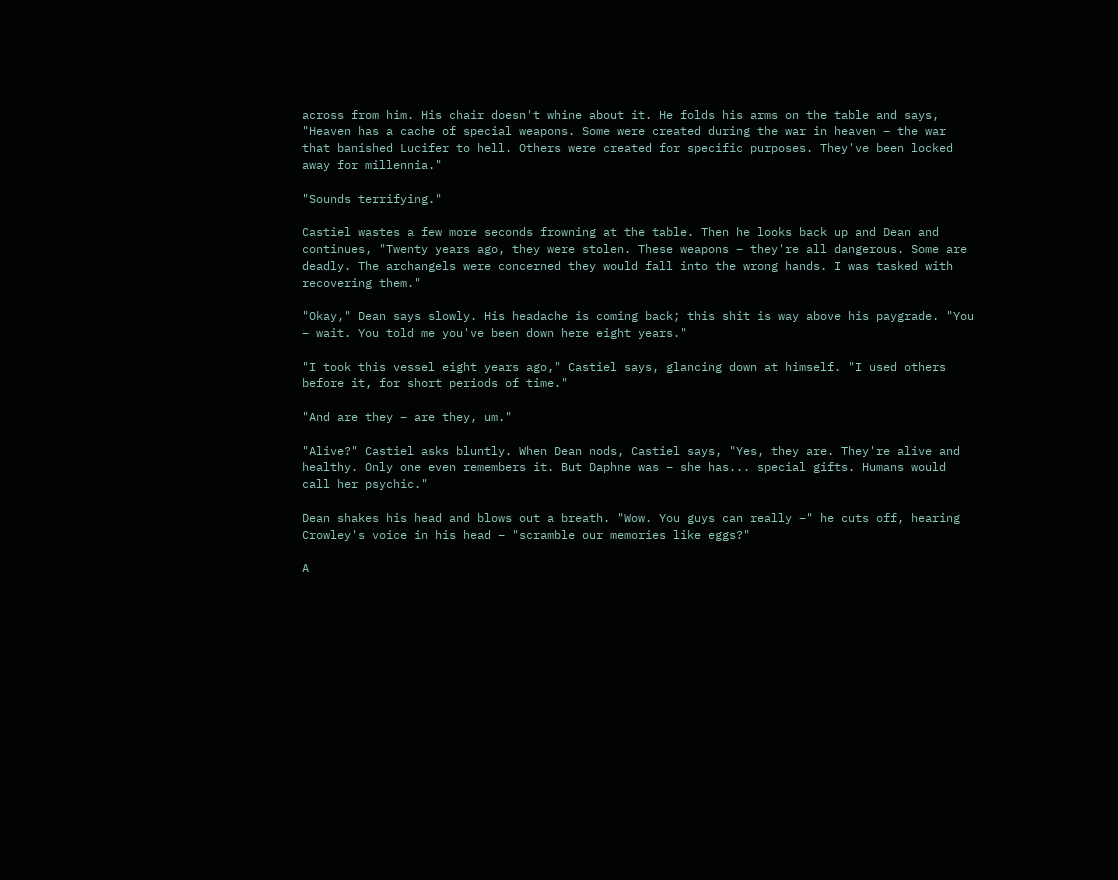across from him. His chair doesn't whine about it. He folds his arms on the table and says, "Heaven has a cache of special weapons. Some were created during the war in heaven – the war that banished Lucifer to hell. Others were created for specific purposes. They've been locked away for millennia."

"Sounds terrifying."

Castiel wastes a few more seconds frowning at the table. Then he looks back up and Dean and continues, "Twenty years ago, they were stolen. These weapons – they're all dangerous. Some are deadly. The archangels were concerned they would fall into the wrong hands. I was tasked with recovering them."

"Okay," Dean says slowly. His headache is coming back; this shit is way above his paygrade. "You – wait. You told me you've been down here eight years."

"I took this vessel eight years ago," Castiel says, glancing down at himself. "I used others before it, for short periods of time."

"And are they – are they, um."

"Alive?" Castiel asks bluntly. When Dean nods, Castiel says, "Yes, they are. They're alive and healthy. Only one even remembers it. But Daphne was – she has... special gifts. Humans would call her psychic."

Dean shakes his head and blows out a breath. "Wow. You guys can really –" he cuts off, hearing Crowley's voice in his head – "scramble our memories like eggs?"

A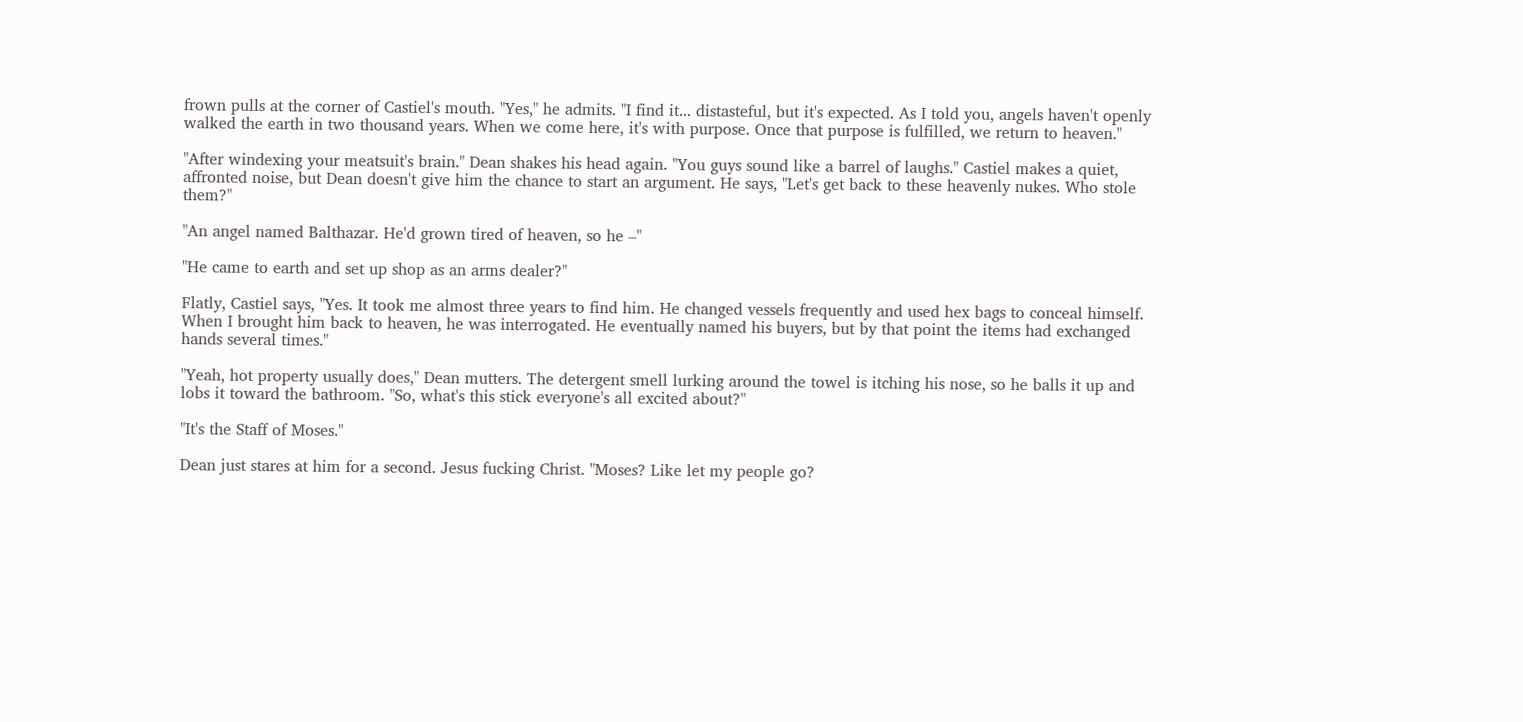frown pulls at the corner of Castiel's mouth. "Yes," he admits. "I find it... distasteful, but it's expected. As I told you, angels haven't openly walked the earth in two thousand years. When we come here, it's with purpose. Once that purpose is fulfilled, we return to heaven."

"After windexing your meatsuit's brain." Dean shakes his head again. "You guys sound like a barrel of laughs." Castiel makes a quiet, affronted noise, but Dean doesn't give him the chance to start an argument. He says, "Let's get back to these heavenly nukes. Who stole them?"

"An angel named Balthazar. He'd grown tired of heaven, so he –"

"He came to earth and set up shop as an arms dealer?"

Flatly, Castiel says, "Yes. It took me almost three years to find him. He changed vessels frequently and used hex bags to conceal himself. When I brought him back to heaven, he was interrogated. He eventually named his buyers, but by that point the items had exchanged hands several times."

"Yeah, hot property usually does," Dean mutters. The detergent smell lurking around the towel is itching his nose, so he balls it up and lobs it toward the bathroom. "So, what's this stick everyone's all excited about?"

"It's the Staff of Moses."

Dean just stares at him for a second. Jesus fucking Christ. "Moses? Like let my people go?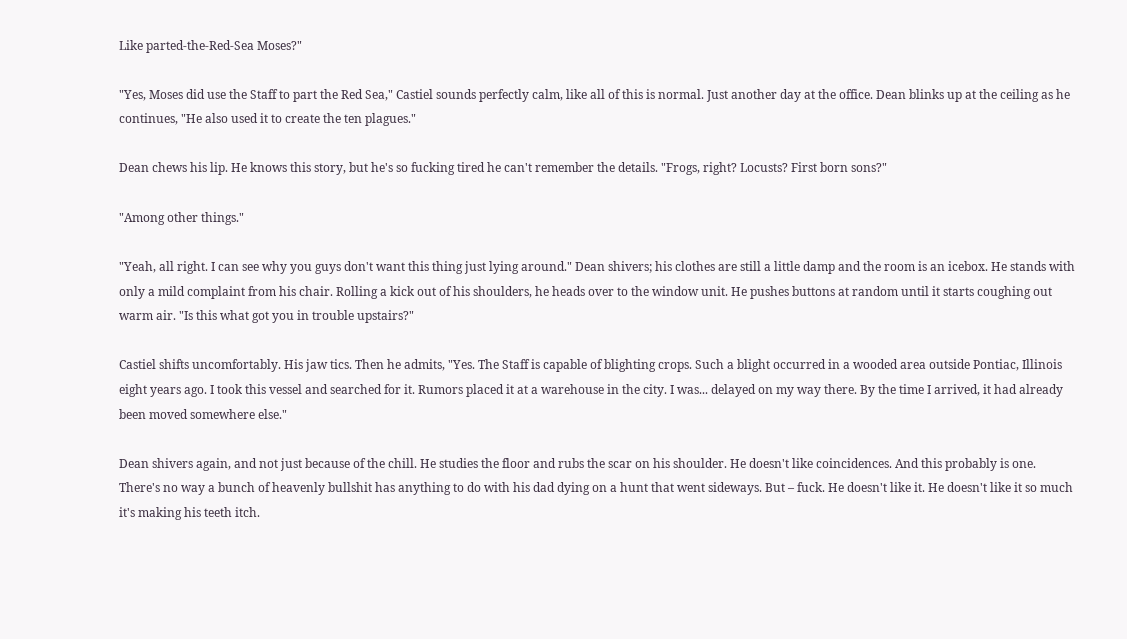Like parted-the-Red-Sea Moses?"

"Yes, Moses did use the Staff to part the Red Sea," Castiel sounds perfectly calm, like all of this is normal. Just another day at the office. Dean blinks up at the ceiling as he continues, "He also used it to create the ten plagues."

Dean chews his lip. He knows this story, but he's so fucking tired he can't remember the details. "Frogs, right? Locusts? First born sons?"

"Among other things."

"Yeah, all right. I can see why you guys don't want this thing just lying around." Dean shivers; his clothes are still a little damp and the room is an icebox. He stands with only a mild complaint from his chair. Rolling a kick out of his shoulders, he heads over to the window unit. He pushes buttons at random until it starts coughing out warm air. "Is this what got you in trouble upstairs?"

Castiel shifts uncomfortably. His jaw tics. Then he admits, "Yes. The Staff is capable of blighting crops. Such a blight occurred in a wooded area outside Pontiac, Illinois eight years ago. I took this vessel and searched for it. Rumors placed it at a warehouse in the city. I was... delayed on my way there. By the time I arrived, it had already been moved somewhere else."

Dean shivers again, and not just because of the chill. He studies the floor and rubs the scar on his shoulder. He doesn't like coincidences. And this probably is one. There's no way a bunch of heavenly bullshit has anything to do with his dad dying on a hunt that went sideways. But – fuck. He doesn't like it. He doesn't like it so much it's making his teeth itch.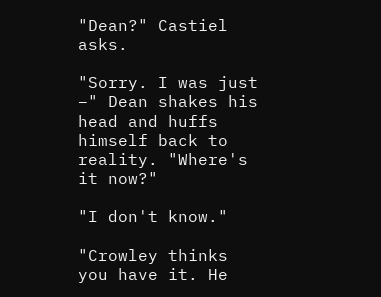"Dean?" Castiel asks.

"Sorry. I was just –" Dean shakes his head and huffs himself back to reality. "Where's it now?"

"I don't know."

"Crowley thinks you have it. He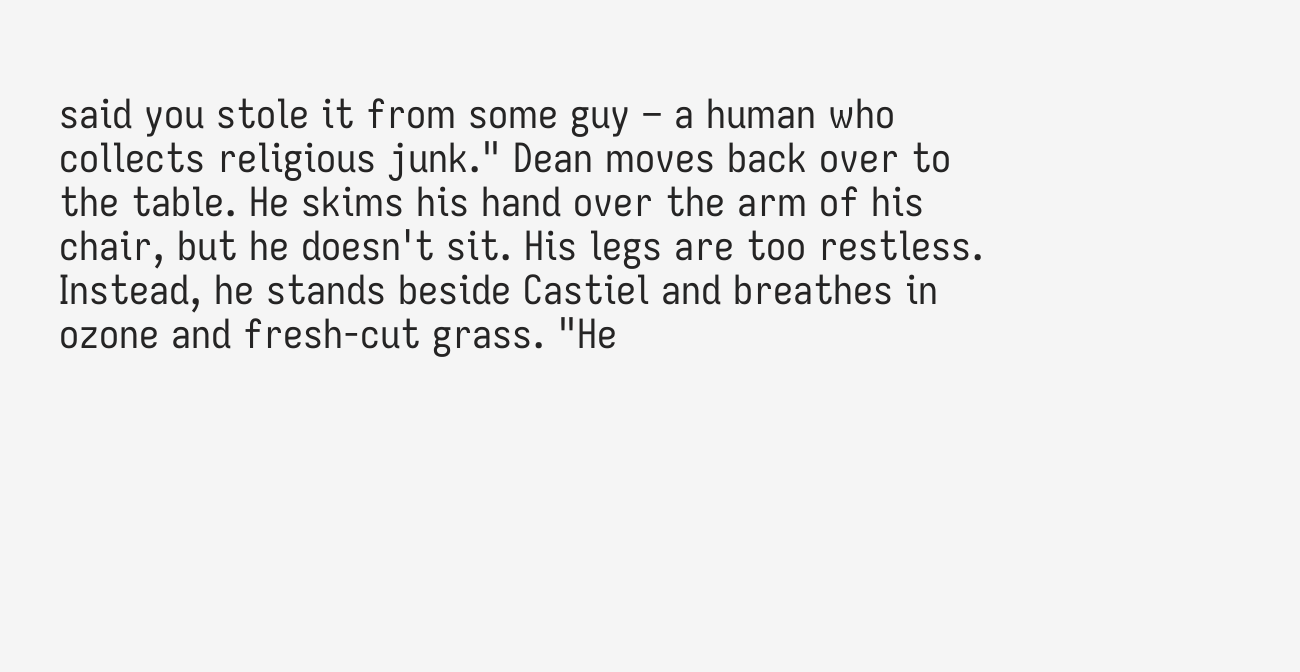said you stole it from some guy – a human who collects religious junk." Dean moves back over to the table. He skims his hand over the arm of his chair, but he doesn't sit. His legs are too restless. Instead, he stands beside Castiel and breathes in ozone and fresh-cut grass. "He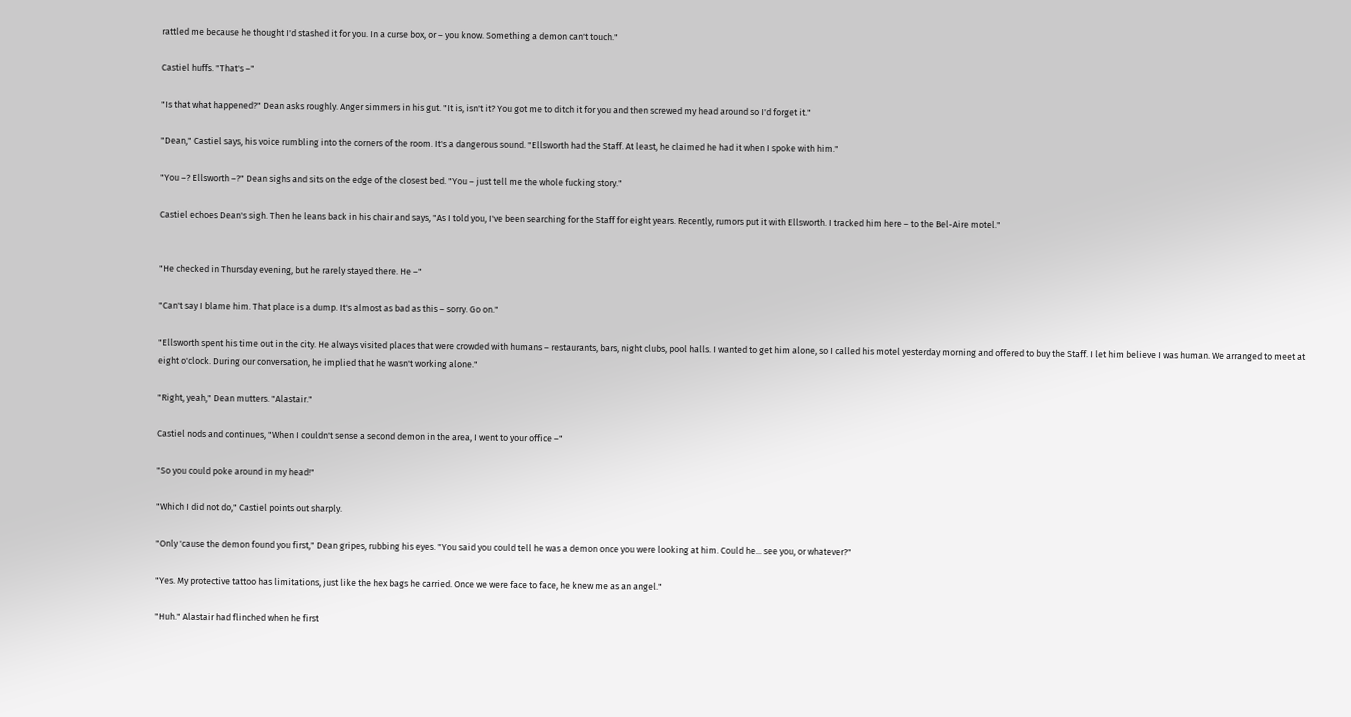rattled me because he thought I'd stashed it for you. In a curse box, or – you know. Something a demon can't touch."

Castiel huffs. "That's –"

"Is that what happened?" Dean asks roughly. Anger simmers in his gut. "It is, isn't it? You got me to ditch it for you and then screwed my head around so I'd forget it."

"Dean," Castiel says, his voice rumbling into the corners of the room. It's a dangerous sound. "Ellsworth had the Staff. At least, he claimed he had it when I spoke with him."

"You –? Ellsworth –?" Dean sighs and sits on the edge of the closest bed. "You – just tell me the whole fucking story."

Castiel echoes Dean's sigh. Then he leans back in his chair and says, "As I told you, I've been searching for the Staff for eight years. Recently, rumors put it with Ellsworth. I tracked him here – to the Bel-Aire motel."


"He checked in Thursday evening, but he rarely stayed there. He –"

"Can't say I blame him. That place is a dump. It's almost as bad as this – sorry. Go on."

"Ellsworth spent his time out in the city. He always visited places that were crowded with humans – restaurants, bars, night clubs, pool halls. I wanted to get him alone, so I called his motel yesterday morning and offered to buy the Staff. I let him believe I was human. We arranged to meet at eight o'clock. During our conversation, he implied that he wasn't working alone."

"Right, yeah," Dean mutters. "Alastair."

Castiel nods and continues, "When I couldn't sense a second demon in the area, I went to your office –"

"So you could poke around in my head!"

"Which I did not do," Castiel points out sharply.

"Only 'cause the demon found you first," Dean gripes, rubbing his eyes. "You said you could tell he was a demon once you were looking at him. Could he... see you, or whatever?"

"Yes. My protective tattoo has limitations, just like the hex bags he carried. Once we were face to face, he knew me as an angel."

"Huh." Alastair had flinched when he first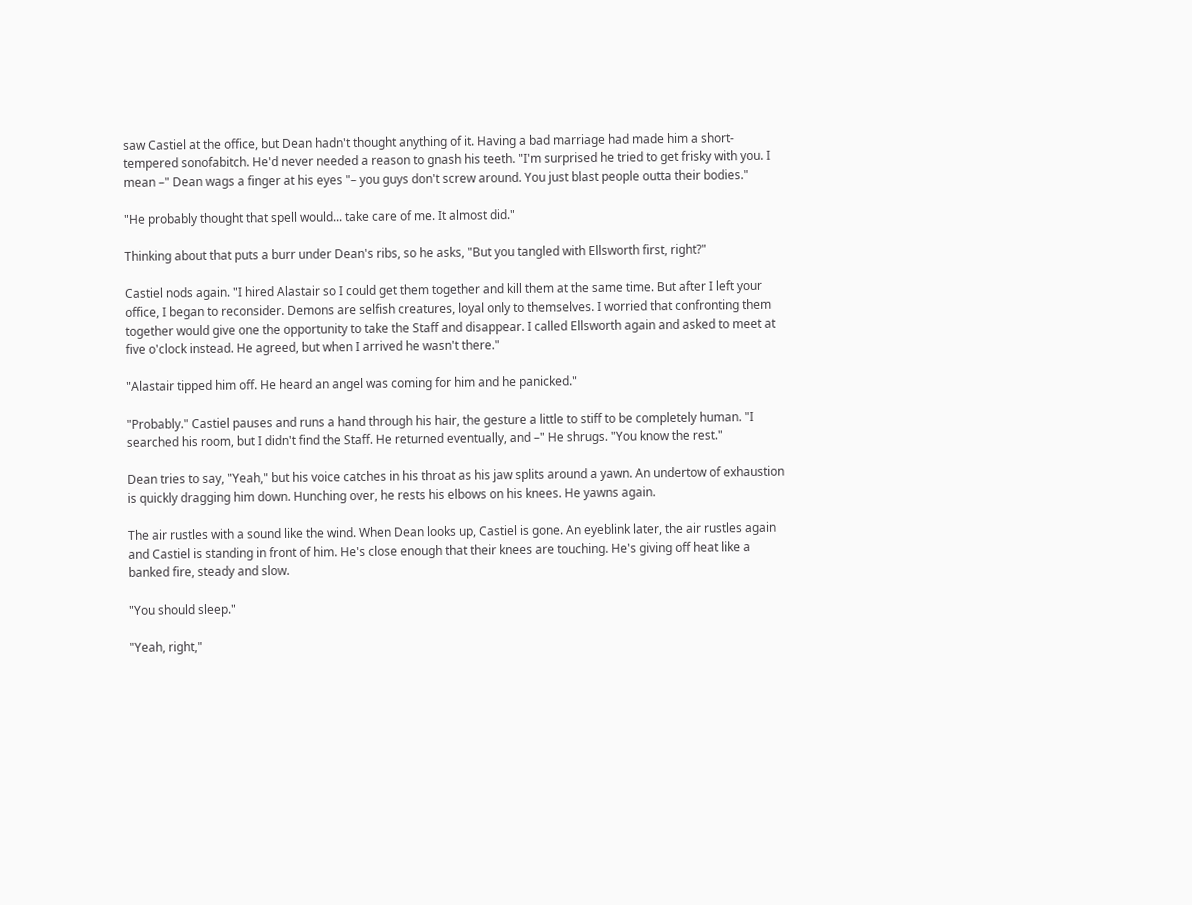saw Castiel at the office, but Dean hadn't thought anything of it. Having a bad marriage had made him a short-tempered sonofabitch. He'd never needed a reason to gnash his teeth. "I'm surprised he tried to get frisky with you. I mean –" Dean wags a finger at his eyes "– you guys don't screw around. You just blast people outta their bodies."

"He probably thought that spell would... take care of me. It almost did."

Thinking about that puts a burr under Dean's ribs, so he asks, "But you tangled with Ellsworth first, right?"

Castiel nods again. "I hired Alastair so I could get them together and kill them at the same time. But after I left your office, I began to reconsider. Demons are selfish creatures, loyal only to themselves. I worried that confronting them together would give one the opportunity to take the Staff and disappear. I called Ellsworth again and asked to meet at five o'clock instead. He agreed, but when I arrived he wasn't there."

"Alastair tipped him off. He heard an angel was coming for him and he panicked."

"Probably." Castiel pauses and runs a hand through his hair, the gesture a little to stiff to be completely human. "I searched his room, but I didn't find the Staff. He returned eventually, and –" He shrugs. "You know the rest."

Dean tries to say, "Yeah," but his voice catches in his throat as his jaw splits around a yawn. An undertow of exhaustion is quickly dragging him down. Hunching over, he rests his elbows on his knees. He yawns again.

The air rustles with a sound like the wind. When Dean looks up, Castiel is gone. An eyeblink later, the air rustles again and Castiel is standing in front of him. He's close enough that their knees are touching. He's giving off heat like a banked fire, steady and slow.

"You should sleep."

"Yeah, right,"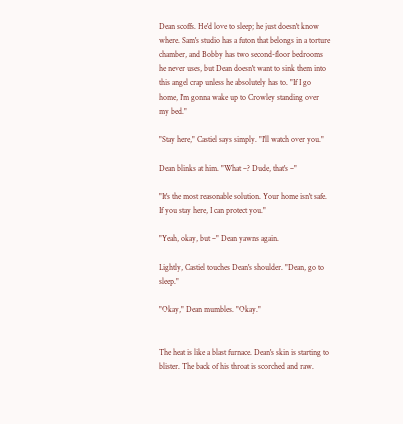Dean scoffs. He'd love to sleep; he just doesn't know where. Sam's studio has a futon that belongs in a torture chamber, and Bobby has two second-floor bedrooms he never uses, but Dean doesn't want to sink them into this angel crap unless he absolutely has to. "If I go home, I'm gonna wake up to Crowley standing over my bed."

"Stay here," Castiel says simply. "I'll watch over you."

Dean blinks at him. "What –? Dude, that's –"

"It's the most reasonable solution. Your home isn't safe. If you stay here, I can protect you."

"Yeah, okay, but –" Dean yawns again.

Lightly, Castiel touches Dean's shoulder. "Dean, go to sleep."

"Okay," Dean mumbles. "Okay."


The heat is like a blast furnace. Dean's skin is starting to blister. The back of his throat is scorched and raw.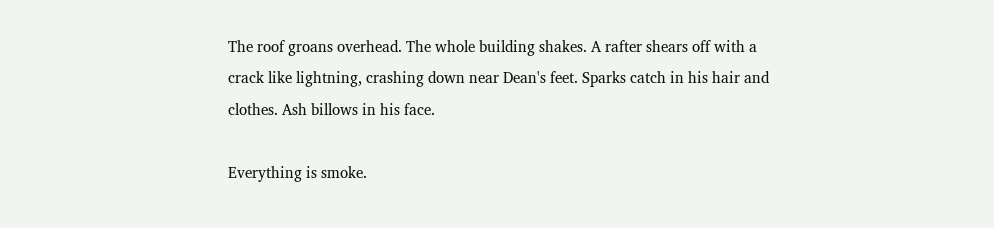The roof groans overhead. The whole building shakes. A rafter shears off with a crack like lightning, crashing down near Dean's feet. Sparks catch in his hair and clothes. Ash billows in his face.

Everything is smoke.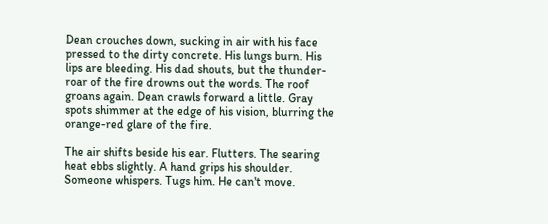Dean crouches down, sucking in air with his face pressed to the dirty concrete. His lungs burn. His lips are bleeding. His dad shouts, but the thunder-roar of the fire drowns out the words. The roof groans again. Dean crawls forward a little. Gray spots shimmer at the edge of his vision, blurring the orange-red glare of the fire.

The air shifts beside his ear. Flutters. The searing heat ebbs slightly. A hand grips his shoulder. Someone whispers. Tugs him. He can't move.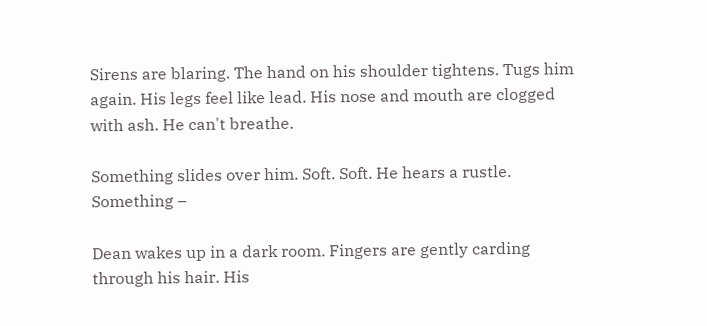Sirens are blaring. The hand on his shoulder tightens. Tugs him again. His legs feel like lead. His nose and mouth are clogged with ash. He can't breathe.

Something slides over him. Soft. Soft. He hears a rustle. Something –

Dean wakes up in a dark room. Fingers are gently carding through his hair. His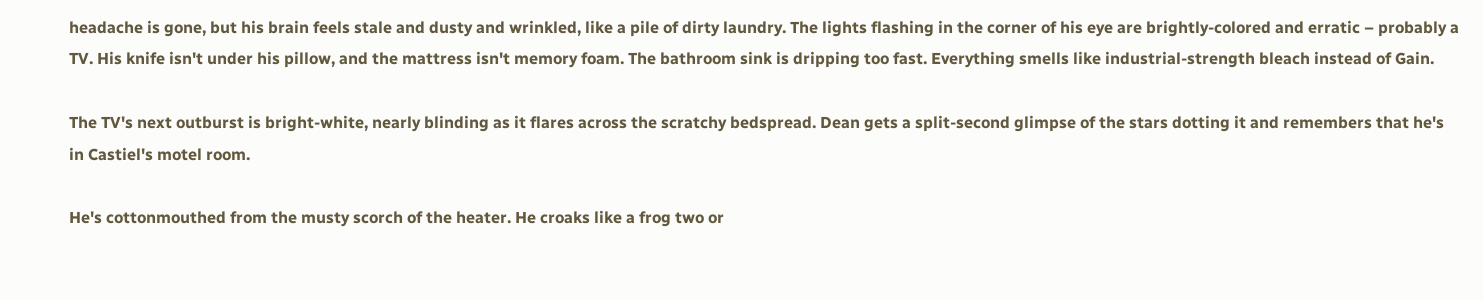headache is gone, but his brain feels stale and dusty and wrinkled, like a pile of dirty laundry. The lights flashing in the corner of his eye are brightly-colored and erratic – probably a TV. His knife isn't under his pillow, and the mattress isn't memory foam. The bathroom sink is dripping too fast. Everything smells like industrial-strength bleach instead of Gain.

The TV's next outburst is bright-white, nearly blinding as it flares across the scratchy bedspread. Dean gets a split-second glimpse of the stars dotting it and remembers that he's in Castiel's motel room.

He's cottonmouthed from the musty scorch of the heater. He croaks like a frog two or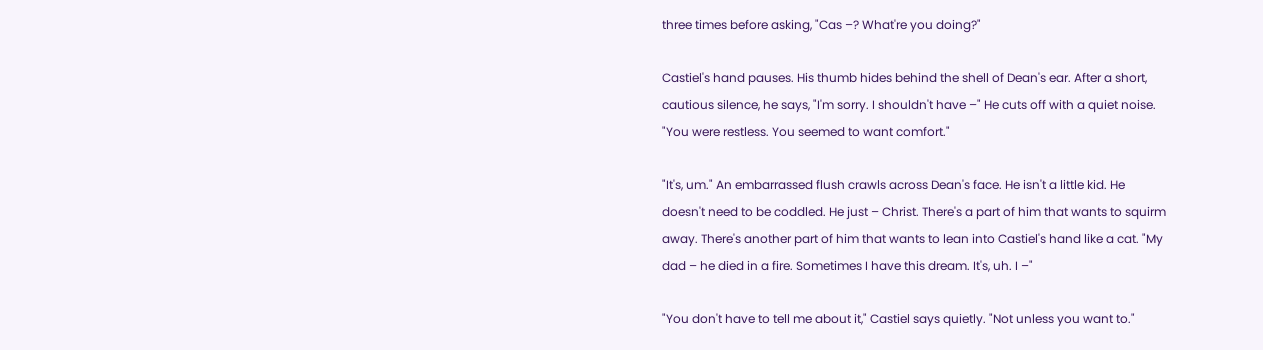three times before asking, "Cas –? What're you doing?"

Castiel's hand pauses. His thumb hides behind the shell of Dean's ear. After a short, cautious silence, he says, "I'm sorry. I shouldn't have –" He cuts off with a quiet noise. "You were restless. You seemed to want comfort."

"It's, um." An embarrassed flush crawls across Dean's face. He isn't a little kid. He doesn't need to be coddled. He just – Christ. There's a part of him that wants to squirm away. There's another part of him that wants to lean into Castiel's hand like a cat. "My dad – he died in a fire. Sometimes I have this dream. It's, uh. I –"

"You don't have to tell me about it," Castiel says quietly. "Not unless you want to."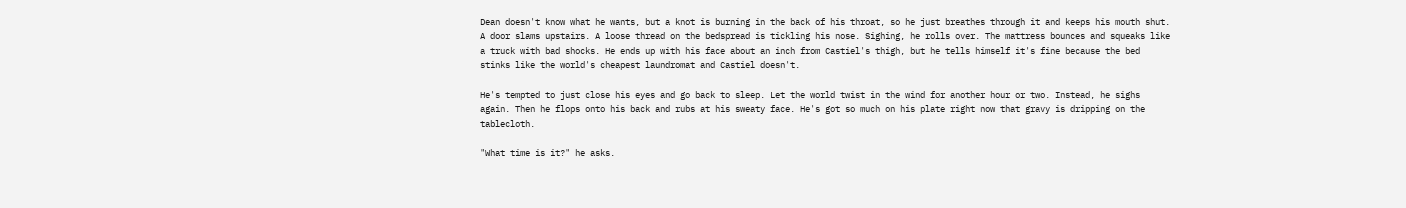Dean doesn't know what he wants, but a knot is burning in the back of his throat, so he just breathes through it and keeps his mouth shut. A door slams upstairs. A loose thread on the bedspread is tickling his nose. Sighing, he rolls over. The mattress bounces and squeaks like a truck with bad shocks. He ends up with his face about an inch from Castiel's thigh, but he tells himself it's fine because the bed stinks like the world's cheapest laundromat and Castiel doesn't.

He's tempted to just close his eyes and go back to sleep. Let the world twist in the wind for another hour or two. Instead, he sighs again. Then he flops onto his back and rubs at his sweaty face. He's got so much on his plate right now that gravy is dripping on the tablecloth.

"What time is it?" he asks.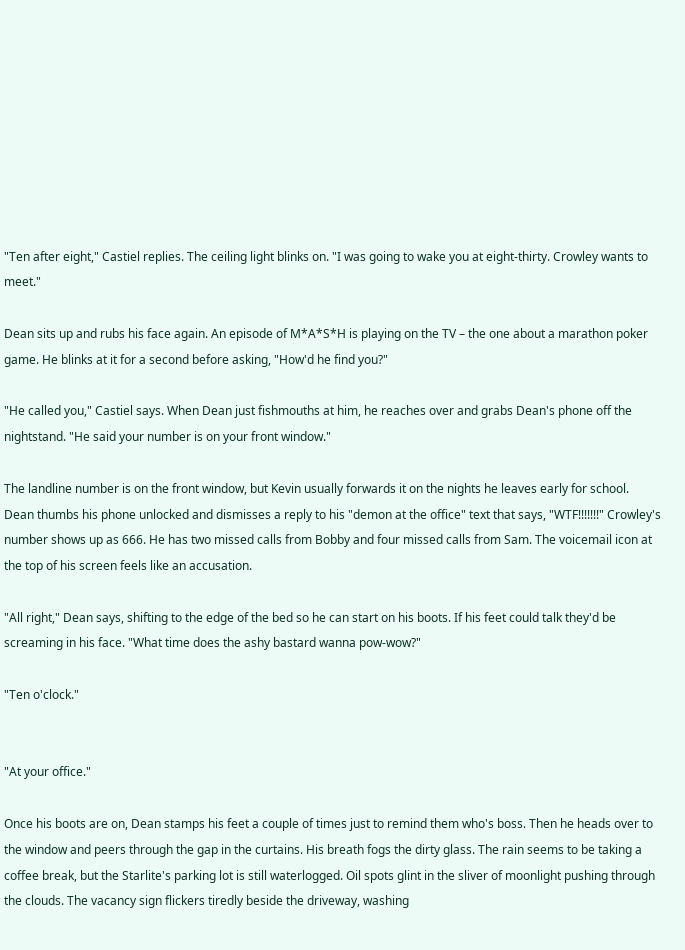"Ten after eight," Castiel replies. The ceiling light blinks on. "I was going to wake you at eight-thirty. Crowley wants to meet."

Dean sits up and rubs his face again. An episode of M*A*S*H is playing on the TV – the one about a marathon poker game. He blinks at it for a second before asking, "How'd he find you?"

"He called you," Castiel says. When Dean just fishmouths at him, he reaches over and grabs Dean's phone off the nightstand. "He said your number is on your front window."

The landline number is on the front window, but Kevin usually forwards it on the nights he leaves early for school. Dean thumbs his phone unlocked and dismisses a reply to his "demon at the office" text that says, "WTF!!!!!!!" Crowley's number shows up as 666. He has two missed calls from Bobby and four missed calls from Sam. The voicemail icon at the top of his screen feels like an accusation.

"All right," Dean says, shifting to the edge of the bed so he can start on his boots. If his feet could talk they'd be screaming in his face. "What time does the ashy bastard wanna pow-wow?"

"Ten o'clock."


"At your office."

Once his boots are on, Dean stamps his feet a couple of times just to remind them who's boss. Then he heads over to the window and peers through the gap in the curtains. His breath fogs the dirty glass. The rain seems to be taking a coffee break, but the Starlite's parking lot is still waterlogged. Oil spots glint in the sliver of moonlight pushing through the clouds. The vacancy sign flickers tiredly beside the driveway, washing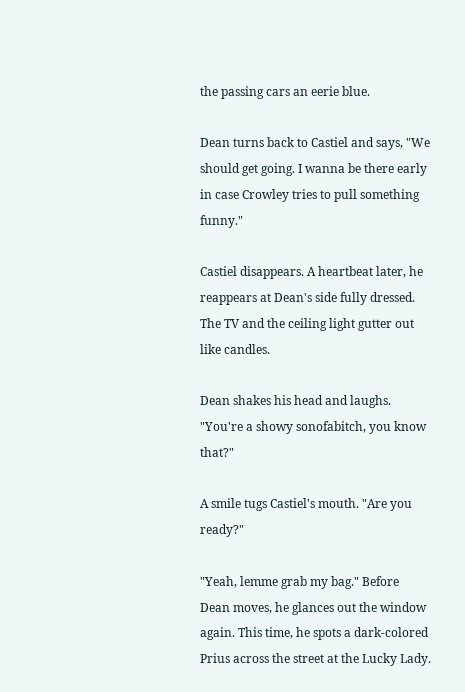the passing cars an eerie blue.

Dean turns back to Castiel and says, "We should get going. I wanna be there early in case Crowley tries to pull something funny."

Castiel disappears. A heartbeat later, he reappears at Dean's side fully dressed. The TV and the ceiling light gutter out like candles.

Dean shakes his head and laughs. "You're a showy sonofabitch, you know that?"

A smile tugs Castiel's mouth. "Are you ready?"

"Yeah, lemme grab my bag." Before Dean moves, he glances out the window again. This time, he spots a dark-colored Prius across the street at the Lucky Lady.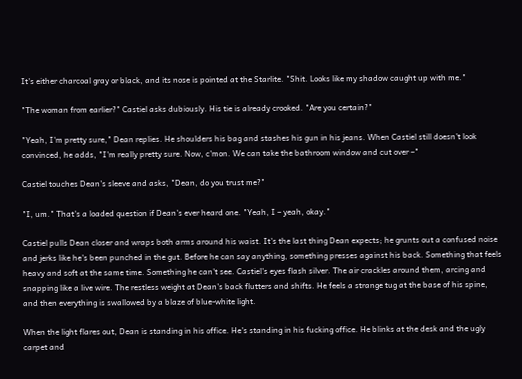It's either charcoal gray or black, and its nose is pointed at the Starlite. "Shit. Looks like my shadow caught up with me."

"The woman from earlier?" Castiel asks dubiously. His tie is already crooked. "Are you certain?"

"Yeah, I'm pretty sure," Dean replies. He shoulders his bag and stashes his gun in his jeans. When Castiel still doesn't look convinced, he adds, "I'm really pretty sure. Now, c'mon. We can take the bathroom window and cut over –"

Castiel touches Dean's sleeve and asks, "Dean, do you trust me?"

"I, um." That's a loaded question if Dean's ever heard one. "Yeah, I – yeah, okay."

Castiel pulls Dean closer and wraps both arms around his waist. It's the last thing Dean expects; he grunts out a confused noise and jerks like he's been punched in the gut. Before he can say anything, something presses against his back. Something that feels heavy and soft at the same time. Something he can't see. Castiel's eyes flash silver. The air crackles around them, arcing and snapping like a live wire. The restless weight at Dean's back flutters and shifts. He feels a strange tug at the base of his spine, and then everything is swallowed by a blaze of blue-white light.

When the light flares out, Dean is standing in his office. He's standing in his fucking office. He blinks at the desk and the ugly carpet and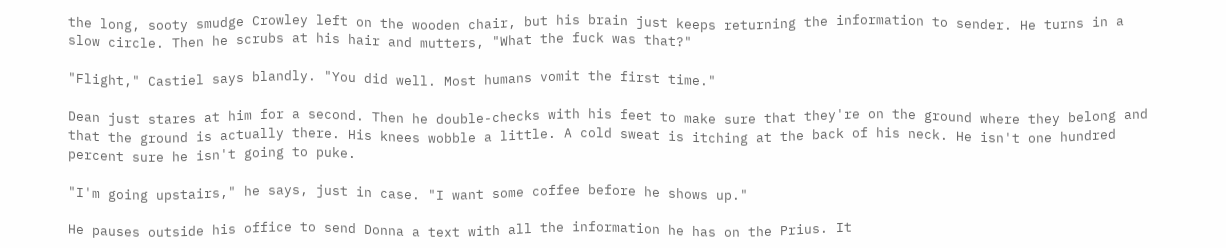the long, sooty smudge Crowley left on the wooden chair, but his brain just keeps returning the information to sender. He turns in a slow circle. Then he scrubs at his hair and mutters, "What the fuck was that?"

"Flight," Castiel says blandly. "You did well. Most humans vomit the first time."

Dean just stares at him for a second. Then he double-checks with his feet to make sure that they're on the ground where they belong and that the ground is actually there. His knees wobble a little. A cold sweat is itching at the back of his neck. He isn't one hundred percent sure he isn't going to puke.

"I'm going upstairs," he says, just in case. "I want some coffee before he shows up."

He pauses outside his office to send Donna a text with all the information he has on the Prius. It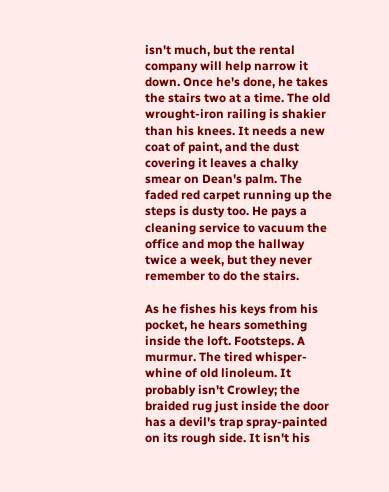isn't much, but the rental company will help narrow it down. Once he's done, he takes the stairs two at a time. The old wrought-iron railing is shakier than his knees. It needs a new coat of paint, and the dust covering it leaves a chalky smear on Dean's palm. The faded red carpet running up the steps is dusty too. He pays a cleaning service to vacuum the office and mop the hallway twice a week, but they never remember to do the stairs.

As he fishes his keys from his pocket, he hears something inside the loft. Footsteps. A murmur. The tired whisper-whine of old linoleum. It probably isn't Crowley; the braided rug just inside the door has a devil's trap spray-painted on its rough side. It isn't his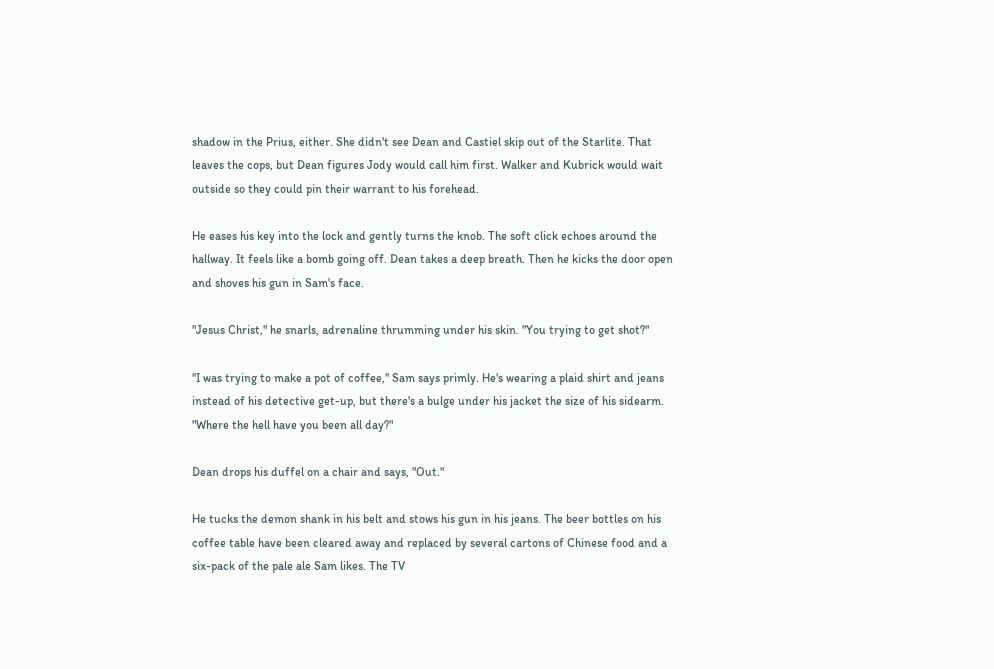shadow in the Prius, either. She didn't see Dean and Castiel skip out of the Starlite. That leaves the cops, but Dean figures Jody would call him first. Walker and Kubrick would wait outside so they could pin their warrant to his forehead.

He eases his key into the lock and gently turns the knob. The soft click echoes around the hallway. It feels like a bomb going off. Dean takes a deep breath. Then he kicks the door open and shoves his gun in Sam's face.

"Jesus Christ," he snarls, adrenaline thrumming under his skin. "You trying to get shot?"

"I was trying to make a pot of coffee," Sam says primly. He's wearing a plaid shirt and jeans instead of his detective get-up, but there's a bulge under his jacket the size of his sidearm. "Where the hell have you been all day?"

Dean drops his duffel on a chair and says, "Out."

He tucks the demon shank in his belt and stows his gun in his jeans. The beer bottles on his coffee table have been cleared away and replaced by several cartons of Chinese food and a six-pack of the pale ale Sam likes. The TV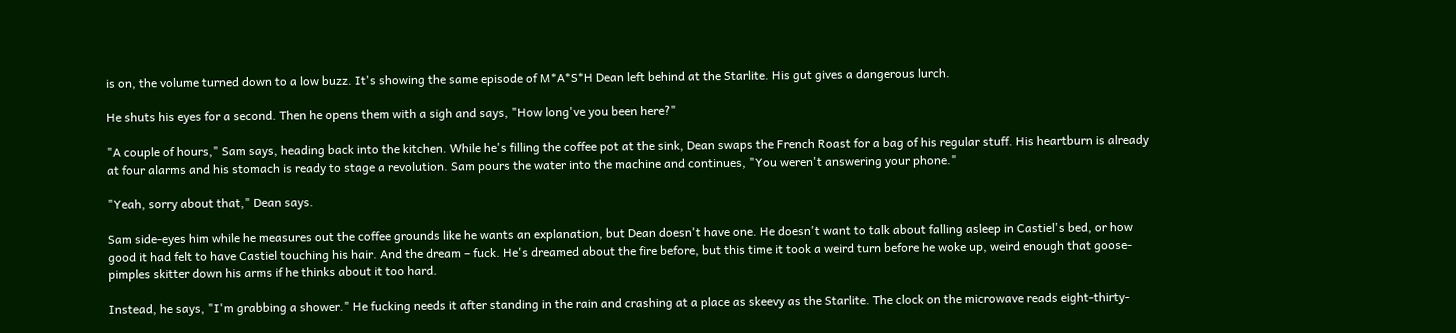is on, the volume turned down to a low buzz. It's showing the same episode of M*A*S*H Dean left behind at the Starlite. His gut gives a dangerous lurch.

He shuts his eyes for a second. Then he opens them with a sigh and says, "How long've you been here?"

"A couple of hours," Sam says, heading back into the kitchen. While he's filling the coffee pot at the sink, Dean swaps the French Roast for a bag of his regular stuff. His heartburn is already at four alarms and his stomach is ready to stage a revolution. Sam pours the water into the machine and continues, "You weren't answering your phone."

"Yeah, sorry about that," Dean says.

Sam side-eyes him while he measures out the coffee grounds like he wants an explanation, but Dean doesn't have one. He doesn't want to talk about falling asleep in Castiel's bed, or how good it had felt to have Castiel touching his hair. And the dream – fuck. He's dreamed about the fire before, but this time it took a weird turn before he woke up, weird enough that goose-pimples skitter down his arms if he thinks about it too hard.

Instead, he says, "I'm grabbing a shower." He fucking needs it after standing in the rain and crashing at a place as skeevy as the Starlite. The clock on the microwave reads eight-thirty-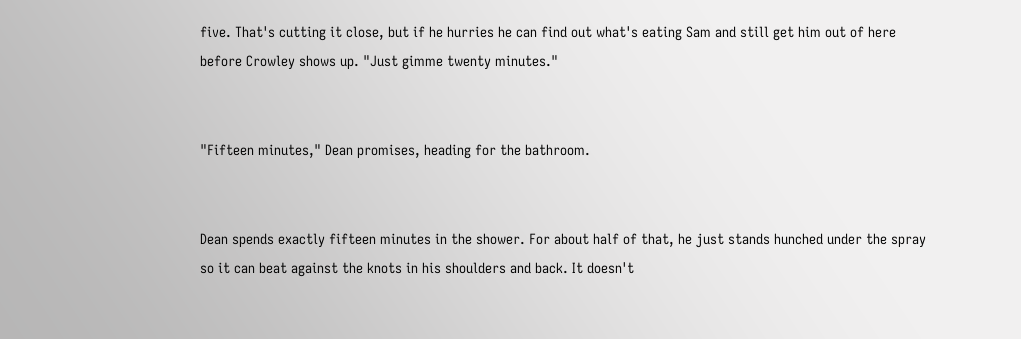five. That's cutting it close, but if he hurries he can find out what's eating Sam and still get him out of here before Crowley shows up. "Just gimme twenty minutes."


"Fifteen minutes," Dean promises, heading for the bathroom.


Dean spends exactly fifteen minutes in the shower. For about half of that, he just stands hunched under the spray so it can beat against the knots in his shoulders and back. It doesn't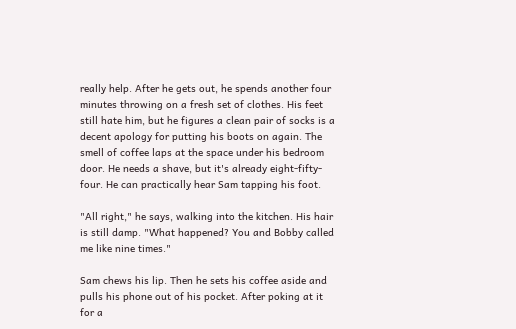really help. After he gets out, he spends another four minutes throwing on a fresh set of clothes. His feet still hate him, but he figures a clean pair of socks is a decent apology for putting his boots on again. The smell of coffee laps at the space under his bedroom door. He needs a shave, but it's already eight-fifty-four. He can practically hear Sam tapping his foot.

"All right," he says, walking into the kitchen. His hair is still damp. "What happened? You and Bobby called me like nine times."

Sam chews his lip. Then he sets his coffee aside and pulls his phone out of his pocket. After poking at it for a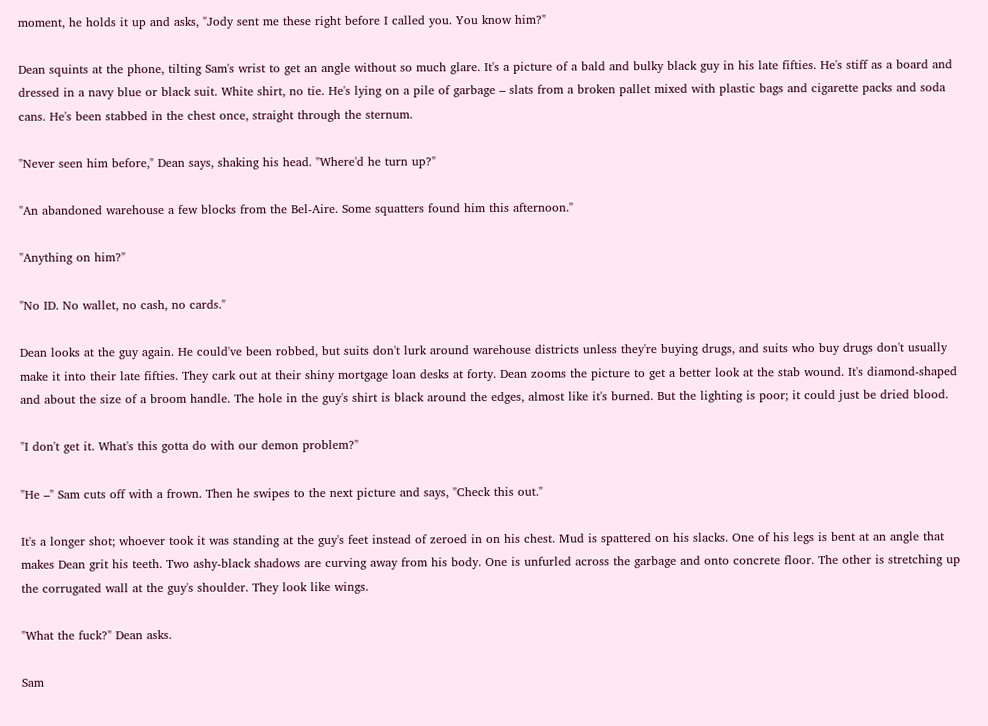moment, he holds it up and asks, "Jody sent me these right before I called you. You know him?"

Dean squints at the phone, tilting Sam's wrist to get an angle without so much glare. It's a picture of a bald and bulky black guy in his late fifties. He's stiff as a board and dressed in a navy blue or black suit. White shirt, no tie. He's lying on a pile of garbage – slats from a broken pallet mixed with plastic bags and cigarette packs and soda cans. He's been stabbed in the chest once, straight through the sternum.

"Never seen him before," Dean says, shaking his head. "Where'd he turn up?"

"An abandoned warehouse a few blocks from the Bel-Aire. Some squatters found him this afternoon."

"Anything on him?"

"No ID. No wallet, no cash, no cards."

Dean looks at the guy again. He could've been robbed, but suits don't lurk around warehouse districts unless they're buying drugs, and suits who buy drugs don't usually make it into their late fifties. They cark out at their shiny mortgage loan desks at forty. Dean zooms the picture to get a better look at the stab wound. It's diamond-shaped and about the size of a broom handle. The hole in the guy's shirt is black around the edges, almost like it's burned. But the lighting is poor; it could just be dried blood.

"I don't get it. What's this gotta do with our demon problem?"

"He –" Sam cuts off with a frown. Then he swipes to the next picture and says, "Check this out."

It's a longer shot; whoever took it was standing at the guy's feet instead of zeroed in on his chest. Mud is spattered on his slacks. One of his legs is bent at an angle that makes Dean grit his teeth. Two ashy-black shadows are curving away from his body. One is unfurled across the garbage and onto concrete floor. The other is stretching up the corrugated wall at the guy's shoulder. They look like wings.

"What the fuck?" Dean asks.

Sam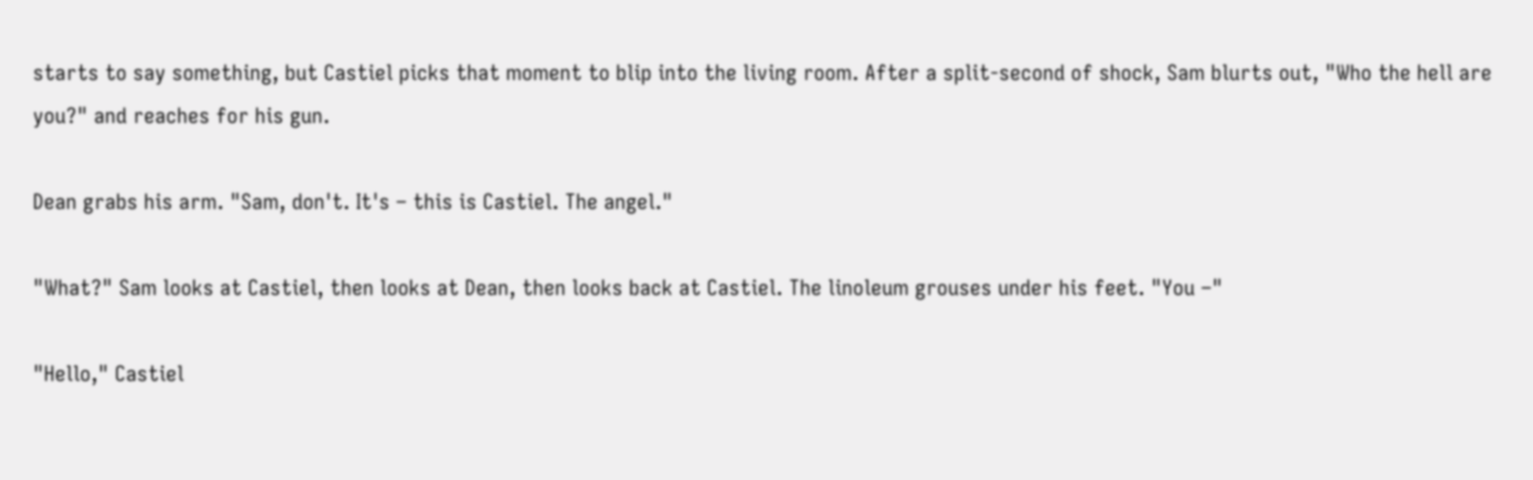starts to say something, but Castiel picks that moment to blip into the living room. After a split-second of shock, Sam blurts out, "Who the hell are you?" and reaches for his gun.

Dean grabs his arm. "Sam, don't. It's – this is Castiel. The angel."

"What?" Sam looks at Castiel, then looks at Dean, then looks back at Castiel. The linoleum grouses under his feet. "You –"

"Hello," Castiel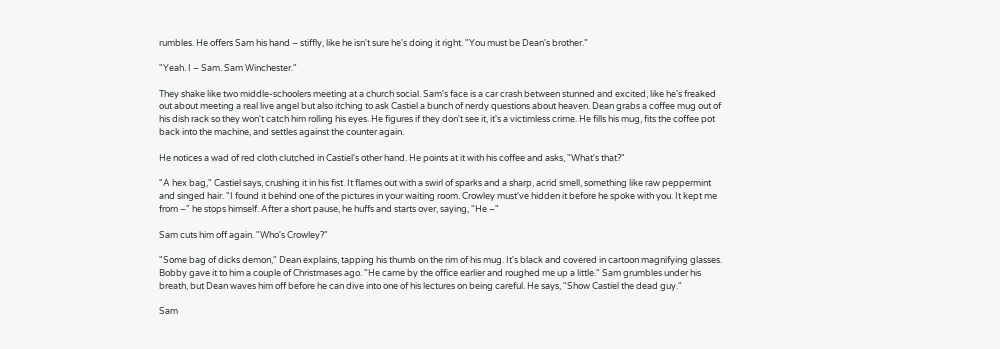rumbles. He offers Sam his hand – stiffly, like he isn't sure he's doing it right. "You must be Dean's brother."

"Yeah. I – Sam. Sam Winchester."

They shake like two middle-schoolers meeting at a church social. Sam's face is a car crash between stunned and excited, like he's freaked out about meeting a real live angel but also itching to ask Castiel a bunch of nerdy questions about heaven. Dean grabs a coffee mug out of his dish rack so they won't catch him rolling his eyes. He figures if they don't see it, it's a victimless crime. He fills his mug, fits the coffee pot back into the machine, and settles against the counter again.

He notices a wad of red cloth clutched in Castiel's other hand. He points at it with his coffee and asks, "What's that?"

"A hex bag," Castiel says, crushing it in his fist. It flames out with a swirl of sparks and a sharp, acrid smell, something like raw peppermint and singed hair. "I found it behind one of the pictures in your waiting room. Crowley must've hidden it before he spoke with you. It kept me from –" he stops himself. After a short pause, he huffs and starts over, saying, "He –"

Sam cuts him off again. "Who's Crowley?"

"Some bag of dicks demon," Dean explains, tapping his thumb on the rim of his mug. It's black and covered in cartoon magnifying glasses. Bobby gave it to him a couple of Christmases ago. "He came by the office earlier and roughed me up a little." Sam grumbles under his breath, but Dean waves him off before he can dive into one of his lectures on being careful. He says, "Show Castiel the dead guy."

Sam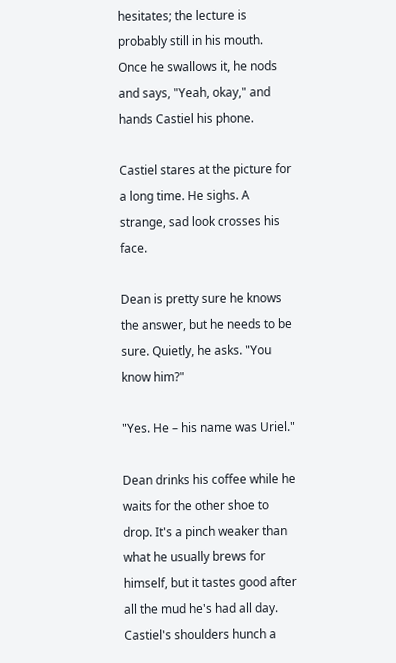hesitates; the lecture is probably still in his mouth. Once he swallows it, he nods and says, "Yeah, okay," and hands Castiel his phone.

Castiel stares at the picture for a long time. He sighs. A strange, sad look crosses his face.

Dean is pretty sure he knows the answer, but he needs to be sure. Quietly, he asks. "You know him?"

"Yes. He – his name was Uriel."

Dean drinks his coffee while he waits for the other shoe to drop. It's a pinch weaker than what he usually brews for himself, but it tastes good after all the mud he's had all day. Castiel's shoulders hunch a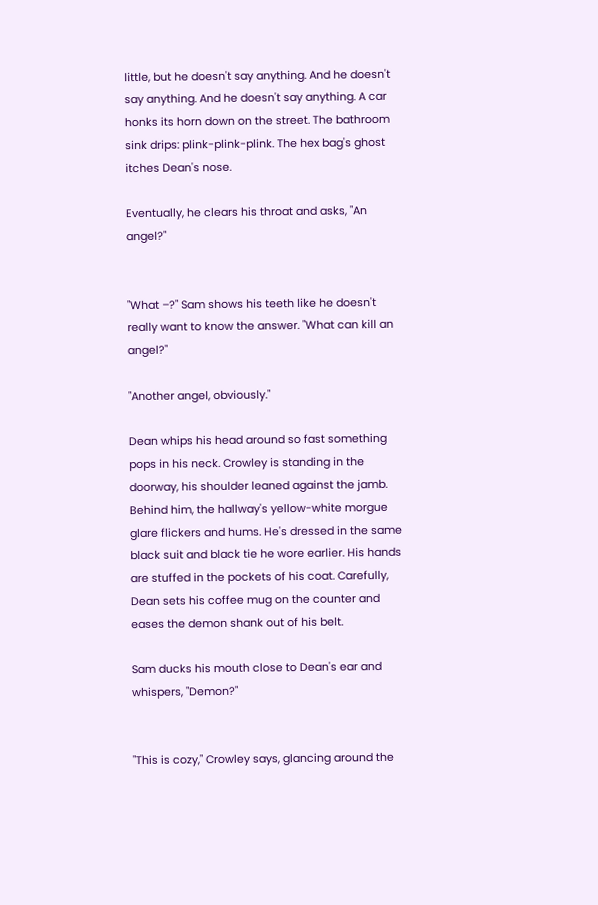little, but he doesn't say anything. And he doesn't say anything. And he doesn't say anything. A car honks its horn down on the street. The bathroom sink drips: plink-plink-plink. The hex bag's ghost itches Dean's nose.

Eventually, he clears his throat and asks, "An angel?"


"What –?" Sam shows his teeth like he doesn't really want to know the answer. "What can kill an angel?"

"Another angel, obviously."

Dean whips his head around so fast something pops in his neck. Crowley is standing in the doorway, his shoulder leaned against the jamb. Behind him, the hallway's yellow-white morgue glare flickers and hums. He's dressed in the same black suit and black tie he wore earlier. His hands are stuffed in the pockets of his coat. Carefully, Dean sets his coffee mug on the counter and eases the demon shank out of his belt.

Sam ducks his mouth close to Dean's ear and whispers, "Demon?"


"This is cozy," Crowley says, glancing around the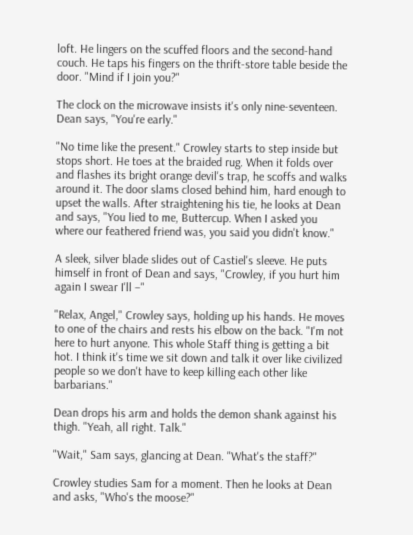loft. He lingers on the scuffed floors and the second-hand couch. He taps his fingers on the thrift-store table beside the door. "Mind if I join you?"

The clock on the microwave insists it's only nine-seventeen. Dean says, "You're early."

"No time like the present." Crowley starts to step inside but stops short. He toes at the braided rug. When it folds over and flashes its bright orange devil's trap, he scoffs and walks around it. The door slams closed behind him, hard enough to upset the walls. After straightening his tie, he looks at Dean and says, "You lied to me, Buttercup. When I asked you where our feathered friend was, you said you didn't know."

A sleek, silver blade slides out of Castiel's sleeve. He puts himself in front of Dean and says, "Crowley, if you hurt him again I swear I'll –"

"Relax, Angel," Crowley says, holding up his hands. He moves to one of the chairs and rests his elbow on the back. "I'm not here to hurt anyone. This whole Staff thing is getting a bit hot. I think it's time we sit down and talk it over like civilized people so we don't have to keep killing each other like barbarians."

Dean drops his arm and holds the demon shank against his thigh. "Yeah, all right. Talk."

"Wait," Sam says, glancing at Dean. "What's the staff?"

Crowley studies Sam for a moment. Then he looks at Dean and asks, "Who's the moose?"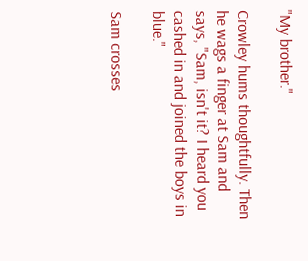"My brother."

Crowley hums thoughtfully. Then he wags a finger at Sam and says, "Sam, isn't it? I heard you cashed in and joined the boys in blue."

Sam crosses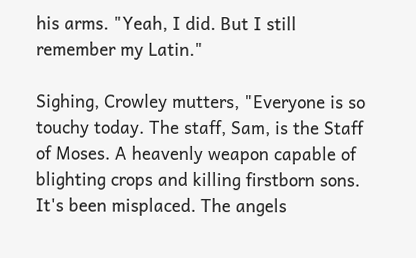his arms. "Yeah, I did. But I still remember my Latin."

Sighing, Crowley mutters, "Everyone is so touchy today. The staff, Sam, is the Staff of Moses. A heavenly weapon capable of blighting crops and killing firstborn sons. It's been misplaced. The angels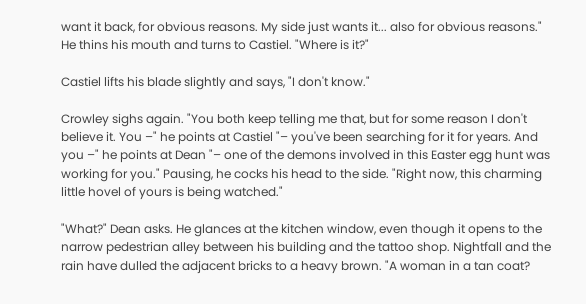want it back, for obvious reasons. My side just wants it... also for obvious reasons." He thins his mouth and turns to Castiel. "Where is it?"

Castiel lifts his blade slightly and says, "I don't know."

Crowley sighs again. "You both keep telling me that, but for some reason I don't believe it. You –" he points at Castiel "– you've been searching for it for years. And you –" he points at Dean "– one of the demons involved in this Easter egg hunt was working for you." Pausing, he cocks his head to the side. "Right now, this charming little hovel of yours is being watched."

"What?" Dean asks. He glances at the kitchen window, even though it opens to the narrow pedestrian alley between his building and the tattoo shop. Nightfall and the rain have dulled the adjacent bricks to a heavy brown. "A woman in a tan coat?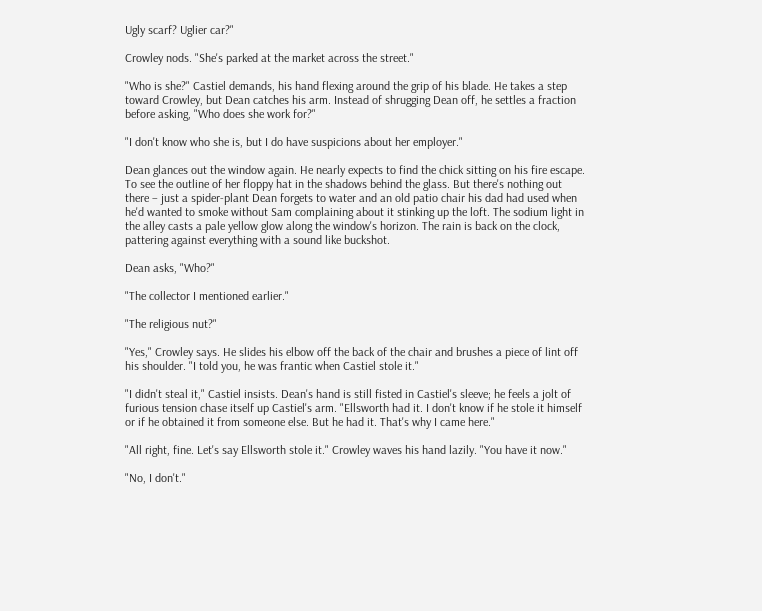Ugly scarf? Uglier car?"

Crowley nods. "She's parked at the market across the street."

"Who is she?" Castiel demands, his hand flexing around the grip of his blade. He takes a step toward Crowley, but Dean catches his arm. Instead of shrugging Dean off, he settles a fraction before asking, "Who does she work for?"

"I don't know who she is, but I do have suspicions about her employer."

Dean glances out the window again. He nearly expects to find the chick sitting on his fire escape. To see the outline of her floppy hat in the shadows behind the glass. But there's nothing out there – just a spider-plant Dean forgets to water and an old patio chair his dad had used when he'd wanted to smoke without Sam complaining about it stinking up the loft. The sodium light in the alley casts a pale yellow glow along the window's horizon. The rain is back on the clock, pattering against everything with a sound like buckshot.

Dean asks, "Who?"

"The collector I mentioned earlier."

"The religious nut?"

"Yes," Crowley says. He slides his elbow off the back of the chair and brushes a piece of lint off his shoulder. "I told you, he was frantic when Castiel stole it."

"I didn't steal it," Castiel insists. Dean's hand is still fisted in Castiel's sleeve; he feels a jolt of furious tension chase itself up Castiel's arm. "Ellsworth had it. I don't know if he stole it himself or if he obtained it from someone else. But he had it. That's why I came here."

"All right, fine. Let's say Ellsworth stole it." Crowley waves his hand lazily. "You have it now."

"No, I don't."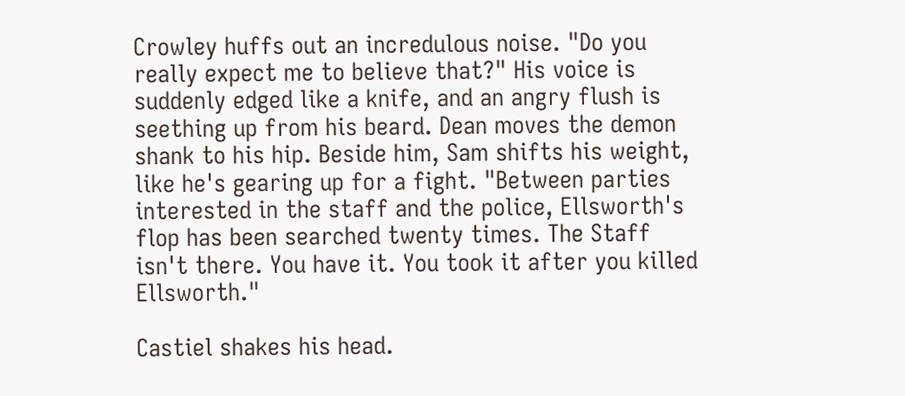Crowley huffs out an incredulous noise. "Do you really expect me to believe that?" His voice is suddenly edged like a knife, and an angry flush is seething up from his beard. Dean moves the demon shank to his hip. Beside him, Sam shifts his weight, like he's gearing up for a fight. "Between parties interested in the staff and the police, Ellsworth's flop has been searched twenty times. The Staff isn't there. You have it. You took it after you killed Ellsworth."

Castiel shakes his head.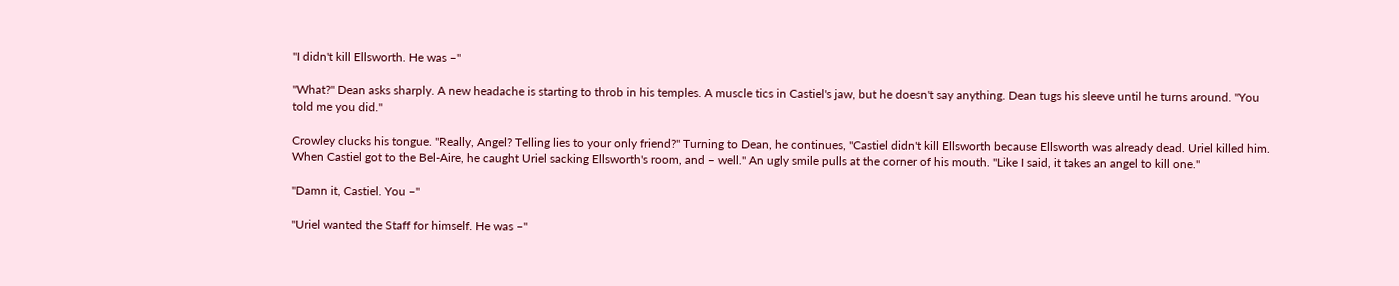"I didn't kill Ellsworth. He was –"

"What?" Dean asks sharply. A new headache is starting to throb in his temples. A muscle tics in Castiel's jaw, but he doesn't say anything. Dean tugs his sleeve until he turns around. "You told me you did."

Crowley clucks his tongue. "Really, Angel? Telling lies to your only friend?" Turning to Dean, he continues, "Castiel didn't kill Ellsworth because Ellsworth was already dead. Uriel killed him. When Castiel got to the Bel-Aire, he caught Uriel sacking Ellsworth's room, and – well." An ugly smile pulls at the corner of his mouth. "Like I said, it takes an angel to kill one."

"Damn it, Castiel. You –"

"Uriel wanted the Staff for himself. He was –"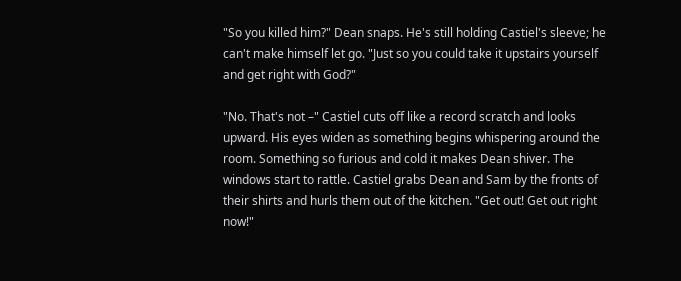"So you killed him?" Dean snaps. He's still holding Castiel's sleeve; he can't make himself let go. "Just so you could take it upstairs yourself and get right with God?"

"No. That's not –" Castiel cuts off like a record scratch and looks upward. His eyes widen as something begins whispering around the room. Something so furious and cold it makes Dean shiver. The windows start to rattle. Castiel grabs Dean and Sam by the fronts of their shirts and hurls them out of the kitchen. "Get out! Get out right now!"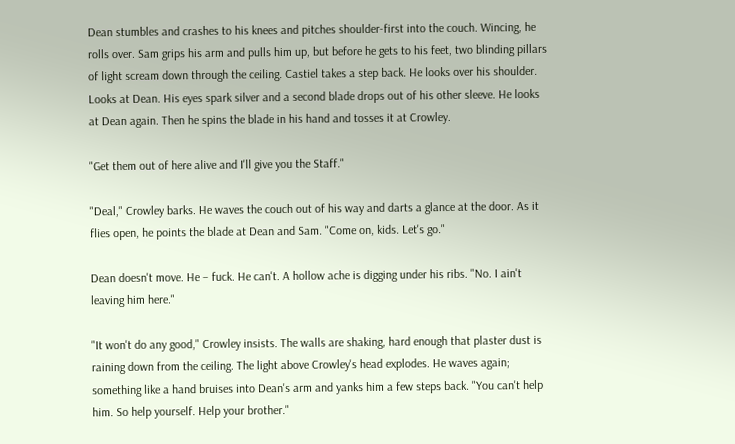Dean stumbles and crashes to his knees and pitches shoulder-first into the couch. Wincing, he rolls over. Sam grips his arm and pulls him up, but before he gets to his feet, two blinding pillars of light scream down through the ceiling. Castiel takes a step back. He looks over his shoulder. Looks at Dean. His eyes spark silver and a second blade drops out of his other sleeve. He looks at Dean again. Then he spins the blade in his hand and tosses it at Crowley.

"Get them out of here alive and I'll give you the Staff."

"Deal," Crowley barks. He waves the couch out of his way and darts a glance at the door. As it flies open, he points the blade at Dean and Sam. "Come on, kids. Let's go."

Dean doesn't move. He – fuck. He can't. A hollow ache is digging under his ribs. "No. I ain't leaving him here."

"It won't do any good," Crowley insists. The walls are shaking, hard enough that plaster dust is raining down from the ceiling. The light above Crowley's head explodes. He waves again; something like a hand bruises into Dean's arm and yanks him a few steps back. "You can't help him. So help yourself. Help your brother."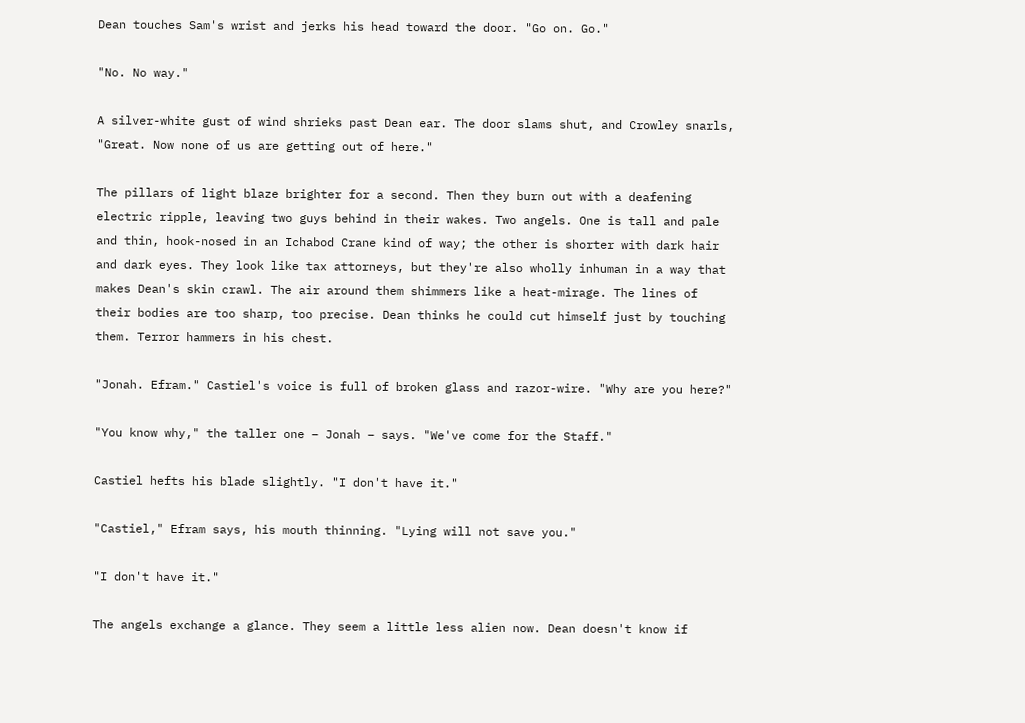Dean touches Sam's wrist and jerks his head toward the door. "Go on. Go."

"No. No way."

A silver-white gust of wind shrieks past Dean ear. The door slams shut, and Crowley snarls, "Great. Now none of us are getting out of here."

The pillars of light blaze brighter for a second. Then they burn out with a deafening electric ripple, leaving two guys behind in their wakes. Two angels. One is tall and pale and thin, hook-nosed in an Ichabod Crane kind of way; the other is shorter with dark hair and dark eyes. They look like tax attorneys, but they're also wholly inhuman in a way that makes Dean's skin crawl. The air around them shimmers like a heat-mirage. The lines of their bodies are too sharp, too precise. Dean thinks he could cut himself just by touching them. Terror hammers in his chest.

"Jonah. Efram." Castiel's voice is full of broken glass and razor-wire. "Why are you here?"

"You know why," the taller one – Jonah – says. "We've come for the Staff."

Castiel hefts his blade slightly. "I don't have it."

"Castiel," Efram says, his mouth thinning. "Lying will not save you."

"I don't have it."

The angels exchange a glance. They seem a little less alien now. Dean doesn't know if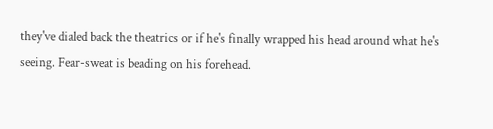they've dialed back the theatrics or if he's finally wrapped his head around what he's seeing. Fear-sweat is beading on his forehead.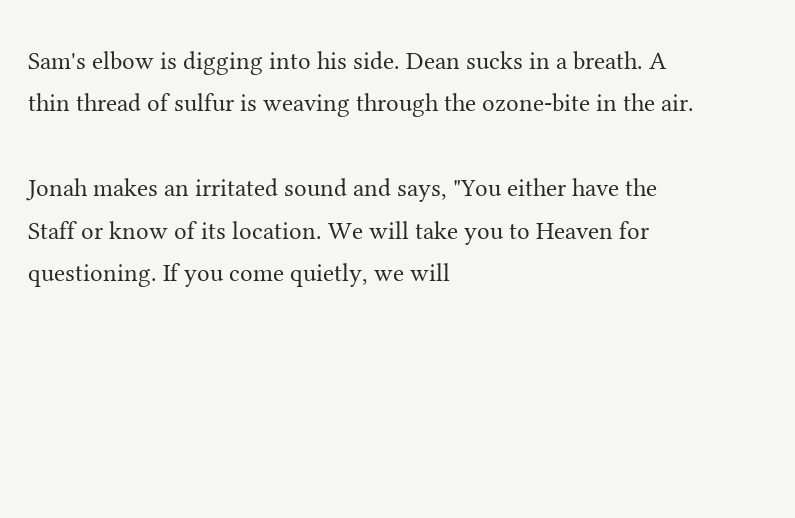Sam's elbow is digging into his side. Dean sucks in a breath. A thin thread of sulfur is weaving through the ozone-bite in the air.

Jonah makes an irritated sound and says, "You either have the Staff or know of its location. We will take you to Heaven for questioning. If you come quietly, we will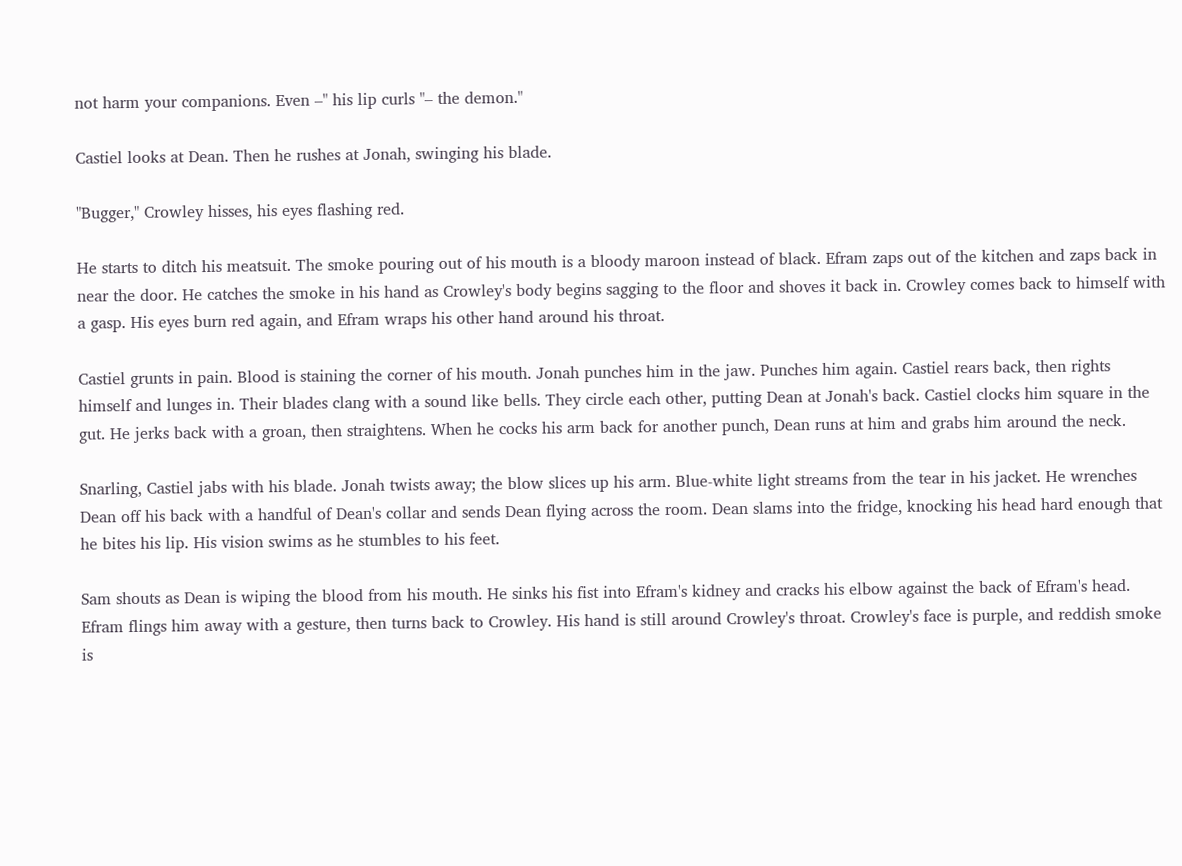not harm your companions. Even –" his lip curls "– the demon."

Castiel looks at Dean. Then he rushes at Jonah, swinging his blade.

"Bugger," Crowley hisses, his eyes flashing red.

He starts to ditch his meatsuit. The smoke pouring out of his mouth is a bloody maroon instead of black. Efram zaps out of the kitchen and zaps back in near the door. He catches the smoke in his hand as Crowley's body begins sagging to the floor and shoves it back in. Crowley comes back to himself with a gasp. His eyes burn red again, and Efram wraps his other hand around his throat.

Castiel grunts in pain. Blood is staining the corner of his mouth. Jonah punches him in the jaw. Punches him again. Castiel rears back, then rights himself and lunges in. Their blades clang with a sound like bells. They circle each other, putting Dean at Jonah's back. Castiel clocks him square in the gut. He jerks back with a groan, then straightens. When he cocks his arm back for another punch, Dean runs at him and grabs him around the neck.

Snarling, Castiel jabs with his blade. Jonah twists away; the blow slices up his arm. Blue-white light streams from the tear in his jacket. He wrenches Dean off his back with a handful of Dean's collar and sends Dean flying across the room. Dean slams into the fridge, knocking his head hard enough that he bites his lip. His vision swims as he stumbles to his feet.

Sam shouts as Dean is wiping the blood from his mouth. He sinks his fist into Efram's kidney and cracks his elbow against the back of Efram's head. Efram flings him away with a gesture, then turns back to Crowley. His hand is still around Crowley's throat. Crowley's face is purple, and reddish smoke is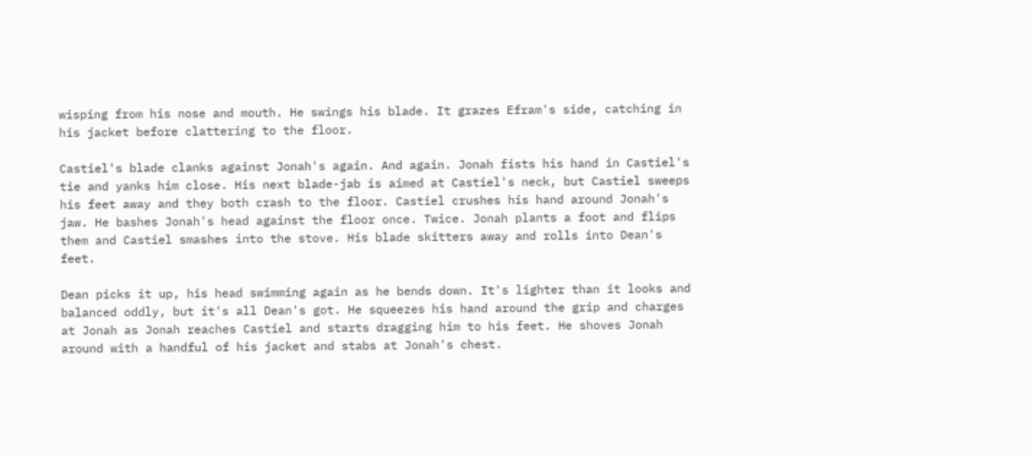wisping from his nose and mouth. He swings his blade. It grazes Efram's side, catching in his jacket before clattering to the floor.

Castiel's blade clanks against Jonah's again. And again. Jonah fists his hand in Castiel's tie and yanks him close. His next blade-jab is aimed at Castiel's neck, but Castiel sweeps his feet away and they both crash to the floor. Castiel crushes his hand around Jonah's jaw. He bashes Jonah's head against the floor once. Twice. Jonah plants a foot and flips them and Castiel smashes into the stove. His blade skitters away and rolls into Dean's feet.

Dean picks it up, his head swimming again as he bends down. It's lighter than it looks and balanced oddly, but it's all Dean's got. He squeezes his hand around the grip and charges at Jonah as Jonah reaches Castiel and starts dragging him to his feet. He shoves Jonah around with a handful of his jacket and stabs at Jonah's chest.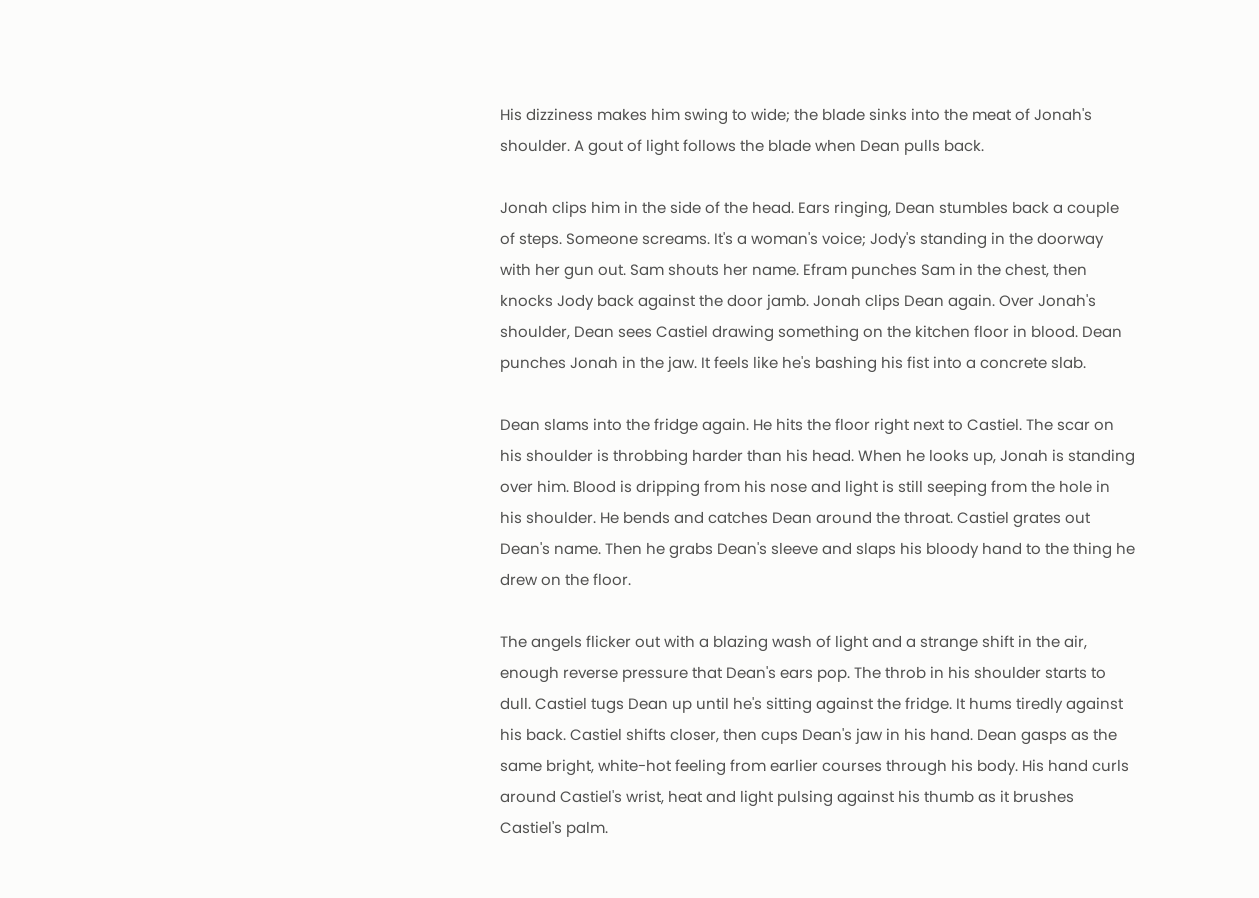His dizziness makes him swing to wide; the blade sinks into the meat of Jonah's shoulder. A gout of light follows the blade when Dean pulls back.

Jonah clips him in the side of the head. Ears ringing, Dean stumbles back a couple of steps. Someone screams. It's a woman's voice; Jody's standing in the doorway with her gun out. Sam shouts her name. Efram punches Sam in the chest, then knocks Jody back against the door jamb. Jonah clips Dean again. Over Jonah's shoulder, Dean sees Castiel drawing something on the kitchen floor in blood. Dean punches Jonah in the jaw. It feels like he's bashing his fist into a concrete slab.

Dean slams into the fridge again. He hits the floor right next to Castiel. The scar on his shoulder is throbbing harder than his head. When he looks up, Jonah is standing over him. Blood is dripping from his nose and light is still seeping from the hole in his shoulder. He bends and catches Dean around the throat. Castiel grates out Dean's name. Then he grabs Dean's sleeve and slaps his bloody hand to the thing he drew on the floor.

The angels flicker out with a blazing wash of light and a strange shift in the air, enough reverse pressure that Dean's ears pop. The throb in his shoulder starts to dull. Castiel tugs Dean up until he's sitting against the fridge. It hums tiredly against his back. Castiel shifts closer, then cups Dean's jaw in his hand. Dean gasps as the same bright, white-hot feeling from earlier courses through his body. His hand curls around Castiel's wrist, heat and light pulsing against his thumb as it brushes Castiel's palm.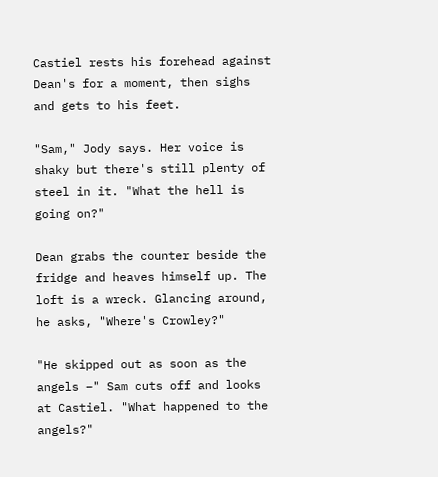Castiel rests his forehead against Dean's for a moment, then sighs and gets to his feet.

"Sam," Jody says. Her voice is shaky but there's still plenty of steel in it. "What the hell is going on?"

Dean grabs the counter beside the fridge and heaves himself up. The loft is a wreck. Glancing around, he asks, "Where's Crowley?"

"He skipped out as soon as the angels –" Sam cuts off and looks at Castiel. "What happened to the angels?"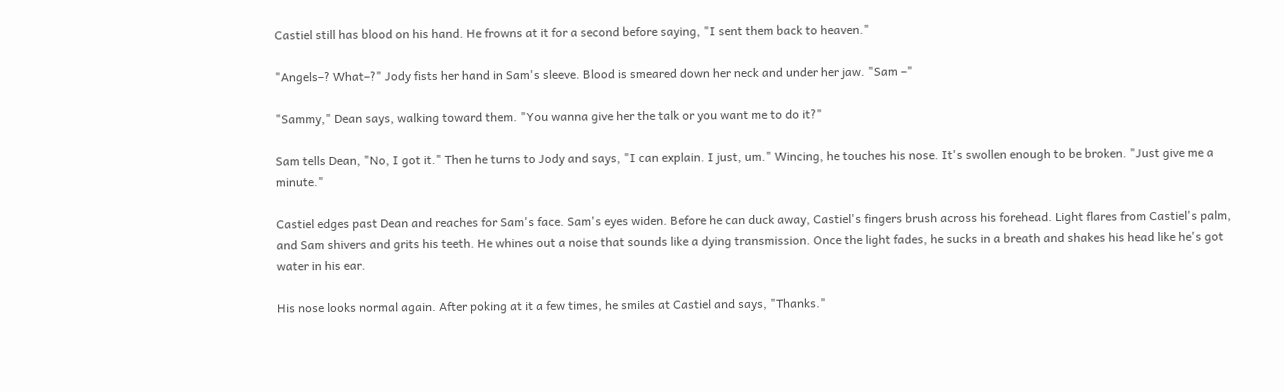Castiel still has blood on his hand. He frowns at it for a second before saying, "I sent them back to heaven."

"Angels–? What–?" Jody fists her hand in Sam's sleeve. Blood is smeared down her neck and under her jaw. "Sam –"

"Sammy," Dean says, walking toward them. "You wanna give her the talk or you want me to do it?"

Sam tells Dean, "No, I got it." Then he turns to Jody and says, "I can explain. I just, um." Wincing, he touches his nose. It's swollen enough to be broken. "Just give me a minute."

Castiel edges past Dean and reaches for Sam's face. Sam's eyes widen. Before he can duck away, Castiel's fingers brush across his forehead. Light flares from Castiel's palm, and Sam shivers and grits his teeth. He whines out a noise that sounds like a dying transmission. Once the light fades, he sucks in a breath and shakes his head like he's got water in his ear.

His nose looks normal again. After poking at it a few times, he smiles at Castiel and says, "Thanks."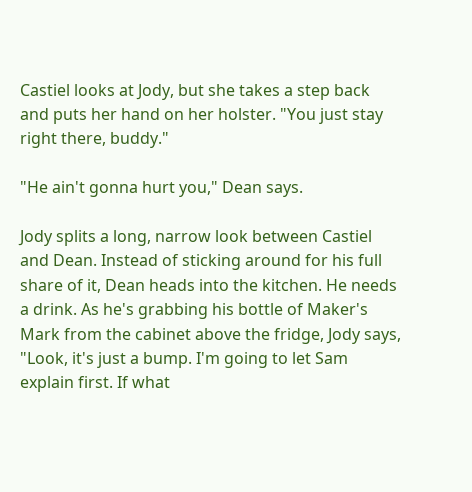Castiel looks at Jody, but she takes a step back and puts her hand on her holster. "You just stay right there, buddy."

"He ain't gonna hurt you," Dean says.

Jody splits a long, narrow look between Castiel and Dean. Instead of sticking around for his full share of it, Dean heads into the kitchen. He needs a drink. As he's grabbing his bottle of Maker's Mark from the cabinet above the fridge, Jody says, "Look, it's just a bump. I'm going to let Sam explain first. If what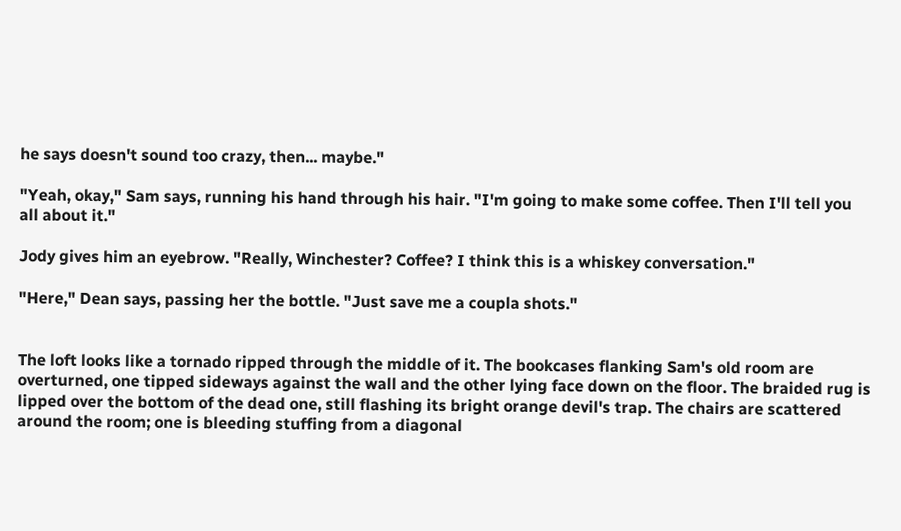he says doesn't sound too crazy, then... maybe."

"Yeah, okay," Sam says, running his hand through his hair. "I'm going to make some coffee. Then I'll tell you all about it."

Jody gives him an eyebrow. "Really, Winchester? Coffee? I think this is a whiskey conversation."

"Here," Dean says, passing her the bottle. "Just save me a coupla shots."


The loft looks like a tornado ripped through the middle of it. The bookcases flanking Sam's old room are overturned, one tipped sideways against the wall and the other lying face down on the floor. The braided rug is lipped over the bottom of the dead one, still flashing its bright orange devil's trap. The chairs are scattered around the room; one is bleeding stuffing from a diagonal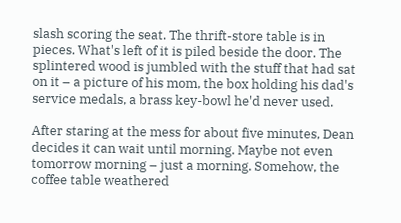slash scoring the seat. The thrift-store table is in pieces. What's left of it is piled beside the door. The splintered wood is jumbled with the stuff that had sat on it – a picture of his mom, the box holding his dad's service medals, a brass key-bowl he'd never used.

After staring at the mess for about five minutes, Dean decides it can wait until morning. Maybe not even tomorrow morning – just a morning. Somehow, the coffee table weathered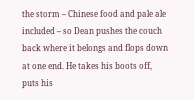the storm – Chinese food and pale ale included – so Dean pushes the couch back where it belongs and flops down at one end. He takes his boots off, puts his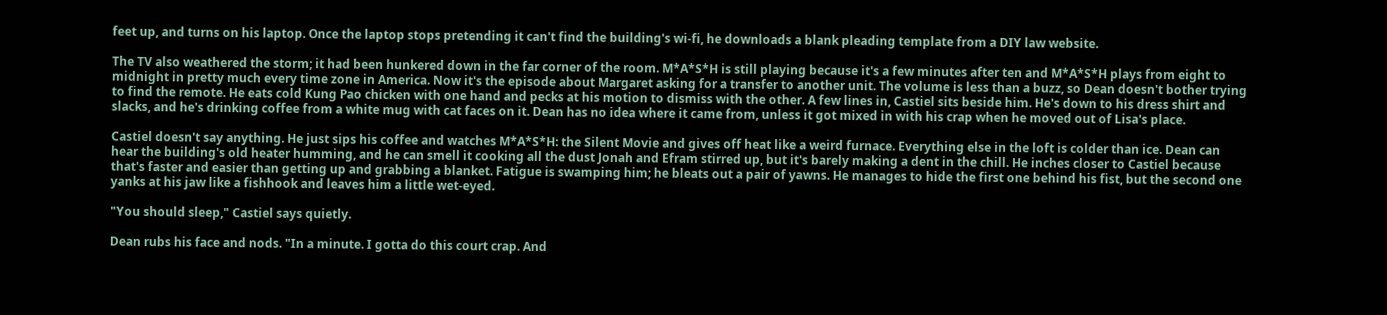feet up, and turns on his laptop. Once the laptop stops pretending it can't find the building's wi-fi, he downloads a blank pleading template from a DIY law website.

The TV also weathered the storm; it had been hunkered down in the far corner of the room. M*A*S*H is still playing because it's a few minutes after ten and M*A*S*H plays from eight to midnight in pretty much every time zone in America. Now it's the episode about Margaret asking for a transfer to another unit. The volume is less than a buzz, so Dean doesn't bother trying to find the remote. He eats cold Kung Pao chicken with one hand and pecks at his motion to dismiss with the other. A few lines in, Castiel sits beside him. He's down to his dress shirt and slacks, and he's drinking coffee from a white mug with cat faces on it. Dean has no idea where it came from, unless it got mixed in with his crap when he moved out of Lisa's place.

Castiel doesn't say anything. He just sips his coffee and watches M*A*S*H: the Silent Movie and gives off heat like a weird furnace. Everything else in the loft is colder than ice. Dean can hear the building's old heater humming, and he can smell it cooking all the dust Jonah and Efram stirred up, but it's barely making a dent in the chill. He inches closer to Castiel because that's faster and easier than getting up and grabbing a blanket. Fatigue is swamping him; he bleats out a pair of yawns. He manages to hide the first one behind his fist, but the second one yanks at his jaw like a fishhook and leaves him a little wet-eyed.

"You should sleep," Castiel says quietly.

Dean rubs his face and nods. "In a minute. I gotta do this court crap. And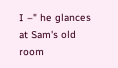I –" he glances at Sam's old room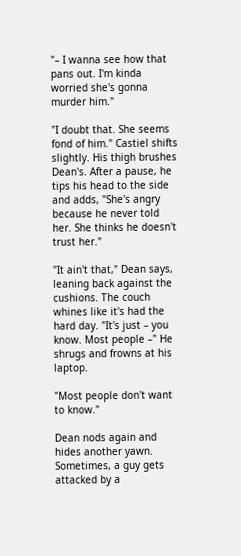"– I wanna see how that pans out. I'm kinda worried she's gonna murder him."

"I doubt that. She seems fond of him." Castiel shifts slightly. His thigh brushes Dean's. After a pause, he tips his head to the side and adds, "She's angry because he never told her. She thinks he doesn't trust her."

"It ain't that," Dean says, leaning back against the cushions. The couch whines like it's had the hard day. "It's just – you know. Most people –" He shrugs and frowns at his laptop.

"Most people don't want to know."

Dean nods again and hides another yawn. Sometimes, a guy gets attacked by a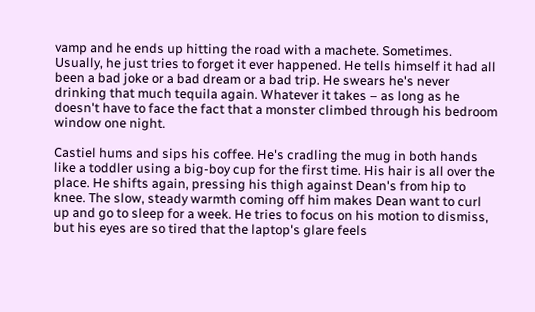vamp and he ends up hitting the road with a machete. Sometimes. Usually, he just tries to forget it ever happened. He tells himself it had all been a bad joke or a bad dream or a bad trip. He swears he's never drinking that much tequila again. Whatever it takes – as long as he doesn't have to face the fact that a monster climbed through his bedroom window one night.

Castiel hums and sips his coffee. He's cradling the mug in both hands like a toddler using a big-boy cup for the first time. His hair is all over the place. He shifts again, pressing his thigh against Dean's from hip to knee. The slow, steady warmth coming off him makes Dean want to curl up and go to sleep for a week. He tries to focus on his motion to dismiss, but his eyes are so tired that the laptop's glare feels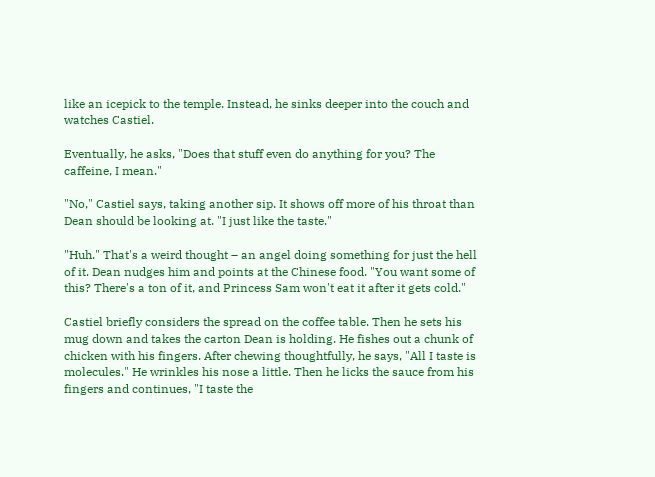like an icepick to the temple. Instead, he sinks deeper into the couch and watches Castiel.

Eventually, he asks, "Does that stuff even do anything for you? The caffeine, I mean."

"No," Castiel says, taking another sip. It shows off more of his throat than Dean should be looking at. "I just like the taste."

"Huh." That's a weird thought – an angel doing something for just the hell of it. Dean nudges him and points at the Chinese food. "You want some of this? There's a ton of it, and Princess Sam won't eat it after it gets cold."

Castiel briefly considers the spread on the coffee table. Then he sets his mug down and takes the carton Dean is holding. He fishes out a chunk of chicken with his fingers. After chewing thoughtfully, he says, "All I taste is molecules." He wrinkles his nose a little. Then he licks the sauce from his fingers and continues, "I taste the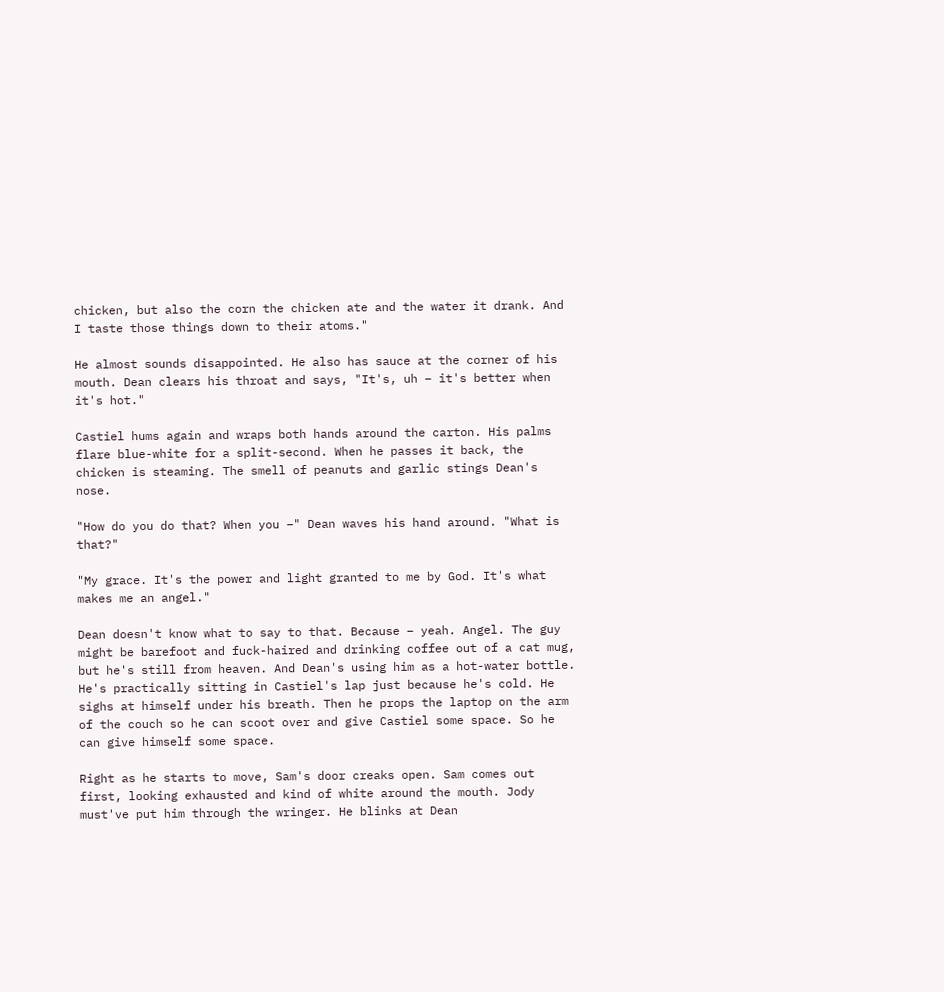chicken, but also the corn the chicken ate and the water it drank. And I taste those things down to their atoms."

He almost sounds disappointed. He also has sauce at the corner of his mouth. Dean clears his throat and says, "It's, uh – it's better when it's hot."

Castiel hums again and wraps both hands around the carton. His palms flare blue-white for a split-second. When he passes it back, the chicken is steaming. The smell of peanuts and garlic stings Dean's nose.

"How do you do that? When you –" Dean waves his hand around. "What is that?"

"My grace. It's the power and light granted to me by God. It's what makes me an angel."

Dean doesn't know what to say to that. Because – yeah. Angel. The guy might be barefoot and fuck-haired and drinking coffee out of a cat mug, but he's still from heaven. And Dean's using him as a hot-water bottle. He's practically sitting in Castiel's lap just because he's cold. He sighs at himself under his breath. Then he props the laptop on the arm of the couch so he can scoot over and give Castiel some space. So he can give himself some space.

Right as he starts to move, Sam's door creaks open. Sam comes out first, looking exhausted and kind of white around the mouth. Jody must've put him through the wringer. He blinks at Dean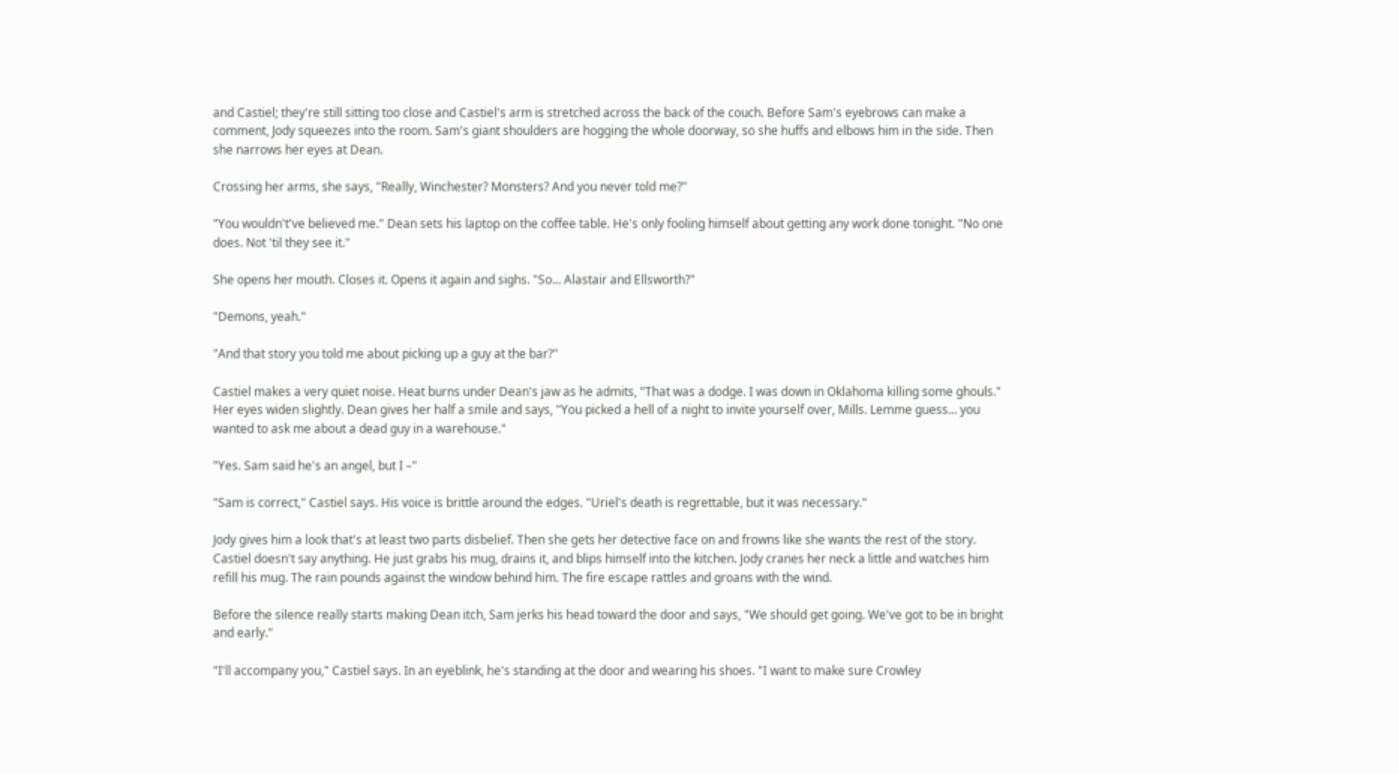and Castiel; they're still sitting too close and Castiel's arm is stretched across the back of the couch. Before Sam's eyebrows can make a comment, Jody squeezes into the room. Sam's giant shoulders are hogging the whole doorway, so she huffs and elbows him in the side. Then she narrows her eyes at Dean.

Crossing her arms, she says, "Really, Winchester? Monsters? And you never told me?"

"You wouldn't've believed me." Dean sets his laptop on the coffee table. He's only fooling himself about getting any work done tonight. "No one does. Not 'til they see it."

She opens her mouth. Closes it. Opens it again and sighs. "So... Alastair and Ellsworth?"

"Demons, yeah."

"And that story you told me about picking up a guy at the bar?"

Castiel makes a very quiet noise. Heat burns under Dean's jaw as he admits, "That was a dodge. I was down in Oklahoma killing some ghouls." Her eyes widen slightly. Dean gives her half a smile and says, "You picked a hell of a night to invite yourself over, Mills. Lemme guess... you wanted to ask me about a dead guy in a warehouse."

"Yes. Sam said he's an angel, but I –"

"Sam is correct," Castiel says. His voice is brittle around the edges. "Uriel's death is regrettable, but it was necessary."

Jody gives him a look that's at least two parts disbelief. Then she gets her detective face on and frowns like she wants the rest of the story. Castiel doesn't say anything. He just grabs his mug, drains it, and blips himself into the kitchen. Jody cranes her neck a little and watches him refill his mug. The rain pounds against the window behind him. The fire escape rattles and groans with the wind.

Before the silence really starts making Dean itch, Sam jerks his head toward the door and says, "We should get going. We've got to be in bright and early."

"I'll accompany you," Castiel says. In an eyeblink, he's standing at the door and wearing his shoes. "I want to make sure Crowley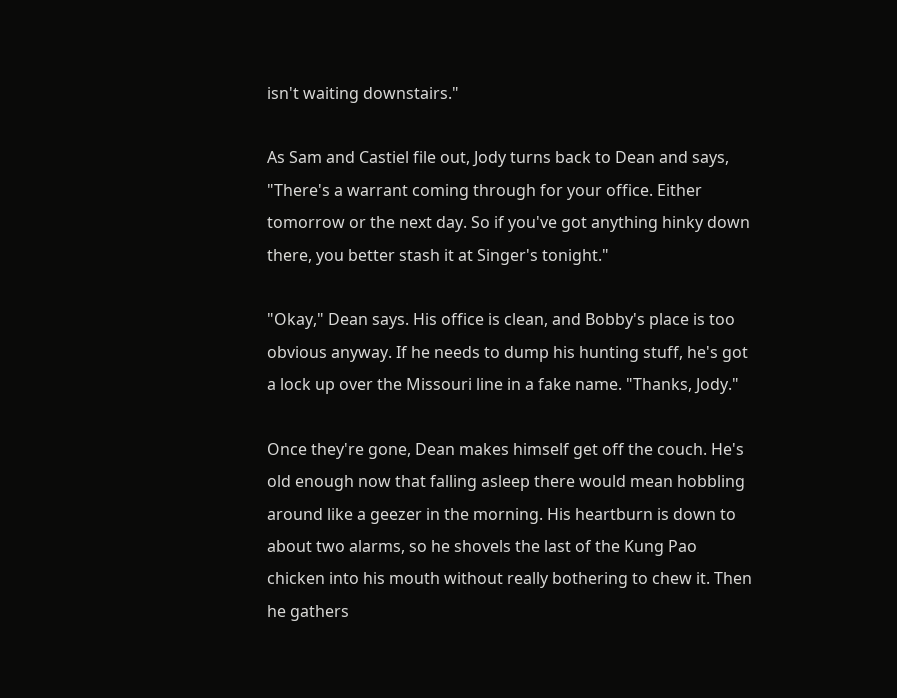isn't waiting downstairs."

As Sam and Castiel file out, Jody turns back to Dean and says, "There's a warrant coming through for your office. Either tomorrow or the next day. So if you've got anything hinky down there, you better stash it at Singer's tonight."

"Okay," Dean says. His office is clean, and Bobby's place is too obvious anyway. If he needs to dump his hunting stuff, he's got a lock up over the Missouri line in a fake name. "Thanks, Jody."

Once they're gone, Dean makes himself get off the couch. He's old enough now that falling asleep there would mean hobbling around like a geezer in the morning. His heartburn is down to about two alarms, so he shovels the last of the Kung Pao chicken into his mouth without really bothering to chew it. Then he gathers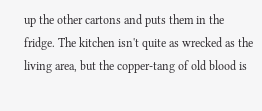up the other cartons and puts them in the fridge. The kitchen isn't quite as wrecked as the living area, but the copper-tang of old blood is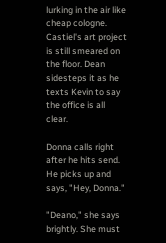lurking in the air like cheap cologne. Castiel's art project is still smeared on the floor. Dean sidesteps it as he texts Kevin to say the office is all clear.

Donna calls right after he hits send. He picks up and says, "Hey, Donna."

"Deano," she says brightly. She must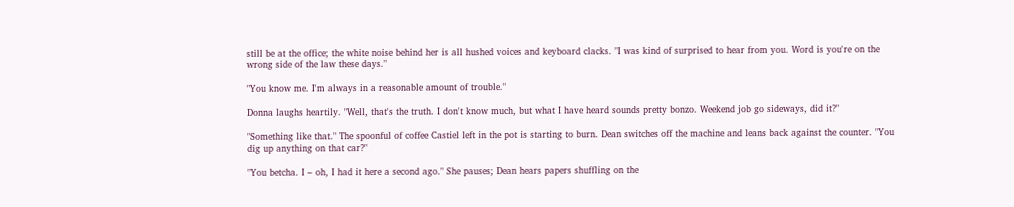still be at the office; the white noise behind her is all hushed voices and keyboard clacks. "I was kind of surprised to hear from you. Word is you're on the wrong side of the law these days."

"You know me. I'm always in a reasonable amount of trouble."

Donna laughs heartily. "Well, that's the truth. I don't know much, but what I have heard sounds pretty bonzo. Weekend job go sideways, did it?"

"Something like that." The spoonful of coffee Castiel left in the pot is starting to burn. Dean switches off the machine and leans back against the counter. "You dig up anything on that car?"

"You betcha. I – oh, I had it here a second ago." She pauses; Dean hears papers shuffling on the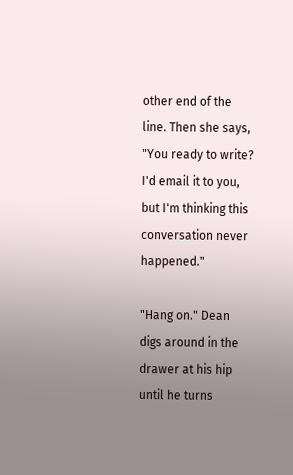other end of the line. Then she says, "You ready to write? I'd email it to you, but I'm thinking this conversation never happened."

"Hang on." Dean digs around in the drawer at his hip until he turns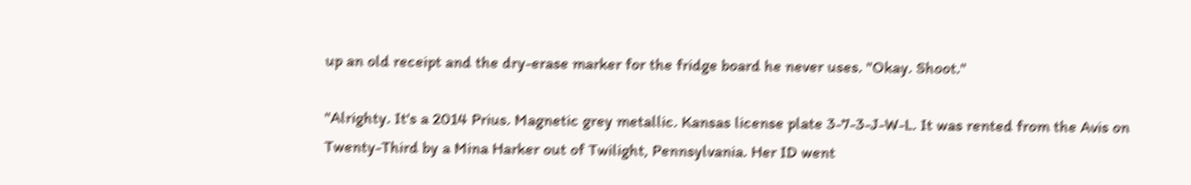up an old receipt and the dry-erase marker for the fridge board he never uses. "Okay. Shoot."

"Alrighty. It's a 2014 Prius. Magnetic grey metallic. Kansas license plate 3-7-3-J-W-L. It was rented from the Avis on Twenty-Third by a Mina Harker out of Twilight, Pennsylvania. Her ID went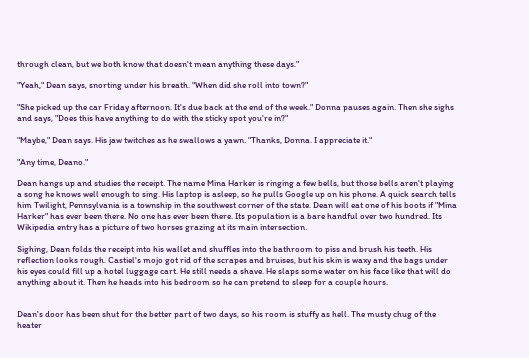through clean, but we both know that doesn't mean anything these days."

"Yeah," Dean says, snorting under his breath. "When did she roll into town?"

"She picked up the car Friday afternoon. It's due back at the end of the week." Donna pauses again. Then she sighs and says, "Does this have anything to do with the sticky spot you're in?"

"Maybe," Dean says. His jaw twitches as he swallows a yawn. "Thanks, Donna. I appreciate it."

"Any time, Deano."

Dean hangs up and studies the receipt. The name Mina Harker is ringing a few bells, but those bells aren't playing a song he knows well enough to sing. His laptop is asleep, so he pulls Google up on his phone. A quick search tells him Twilight, Pennsylvania is a township in the southwest corner of the state. Dean will eat one of his boots if "Mina Harker" has ever been there. No one has ever been there. Its population is a bare handful over two hundred. Its Wikipedia entry has a picture of two horses grazing at its main intersection.

Sighing, Dean folds the receipt into his wallet and shuffles into the bathroom to piss and brush his teeth. His reflection looks rough. Castiel's mojo got rid of the scrapes and bruises, but his skin is waxy and the bags under his eyes could fill up a hotel luggage cart. He still needs a shave. He slaps some water on his face like that will do anything about it. Then he heads into his bedroom so he can pretend to sleep for a couple hours.


Dean's door has been shut for the better part of two days, so his room is stuffy as hell. The musty chug of the heater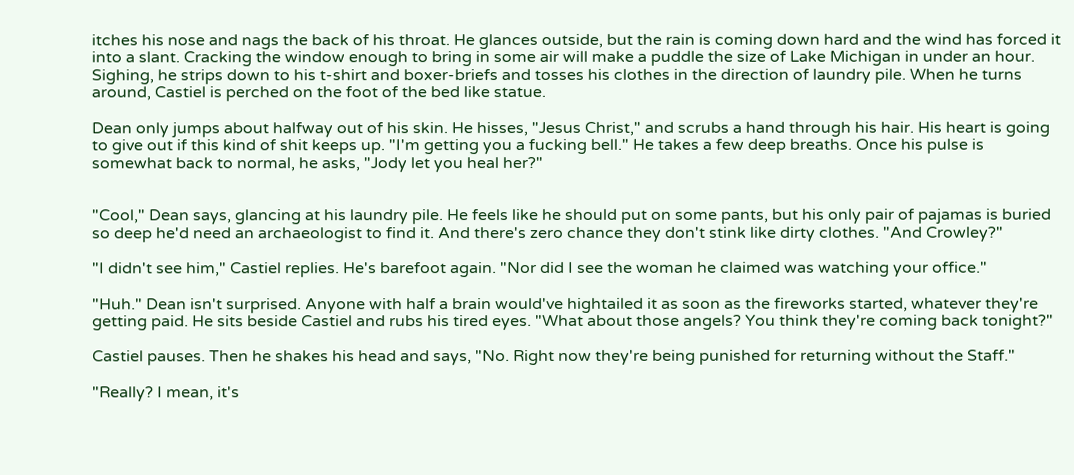itches his nose and nags the back of his throat. He glances outside, but the rain is coming down hard and the wind has forced it into a slant. Cracking the window enough to bring in some air will make a puddle the size of Lake Michigan in under an hour. Sighing, he strips down to his t-shirt and boxer-briefs and tosses his clothes in the direction of laundry pile. When he turns around, Castiel is perched on the foot of the bed like statue.

Dean only jumps about halfway out of his skin. He hisses, "Jesus Christ," and scrubs a hand through his hair. His heart is going to give out if this kind of shit keeps up. "I'm getting you a fucking bell." He takes a few deep breaths. Once his pulse is somewhat back to normal, he asks, "Jody let you heal her?"


"Cool," Dean says, glancing at his laundry pile. He feels like he should put on some pants, but his only pair of pajamas is buried so deep he'd need an archaeologist to find it. And there's zero chance they don't stink like dirty clothes. "And Crowley?"

"I didn't see him," Castiel replies. He's barefoot again. "Nor did I see the woman he claimed was watching your office."

"Huh." Dean isn't surprised. Anyone with half a brain would've hightailed it as soon as the fireworks started, whatever they're getting paid. He sits beside Castiel and rubs his tired eyes. "What about those angels? You think they're coming back tonight?"

Castiel pauses. Then he shakes his head and says, "No. Right now they're being punished for returning without the Staff."

"Really? I mean, it's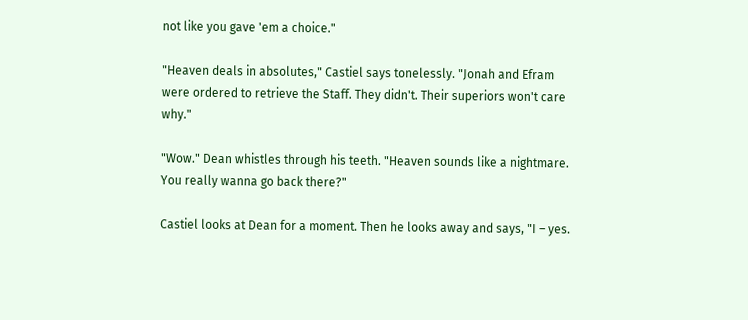not like you gave 'em a choice."

"Heaven deals in absolutes," Castiel says tonelessly. "Jonah and Efram were ordered to retrieve the Staff. They didn't. Their superiors won't care why."

"Wow." Dean whistles through his teeth. "Heaven sounds like a nightmare. You really wanna go back there?"

Castiel looks at Dean for a moment. Then he looks away and says, "I – yes.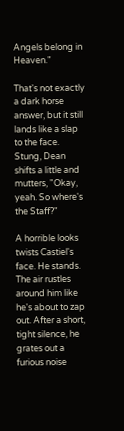Angels belong in Heaven."

That's not exactly a dark horse answer, but it still lands like a slap to the face. Stung, Dean shifts a little and mutters, "Okay, yeah. So where's the Staff?"

A horrible looks twists Castiel's face. He stands. The air rustles around him like he's about to zap out. After a short, tight silence, he grates out a furious noise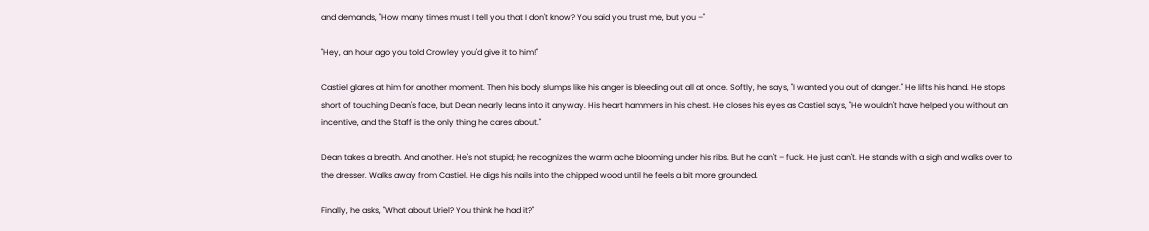and demands, "How many times must I tell you that I don't know? You said you trust me, but you –"

"Hey, an hour ago you told Crowley you'd give it to him!"

Castiel glares at him for another moment. Then his body slumps like his anger is bleeding out all at once. Softly, he says, "I wanted you out of danger." He lifts his hand. He stops short of touching Dean's face, but Dean nearly leans into it anyway. His heart hammers in his chest. He closes his eyes as Castiel says, "He wouldn't have helped you without an incentive, and the Staff is the only thing he cares about."

Dean takes a breath. And another. He's not stupid; he recognizes the warm ache blooming under his ribs. But he can't – fuck. He just can't. He stands with a sigh and walks over to the dresser. Walks away from Castiel. He digs his nails into the chipped wood until he feels a bit more grounded.

Finally, he asks, "What about Uriel? You think he had it?"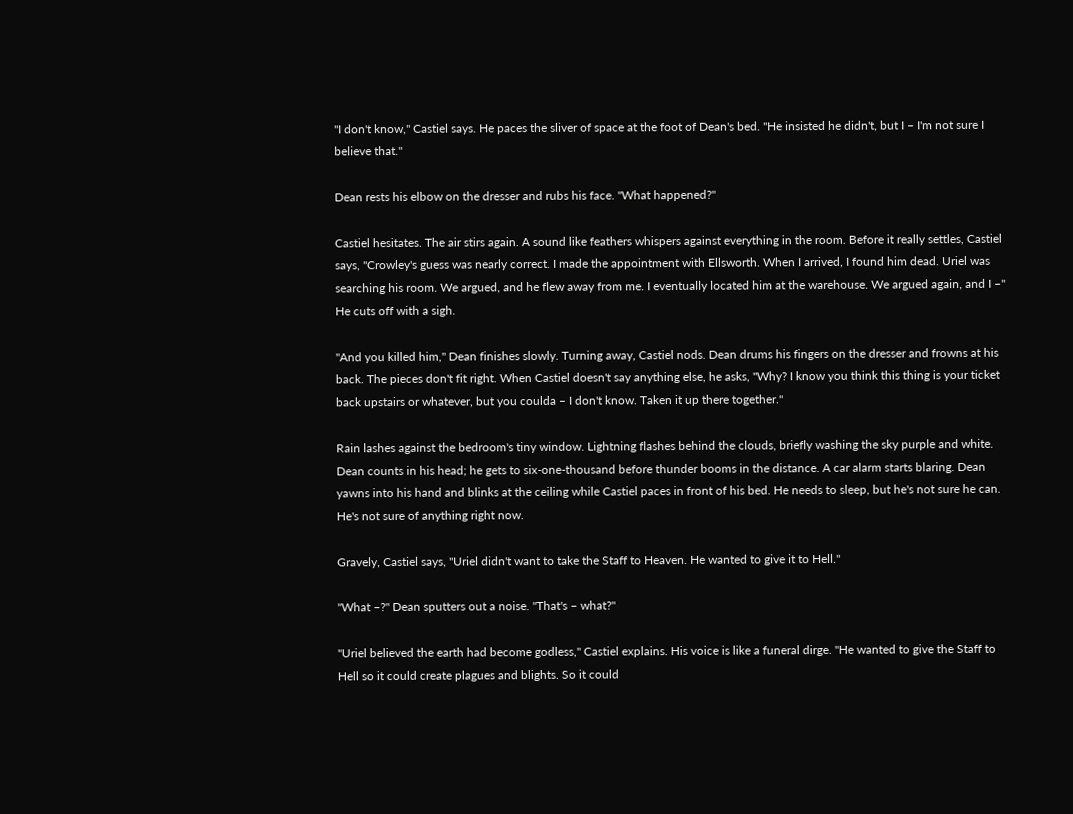"I don't know," Castiel says. He paces the sliver of space at the foot of Dean's bed. "He insisted he didn't, but I – I'm not sure I believe that."

Dean rests his elbow on the dresser and rubs his face. "What happened?"

Castiel hesitates. The air stirs again. A sound like feathers whispers against everything in the room. Before it really settles, Castiel says, "Crowley's guess was nearly correct. I made the appointment with Ellsworth. When I arrived, I found him dead. Uriel was searching his room. We argued, and he flew away from me. I eventually located him at the warehouse. We argued again, and I –" He cuts off with a sigh.

"And you killed him," Dean finishes slowly. Turning away, Castiel nods. Dean drums his fingers on the dresser and frowns at his back. The pieces don't fit right. When Castiel doesn't say anything else, he asks, "Why? I know you think this thing is your ticket back upstairs or whatever, but you coulda – I don't know. Taken it up there together."

Rain lashes against the bedroom's tiny window. Lightning flashes behind the clouds, briefly washing the sky purple and white. Dean counts in his head; he gets to six-one-thousand before thunder booms in the distance. A car alarm starts blaring. Dean yawns into his hand and blinks at the ceiling while Castiel paces in front of his bed. He needs to sleep, but he's not sure he can. He's not sure of anything right now.

Gravely, Castiel says, "Uriel didn't want to take the Staff to Heaven. He wanted to give it to Hell."

"What –?" Dean sputters out a noise. "That's – what?"

"Uriel believed the earth had become godless," Castiel explains. His voice is like a funeral dirge. "He wanted to give the Staff to Hell so it could create plagues and blights. So it could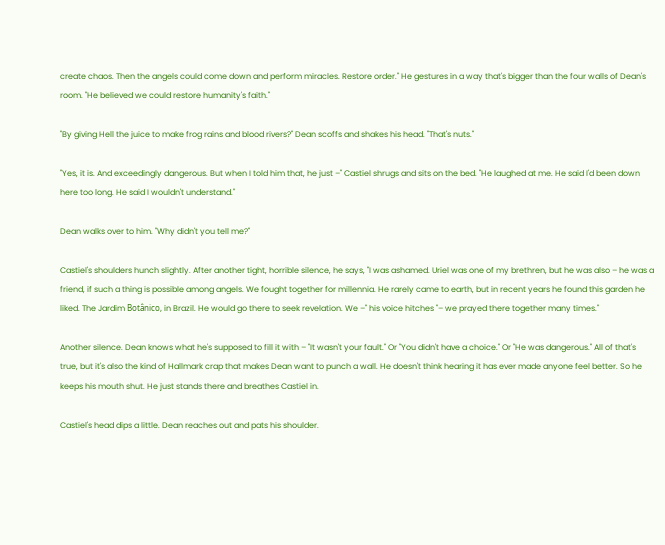create chaos. Then the angels could come down and perform miracles. Restore order." He gestures in a way that's bigger than the four walls of Dean's room. "He believed we could restore humanity's faith."

"By giving Hell the juice to make frog rains and blood rivers?" Dean scoffs and shakes his head. "That's nuts."

"Yes, it is. And exceedingly dangerous. But when I told him that, he just –" Castiel shrugs and sits on the bed. "He laughed at me. He said I'd been down here too long. He said I wouldn't understand."

Dean walks over to him. "Why didn't you tell me?"

Castiel's shoulders hunch slightly. After another tight, horrible silence, he says, "I was ashamed. Uriel was one of my brethren, but he was also – he was a friend, if such a thing is possible among angels. We fought together for millennia. He rarely came to earth, but in recent years he found this garden he liked. The Jardim Botânico, in Brazil. He would go there to seek revelation. We –" his voice hitches "– we prayed there together many times."

Another silence. Dean knows what he's supposed to fill it with – "It wasn't your fault." Or "You didn't have a choice." Or "He was dangerous." All of that's true, but it's also the kind of Hallmark crap that makes Dean want to punch a wall. He doesn't think hearing it has ever made anyone feel better. So he keeps his mouth shut. He just stands there and breathes Castiel in.

Castiel's head dips a little. Dean reaches out and pats his shoulder.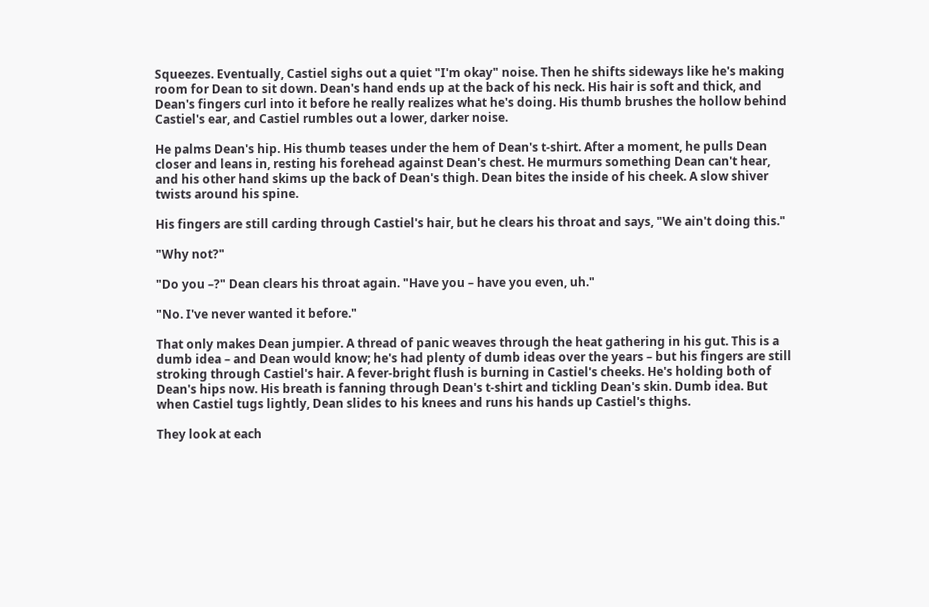Squeezes. Eventually, Castiel sighs out a quiet "I'm okay" noise. Then he shifts sideways like he's making room for Dean to sit down. Dean's hand ends up at the back of his neck. His hair is soft and thick, and Dean's fingers curl into it before he really realizes what he's doing. His thumb brushes the hollow behind Castiel's ear, and Castiel rumbles out a lower, darker noise.

He palms Dean's hip. His thumb teases under the hem of Dean's t-shirt. After a moment, he pulls Dean closer and leans in, resting his forehead against Dean's chest. He murmurs something Dean can't hear, and his other hand skims up the back of Dean's thigh. Dean bites the inside of his cheek. A slow shiver twists around his spine.

His fingers are still carding through Castiel's hair, but he clears his throat and says, "We ain't doing this."

"Why not?"

"Do you –?" Dean clears his throat again. "Have you – have you even, uh."

"No. I've never wanted it before."

That only makes Dean jumpier. A thread of panic weaves through the heat gathering in his gut. This is a dumb idea – and Dean would know; he's had plenty of dumb ideas over the years – but his fingers are still stroking through Castiel's hair. A fever-bright flush is burning in Castiel's cheeks. He's holding both of Dean's hips now. His breath is fanning through Dean's t-shirt and tickling Dean's skin. Dumb idea. But when Castiel tugs lightly, Dean slides to his knees and runs his hands up Castiel's thighs.

They look at each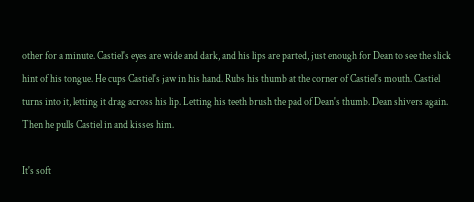other for a minute. Castiel's eyes are wide and dark, and his lips are parted, just enough for Dean to see the slick hint of his tongue. He cups Castiel's jaw in his hand. Rubs his thumb at the corner of Castiel's mouth. Castiel turns into it, letting it drag across his lip. Letting his teeth brush the pad of Dean's thumb. Dean shivers again. Then he pulls Castiel in and kisses him.

It's soft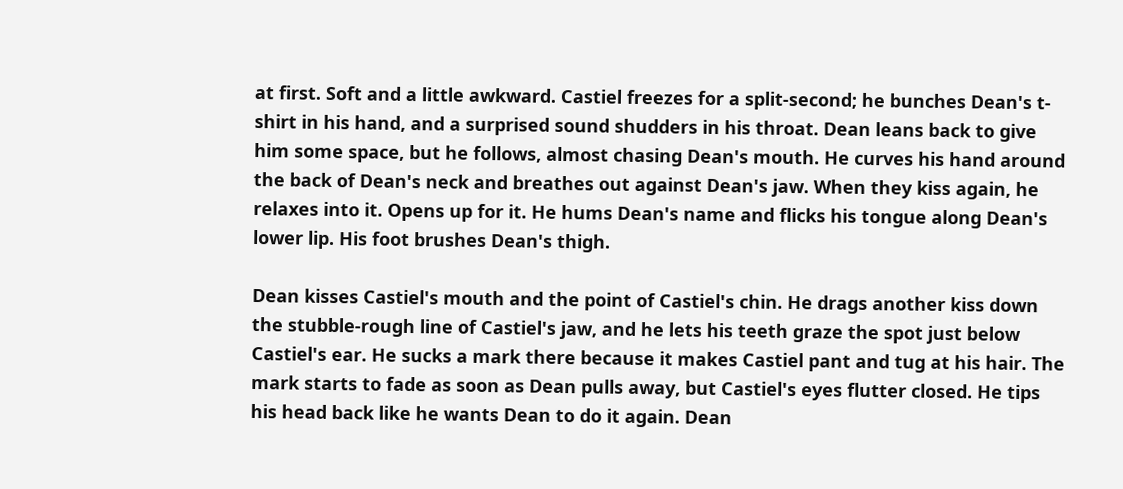at first. Soft and a little awkward. Castiel freezes for a split-second; he bunches Dean's t-shirt in his hand, and a surprised sound shudders in his throat. Dean leans back to give him some space, but he follows, almost chasing Dean's mouth. He curves his hand around the back of Dean's neck and breathes out against Dean's jaw. When they kiss again, he relaxes into it. Opens up for it. He hums Dean's name and flicks his tongue along Dean's lower lip. His foot brushes Dean's thigh.

Dean kisses Castiel's mouth and the point of Castiel's chin. He drags another kiss down the stubble-rough line of Castiel's jaw, and he lets his teeth graze the spot just below Castiel's ear. He sucks a mark there because it makes Castiel pant and tug at his hair. The mark starts to fade as soon as Dean pulls away, but Castiel's eyes flutter closed. He tips his head back like he wants Dean to do it again. Dean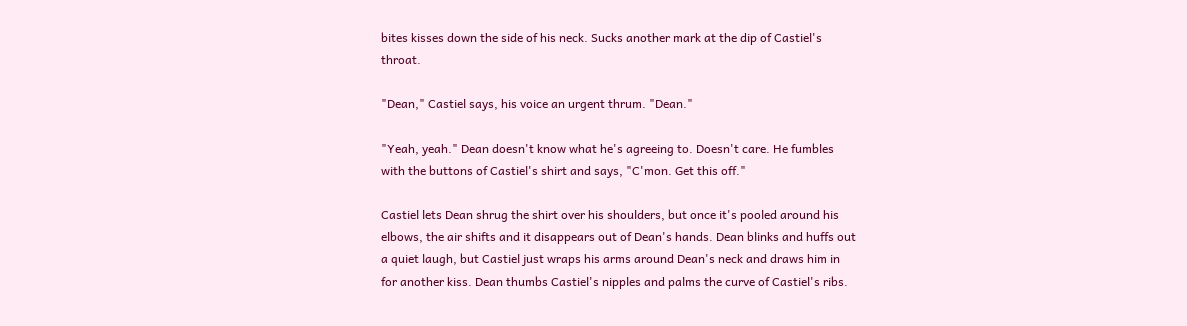bites kisses down the side of his neck. Sucks another mark at the dip of Castiel's throat.

"Dean," Castiel says, his voice an urgent thrum. "Dean."

"Yeah, yeah." Dean doesn't know what he's agreeing to. Doesn't care. He fumbles with the buttons of Castiel's shirt and says, "C'mon. Get this off."

Castiel lets Dean shrug the shirt over his shoulders, but once it's pooled around his elbows, the air shifts and it disappears out of Dean's hands. Dean blinks and huffs out a quiet laugh, but Castiel just wraps his arms around Dean's neck and draws him in for another kiss. Dean thumbs Castiel's nipples and palms the curve of Castiel's ribs.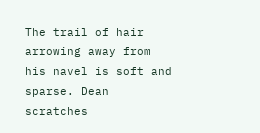The trail of hair arrowing away from his navel is soft and sparse. Dean scratches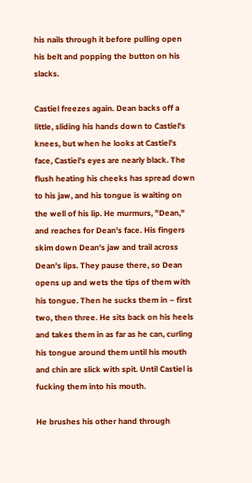his nails through it before pulling open his belt and popping the button on his slacks.

Castiel freezes again. Dean backs off a little, sliding his hands down to Castiel's knees, but when he looks at Castiel's face, Castiel's eyes are nearly black. The flush heating his cheeks has spread down to his jaw, and his tongue is waiting on the well of his lip. He murmurs, "Dean," and reaches for Dean's face. His fingers skim down Dean's jaw and trail across Dean's lips. They pause there, so Dean opens up and wets the tips of them with his tongue. Then he sucks them in – first two, then three. He sits back on his heels and takes them in as far as he can, curling his tongue around them until his mouth and chin are slick with spit. Until Castiel is fucking them into his mouth.

He brushes his other hand through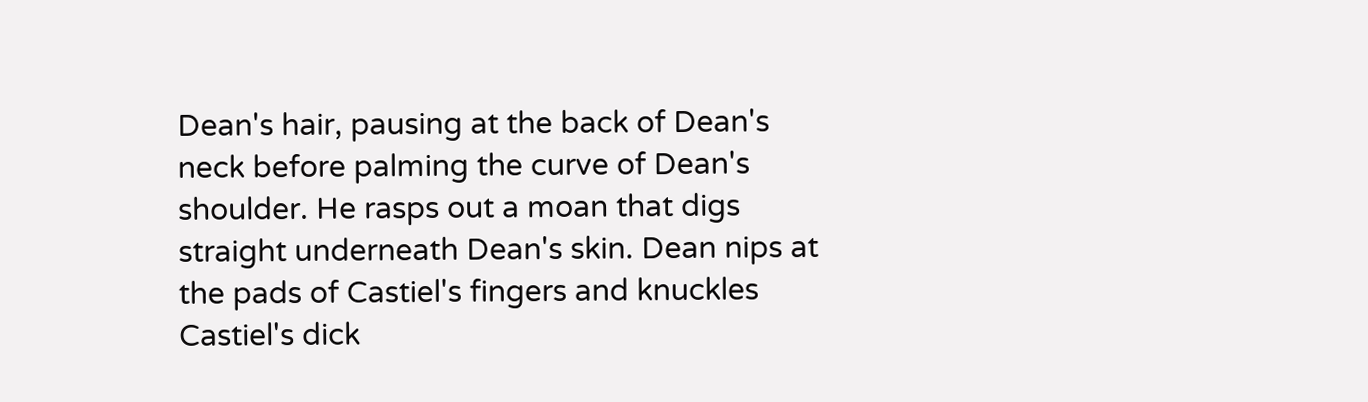Dean's hair, pausing at the back of Dean's neck before palming the curve of Dean's shoulder. He rasps out a moan that digs straight underneath Dean's skin. Dean nips at the pads of Castiel's fingers and knuckles Castiel's dick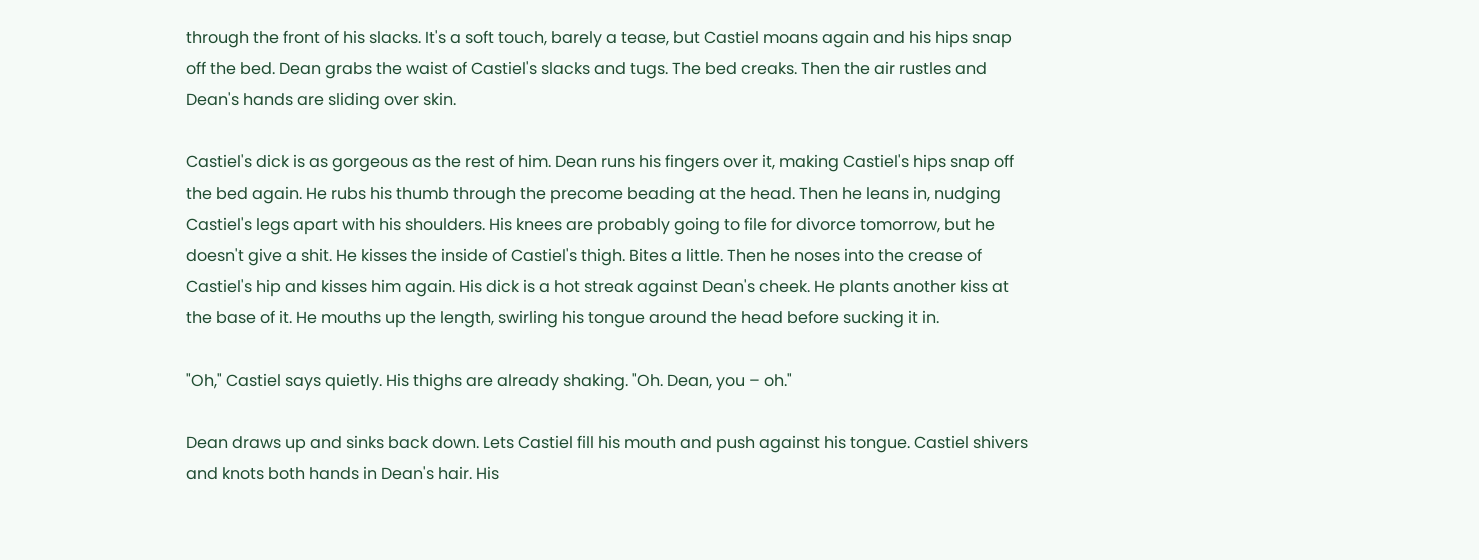through the front of his slacks. It's a soft touch, barely a tease, but Castiel moans again and his hips snap off the bed. Dean grabs the waist of Castiel's slacks and tugs. The bed creaks. Then the air rustles and Dean's hands are sliding over skin.

Castiel's dick is as gorgeous as the rest of him. Dean runs his fingers over it, making Castiel's hips snap off the bed again. He rubs his thumb through the precome beading at the head. Then he leans in, nudging Castiel's legs apart with his shoulders. His knees are probably going to file for divorce tomorrow, but he doesn't give a shit. He kisses the inside of Castiel's thigh. Bites a little. Then he noses into the crease of Castiel's hip and kisses him again. His dick is a hot streak against Dean's cheek. He plants another kiss at the base of it. He mouths up the length, swirling his tongue around the head before sucking it in.

"Oh," Castiel says quietly. His thighs are already shaking. "Oh. Dean, you – oh."

Dean draws up and sinks back down. Lets Castiel fill his mouth and push against his tongue. Castiel shivers and knots both hands in Dean's hair. His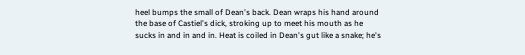heel bumps the small of Dean's back. Dean wraps his hand around the base of Castiel's dick, stroking up to meet his mouth as he sucks in and in and in. Heat is coiled in Dean's gut like a snake; he's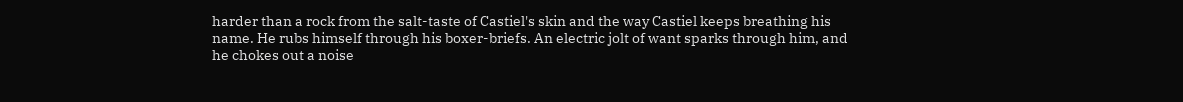harder than a rock from the salt-taste of Castiel's skin and the way Castiel keeps breathing his name. He rubs himself through his boxer-briefs. An electric jolt of want sparks through him, and he chokes out a noise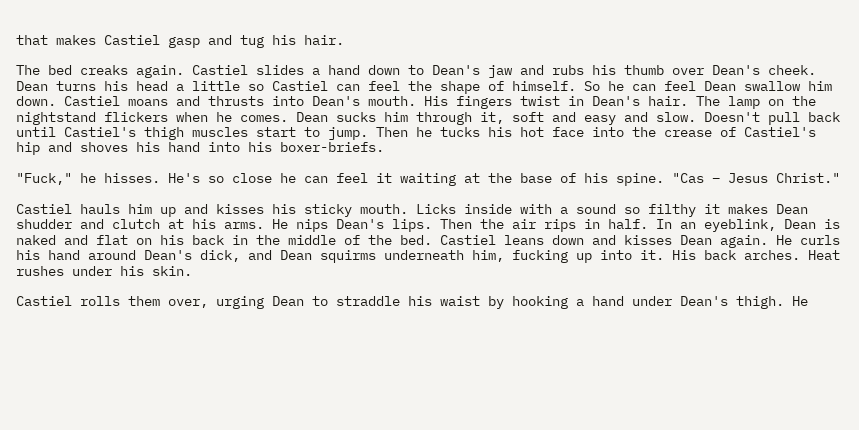that makes Castiel gasp and tug his hair.

The bed creaks again. Castiel slides a hand down to Dean's jaw and rubs his thumb over Dean's cheek. Dean turns his head a little so Castiel can feel the shape of himself. So he can feel Dean swallow him down. Castiel moans and thrusts into Dean's mouth. His fingers twist in Dean's hair. The lamp on the nightstand flickers when he comes. Dean sucks him through it, soft and easy and slow. Doesn't pull back until Castiel's thigh muscles start to jump. Then he tucks his hot face into the crease of Castiel's hip and shoves his hand into his boxer-briefs.

"Fuck," he hisses. He's so close he can feel it waiting at the base of his spine. "Cas – Jesus Christ."

Castiel hauls him up and kisses his sticky mouth. Licks inside with a sound so filthy it makes Dean shudder and clutch at his arms. He nips Dean's lips. Then the air rips in half. In an eyeblink, Dean is naked and flat on his back in the middle of the bed. Castiel leans down and kisses Dean again. He curls his hand around Dean's dick, and Dean squirms underneath him, fucking up into it. His back arches. Heat rushes under his skin.

Castiel rolls them over, urging Dean to straddle his waist by hooking a hand under Dean's thigh. He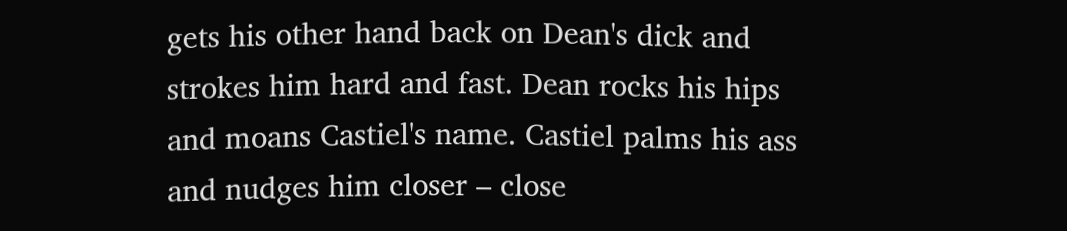gets his other hand back on Dean's dick and strokes him hard and fast. Dean rocks his hips and moans Castiel's name. Castiel palms his ass and nudges him closer – close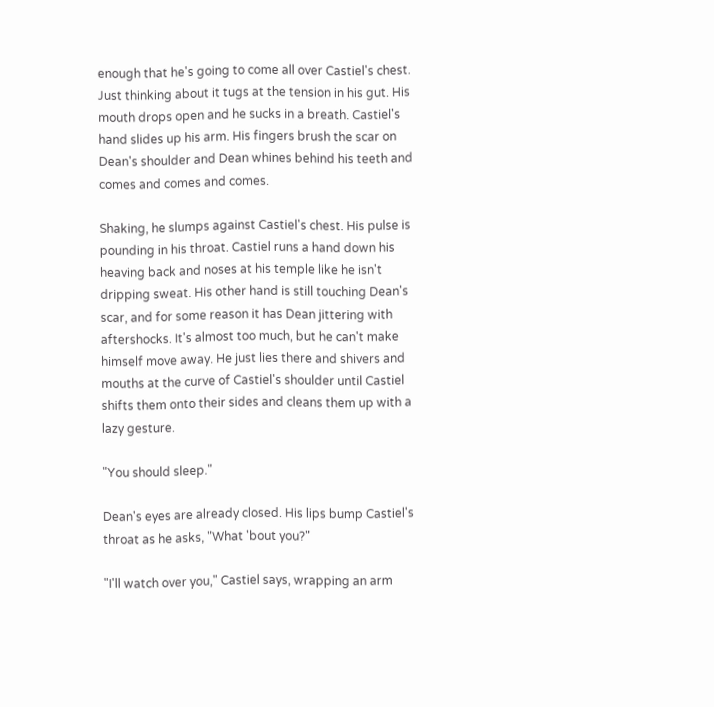enough that he's going to come all over Castiel's chest. Just thinking about it tugs at the tension in his gut. His mouth drops open and he sucks in a breath. Castiel's hand slides up his arm. His fingers brush the scar on Dean's shoulder and Dean whines behind his teeth and comes and comes and comes.

Shaking, he slumps against Castiel's chest. His pulse is pounding in his throat. Castiel runs a hand down his heaving back and noses at his temple like he isn't dripping sweat. His other hand is still touching Dean's scar, and for some reason it has Dean jittering with aftershocks. It's almost too much, but he can't make himself move away. He just lies there and shivers and mouths at the curve of Castiel's shoulder until Castiel shifts them onto their sides and cleans them up with a lazy gesture.

"You should sleep."

Dean's eyes are already closed. His lips bump Castiel's throat as he asks, "What 'bout you?"

"I'll watch over you," Castiel says, wrapping an arm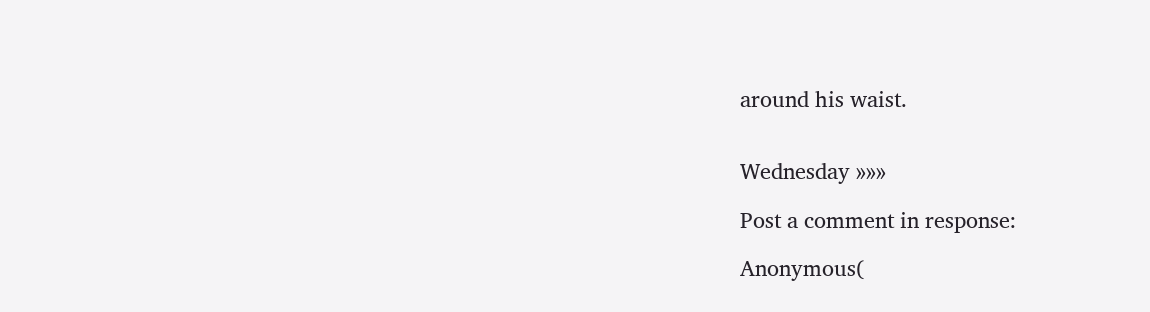around his waist.


Wednesday »»»

Post a comment in response:

Anonymous(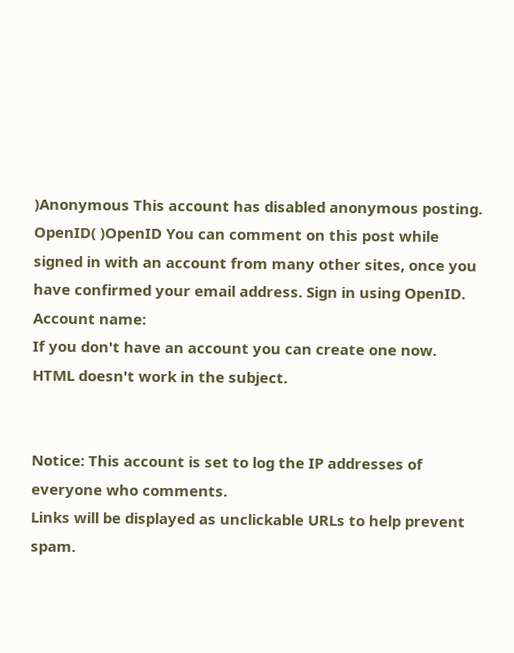)Anonymous This account has disabled anonymous posting.
OpenID( )OpenID You can comment on this post while signed in with an account from many other sites, once you have confirmed your email address. Sign in using OpenID.
Account name:
If you don't have an account you can create one now.
HTML doesn't work in the subject.


Notice: This account is set to log the IP addresses of everyone who comments.
Links will be displayed as unclickable URLs to help prevent spam.